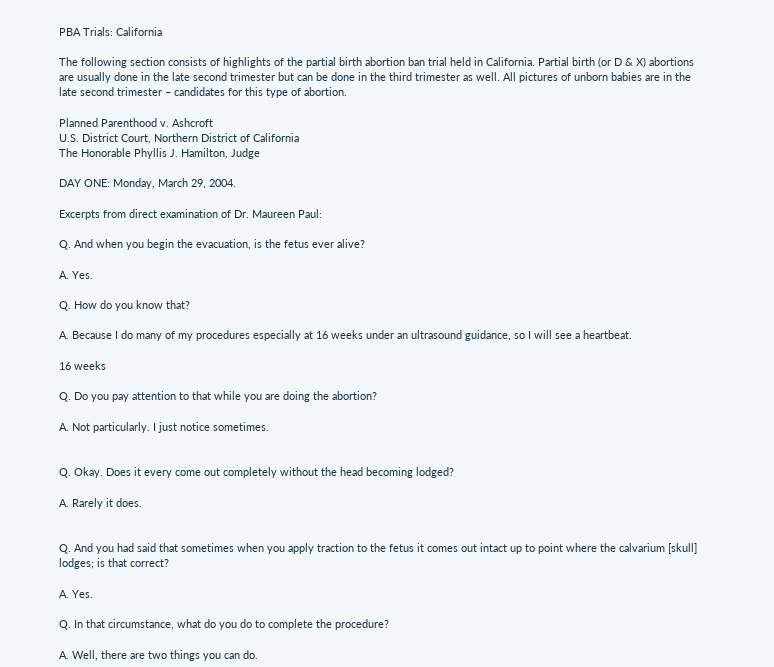PBA Trials: California

The following section consists of highlights of the partial birth abortion ban trial held in California. Partial birth (or D & X) abortions are usually done in the late second trimester but can be done in the third trimester as well. All pictures of unborn babies are in the late second trimester – candidates for this type of abortion.

Planned Parenthood v. Ashcroft
U.S. District Court, Northern District of California
The Honorable Phyllis J. Hamilton, Judge

DAY ONE: Monday, March 29, 2004.

Excerpts from direct examination of Dr. Maureen Paul:

Q. And when you begin the evacuation, is the fetus ever alive?

A. Yes.

Q. How do you know that?

A. Because I do many of my procedures especially at 16 weeks under an ultrasound guidance, so I will see a heartbeat.

16 weeks

Q. Do you pay attention to that while you are doing the abortion?

A. Not particularly. I just notice sometimes.


Q. Okay. Does it every come out completely without the head becoming lodged?

A. Rarely it does.


Q. And you had said that sometimes when you apply traction to the fetus it comes out intact up to point where the calvarium [skull] lodges; is that correct?

A. Yes.

Q. In that circumstance, what do you do to complete the procedure?

A. Well, there are two things you can do.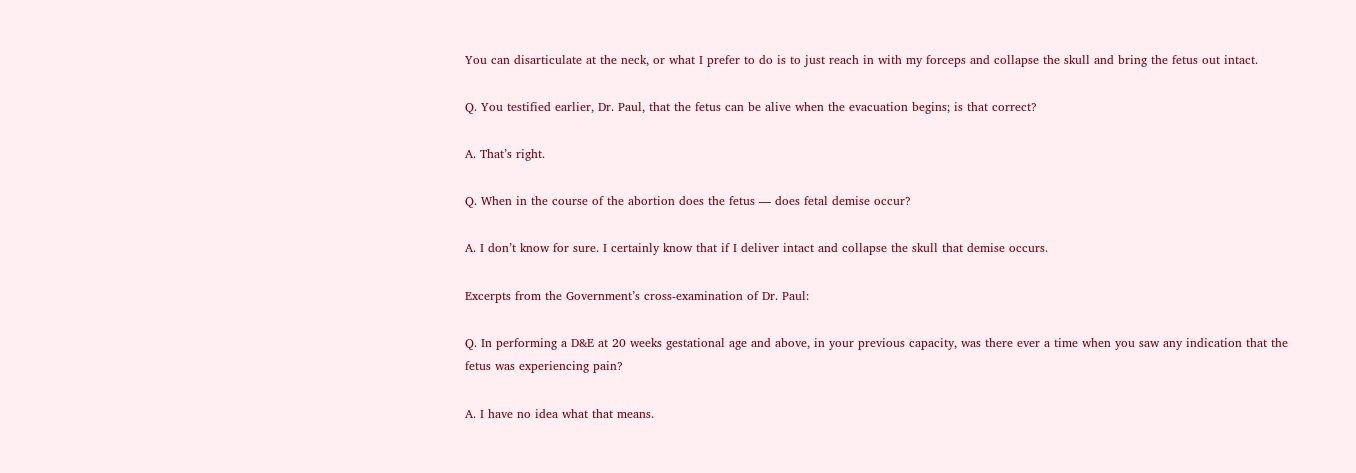You can disarticulate at the neck, or what I prefer to do is to just reach in with my forceps and collapse the skull and bring the fetus out intact.

Q. You testified earlier, Dr. Paul, that the fetus can be alive when the evacuation begins; is that correct?

A. That’s right.

Q. When in the course of the abortion does the fetus — does fetal demise occur?

A. I don’t know for sure. I certainly know that if I deliver intact and collapse the skull that demise occurs.

Excerpts from the Government’s cross-examination of Dr. Paul:

Q. In performing a D&E at 20 weeks gestational age and above, in your previous capacity, was there ever a time when you saw any indication that the fetus was experiencing pain?

A. I have no idea what that means.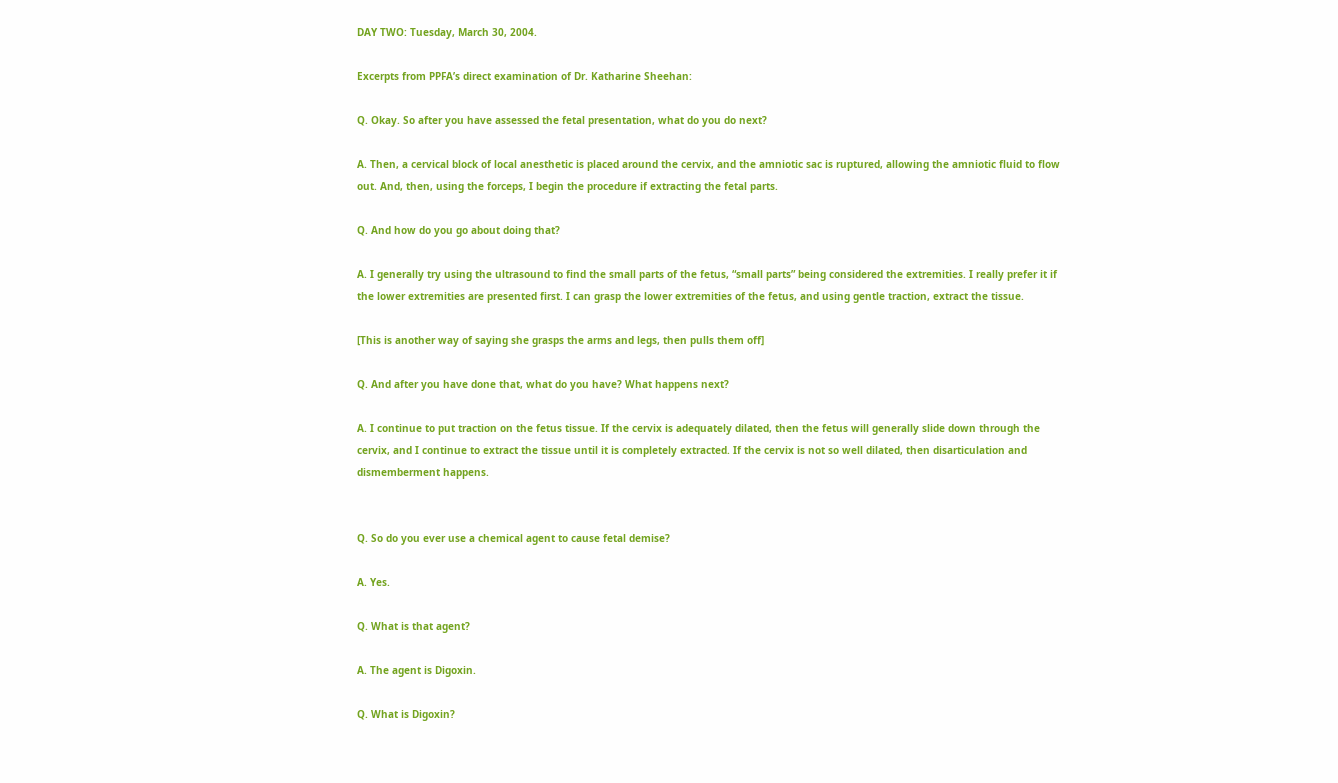DAY TWO: Tuesday, March 30, 2004.

Excerpts from PPFA’s direct examination of Dr. Katharine Sheehan:

Q. Okay. So after you have assessed the fetal presentation, what do you do next?

A. Then, a cervical block of local anesthetic is placed around the cervix, and the amniotic sac is ruptured, allowing the amniotic fluid to flow out. And, then, using the forceps, I begin the procedure if extracting the fetal parts.

Q. And how do you go about doing that?

A. I generally try using the ultrasound to find the small parts of the fetus, “small parts” being considered the extremities. I really prefer it if the lower extremities are presented first. I can grasp the lower extremities of the fetus, and using gentle traction, extract the tissue.

[This is another way of saying she grasps the arms and legs, then pulls them off]

Q. And after you have done that, what do you have? What happens next?

A. I continue to put traction on the fetus tissue. If the cervix is adequately dilated, then the fetus will generally slide down through the cervix, and I continue to extract the tissue until it is completely extracted. If the cervix is not so well dilated, then disarticulation and dismemberment happens.


Q. So do you ever use a chemical agent to cause fetal demise?

A. Yes.

Q. What is that agent?

A. The agent is Digoxin.

Q. What is Digoxin?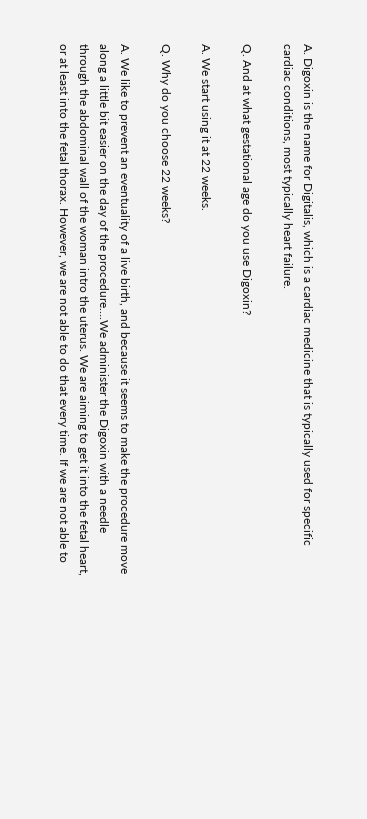A. Digoxin is the name for Digitalis, which is a cardiac medicine that is typically used for specific cardiac conditions, most typically heart failure.

Q. And at what gestational age do you use Digoxin?

A. We start using it at 22 weeks.

Q. Why do you choose 22 weeks?

A. We like to prevent an eventuality of a live birth, and because it seems to make the procedure move along a little bit easier on the day of the procedure….We administer the Digoxin with a needle through the abdominal wall of the woman intro the uterus. We are aiming to get it into the fetal heart, or at least into the fetal thorax. However, we are not able to do that every time. If we are not able to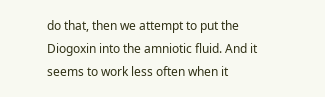do that, then we attempt to put the Diogoxin into the amniotic fluid. And it seems to work less often when it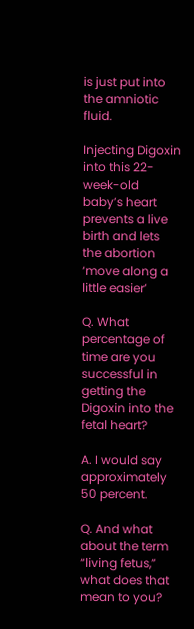is just put into the amniotic fluid.

Injecting Digoxin into this 22-week-old baby’s heart prevents a live birth and lets the abortion ‘move along a little easier’

Q. What percentage of time are you successful in getting the Digoxin into the fetal heart?

A. I would say approximately 50 percent.

Q. And what about the term “living fetus,” what does that mean to you?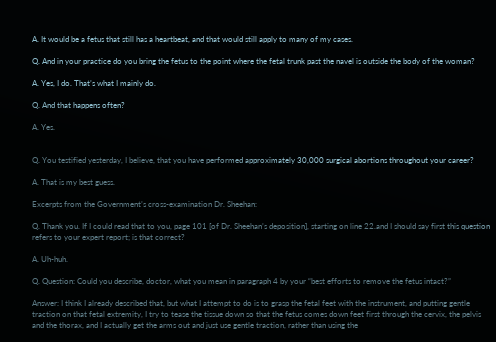A. It would be a fetus that still has a heartbeat, and that would still apply to many of my cases.

Q. And in your practice do you bring the fetus to the point where the fetal trunk past the navel is outside the body of the woman?

A. Yes, I do. That’s what I mainly do.

Q. And that happens often?

A. Yes.


Q. You testified yesterday, I believe, that you have performed approximately 30,000 surgical abortions throughout your career?

A. That is my best guess.

Excerpts from the Government’s cross-examination Dr. Sheehan:

Q. Thank you. If I could read that to you, page 101 [of Dr. Sheehan’s deposition], starting on line 22.and I should say first this question refers to your expert report; is that correct?

A. Uh-huh.

Q. Question: Could you describe, doctor, what you mean in paragraph 4 by your “best efforts to remove the fetus intact?”

Answer: I think I already described that, but what I attempt to do is to grasp the fetal feet with the instrument, and putting gentle traction on that fetal extremity, I try to tease the tissue down so that the fetus comes down feet first through the cervix, the pelvis and the thorax, and I actually get the arms out and just use gentle traction, rather than using the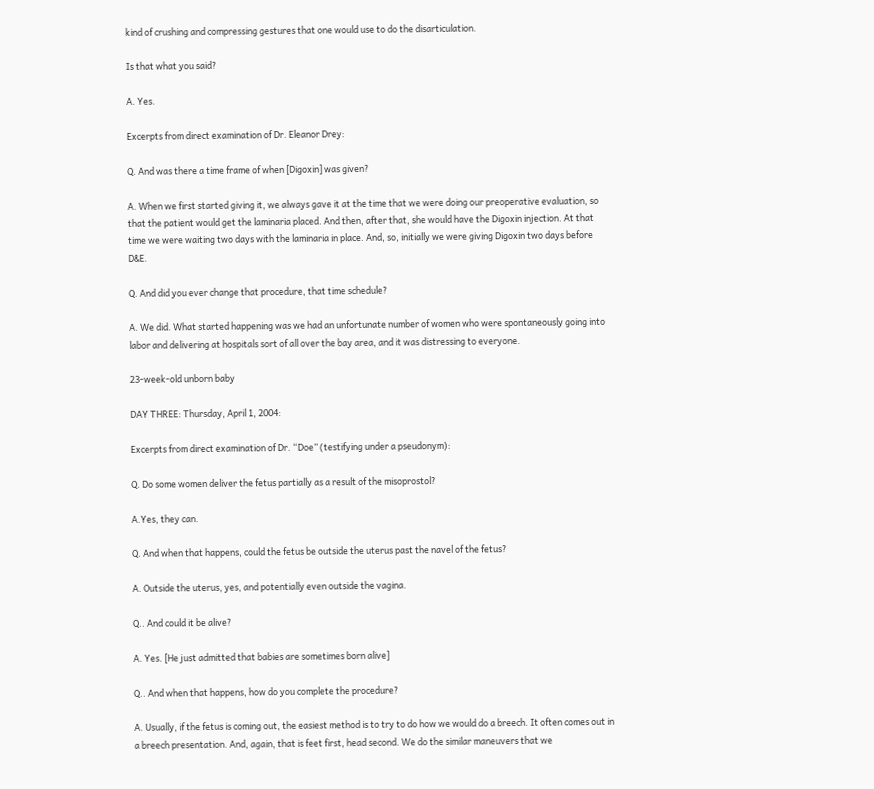kind of crushing and compressing gestures that one would use to do the disarticulation.

Is that what you said?

A. Yes.

Excerpts from direct examination of Dr. Eleanor Drey:

Q. And was there a time frame of when [Digoxin] was given?

A. When we first started giving it, we always gave it at the time that we were doing our preoperative evaluation, so that the patient would get the laminaria placed. And then, after that, she would have the Digoxin injection. At that time we were waiting two days with the laminaria in place. And, so, initially we were giving Digoxin two days before D&E.

Q. And did you ever change that procedure, that time schedule?

A. We did. What started happening was we had an unfortunate number of women who were spontaneously going into labor and delivering at hospitals sort of all over the bay area, and it was distressing to everyone.

23-week-old unborn baby

DAY THREE: Thursday, April 1, 2004:

Excerpts from direct examination of Dr. “Doe” (testifying under a pseudonym):

Q. Do some women deliver the fetus partially as a result of the misoprostol?

A.Yes, they can.

Q. And when that happens, could the fetus be outside the uterus past the navel of the fetus?

A. Outside the uterus, yes, and potentially even outside the vagina.

Q.. And could it be alive?

A. Yes. [He just admitted that babies are sometimes born alive]

Q.. And when that happens, how do you complete the procedure?

A. Usually, if the fetus is coming out, the easiest method is to try to do how we would do a breech. It often comes out in a breech presentation. And, again, that is feet first, head second. We do the similar maneuvers that we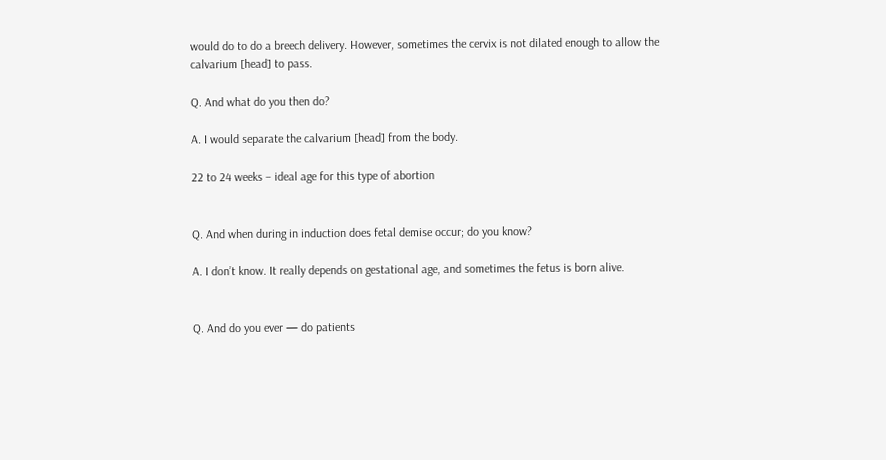would do to do a breech delivery. However, sometimes the cervix is not dilated enough to allow the calvarium [head] to pass.

Q. And what do you then do?

A. I would separate the calvarium [head] from the body.

22 to 24 weeks – ideal age for this type of abortion


Q. And when during in induction does fetal demise occur; do you know?

A. I don’t know. It really depends on gestational age, and sometimes the fetus is born alive.


Q. And do you ever — do patients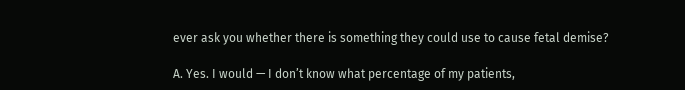ever ask you whether there is something they could use to cause fetal demise?

A. Yes. I would — I don’t know what percentage of my patients,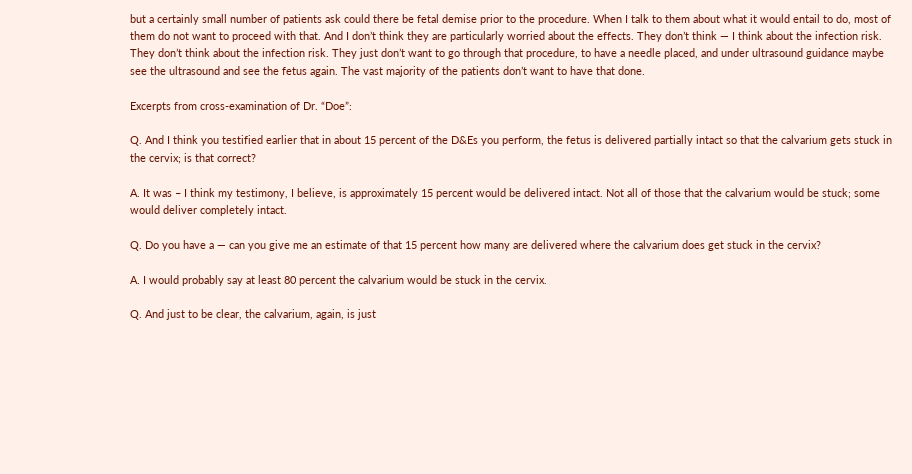but a certainly small number of patients ask could there be fetal demise prior to the procedure. When I talk to them about what it would entail to do, most of them do not want to proceed with that. And I don’t think they are particularly worried about the effects. They don’t think — I think about the infection risk. They don’t think about the infection risk. They just don’t want to go through that procedure, to have a needle placed, and under ultrasound guidance maybe see the ultrasound and see the fetus again. The vast majority of the patients don’t want to have that done.

Excerpts from cross-examination of Dr. “Doe”:

Q. And I think you testified earlier that in about 15 percent of the D&Es you perform, the fetus is delivered partially intact so that the calvarium gets stuck in the cervix; is that correct?

A. It was – I think my testimony, I believe, is approximately 15 percent would be delivered intact. Not all of those that the calvarium would be stuck; some would deliver completely intact.

Q. Do you have a — can you give me an estimate of that 15 percent how many are delivered where the calvarium does get stuck in the cervix?

A. I would probably say at least 80 percent the calvarium would be stuck in the cervix.

Q. And just to be clear, the calvarium, again, is just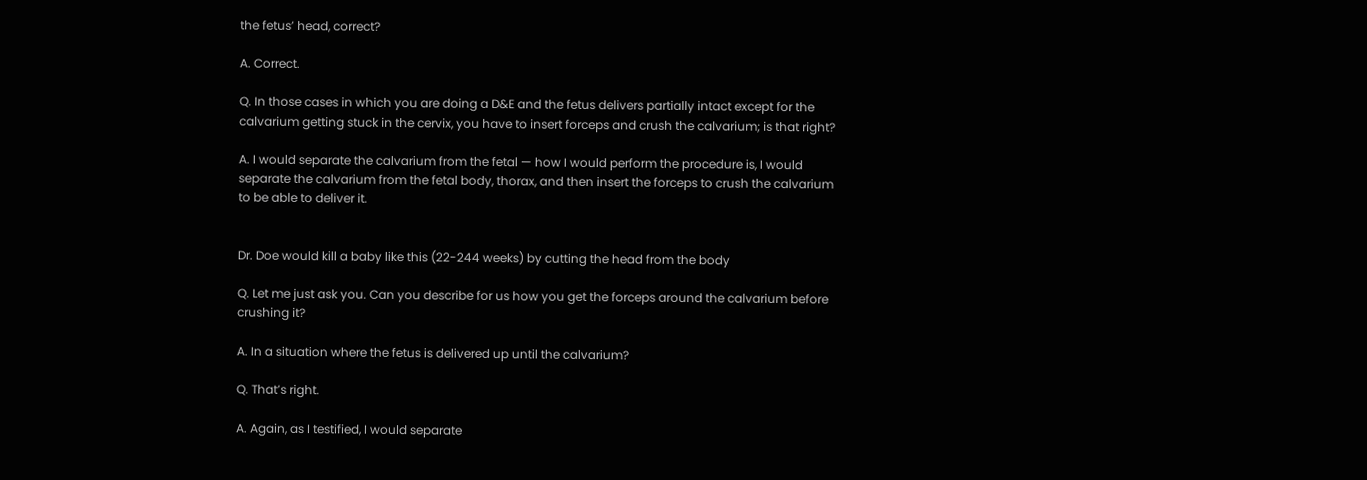the fetus’ head, correct?

A. Correct.

Q. In those cases in which you are doing a D&E and the fetus delivers partially intact except for the calvarium getting stuck in the cervix, you have to insert forceps and crush the calvarium; is that right?

A. I would separate the calvarium from the fetal — how I would perform the procedure is, I would separate the calvarium from the fetal body, thorax, and then insert the forceps to crush the calvarium to be able to deliver it.


Dr. Doe would kill a baby like this (22-244 weeks) by cutting the head from the body

Q. Let me just ask you. Can you describe for us how you get the forceps around the calvarium before crushing it?

A. In a situation where the fetus is delivered up until the calvarium?

Q. That’s right.

A. Again, as I testified, I would separate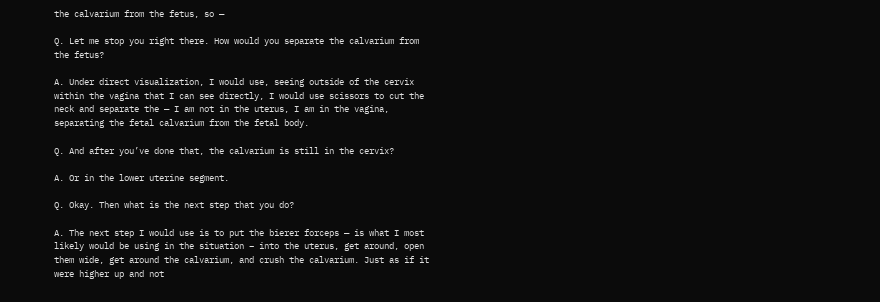the calvarium from the fetus, so —

Q. Let me stop you right there. How would you separate the calvarium from the fetus?

A. Under direct visualization, I would use, seeing outside of the cervix within the vagina that I can see directly, I would use scissors to cut the neck and separate the — I am not in the uterus, I am in the vagina, separating the fetal calvarium from the fetal body.

Q. And after you’ve done that, the calvarium is still in the cervix?

A. Or in the lower uterine segment.

Q. Okay. Then what is the next step that you do?

A. The next step I would use is to put the bierer forceps — is what I most likely would be using in the situation – into the uterus, get around, open them wide, get around the calvarium, and crush the calvarium. Just as if it were higher up and not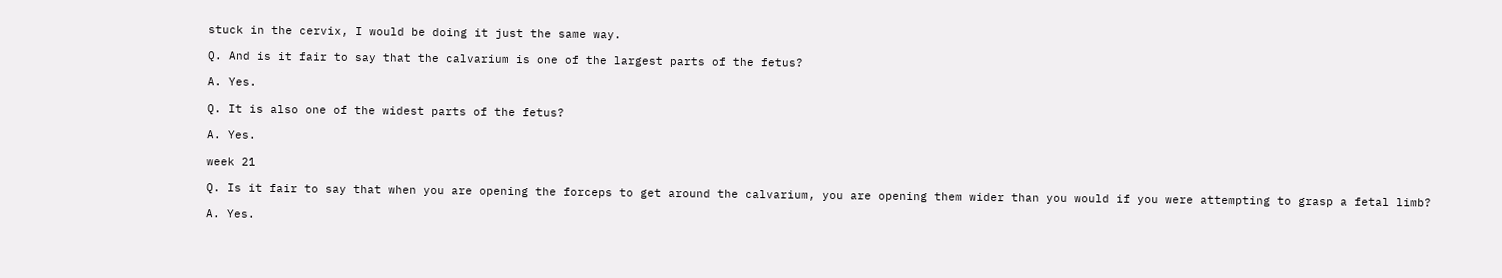stuck in the cervix, I would be doing it just the same way.

Q. And is it fair to say that the calvarium is one of the largest parts of the fetus?

A. Yes.

Q. It is also one of the widest parts of the fetus?

A. Yes.

week 21

Q. Is it fair to say that when you are opening the forceps to get around the calvarium, you are opening them wider than you would if you were attempting to grasp a fetal limb?

A. Yes.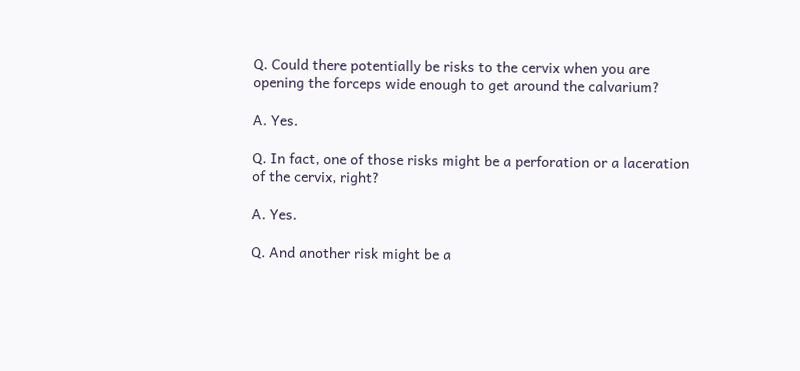Q. Could there potentially be risks to the cervix when you are opening the forceps wide enough to get around the calvarium?

A. Yes.

Q. In fact, one of those risks might be a perforation or a laceration of the cervix, right?

A. Yes.

Q. And another risk might be a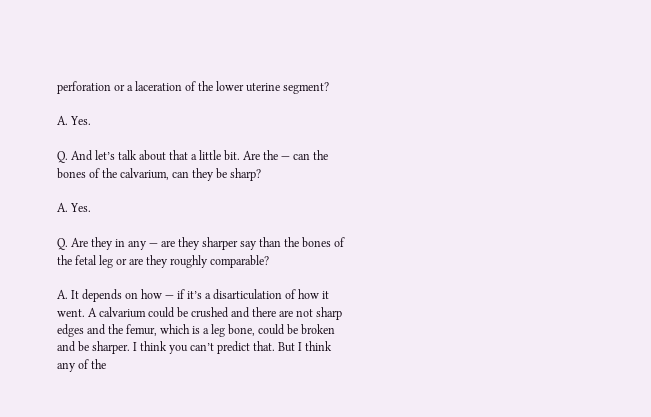perforation or a laceration of the lower uterine segment?

A. Yes.

Q. And let’s talk about that a little bit. Are the — can the bones of the calvarium, can they be sharp?

A. Yes.

Q. Are they in any — are they sharper say than the bones of the fetal leg or are they roughly comparable?

A. It depends on how — if it’s a disarticulation of how it went. A calvarium could be crushed and there are not sharp edges and the femur, which is a leg bone, could be broken and be sharper. I think you can’t predict that. But I think any of the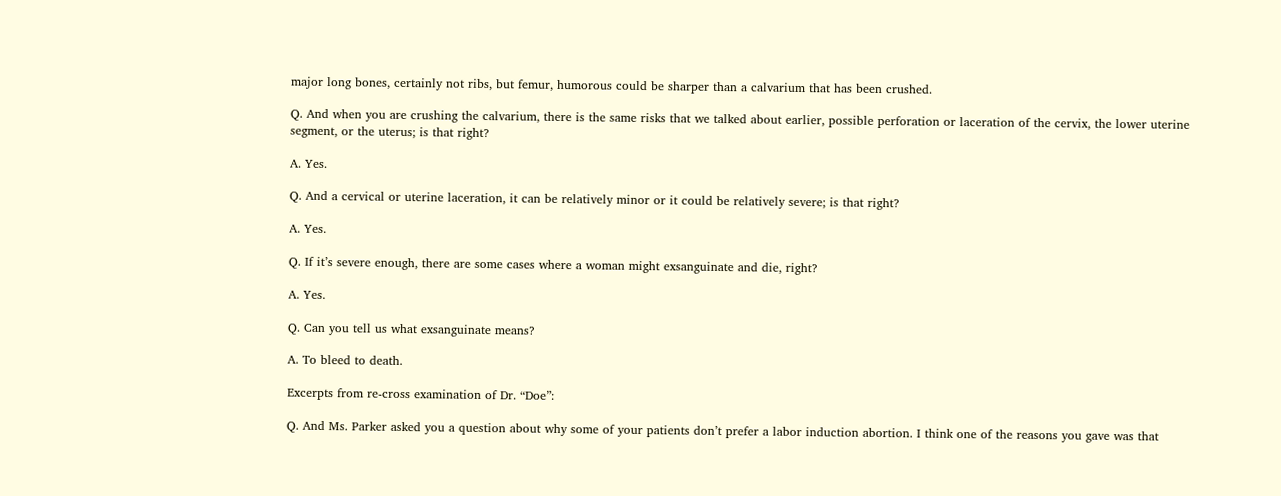major long bones, certainly not ribs, but femur, humorous could be sharper than a calvarium that has been crushed.

Q. And when you are crushing the calvarium, there is the same risks that we talked about earlier, possible perforation or laceration of the cervix, the lower uterine segment, or the uterus; is that right?

A. Yes.

Q. And a cervical or uterine laceration, it can be relatively minor or it could be relatively severe; is that right?

A. Yes.

Q. If it’s severe enough, there are some cases where a woman might exsanguinate and die, right?

A. Yes.

Q. Can you tell us what exsanguinate means?

A. To bleed to death.

Excerpts from re-cross examination of Dr. “Doe”:

Q. And Ms. Parker asked you a question about why some of your patients don’t prefer a labor induction abortion. I think one of the reasons you gave was that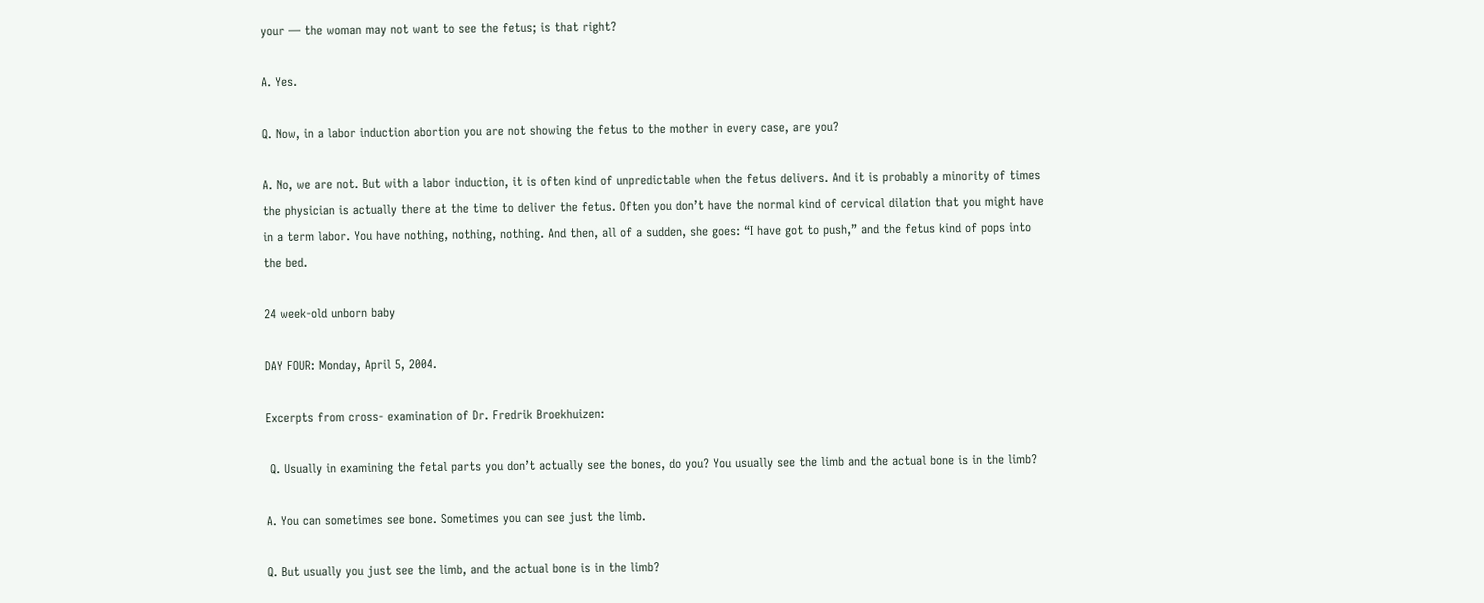your — the woman may not want to see the fetus; is that right?

A. Yes.

Q. Now, in a labor induction abortion you are not showing the fetus to the mother in every case, are you?

A. No, we are not. But with a labor induction, it is often kind of unpredictable when the fetus delivers. And it is probably a minority of times the physician is actually there at the time to deliver the fetus. Often you don’t have the normal kind of cervical dilation that you might have in a term labor. You have nothing, nothing, nothing. And then, all of a sudden, she goes: “I have got to push,” and the fetus kind of pops into the bed.

24 week-old unborn baby

DAY FOUR: Monday, April 5, 2004.

Excerpts from cross- examination of Dr. Fredrik Broekhuizen:

 Q. Usually in examining the fetal parts you don’t actually see the bones, do you? You usually see the limb and the actual bone is in the limb?

A. You can sometimes see bone. Sometimes you can see just the limb.

Q. But usually you just see the limb, and the actual bone is in the limb?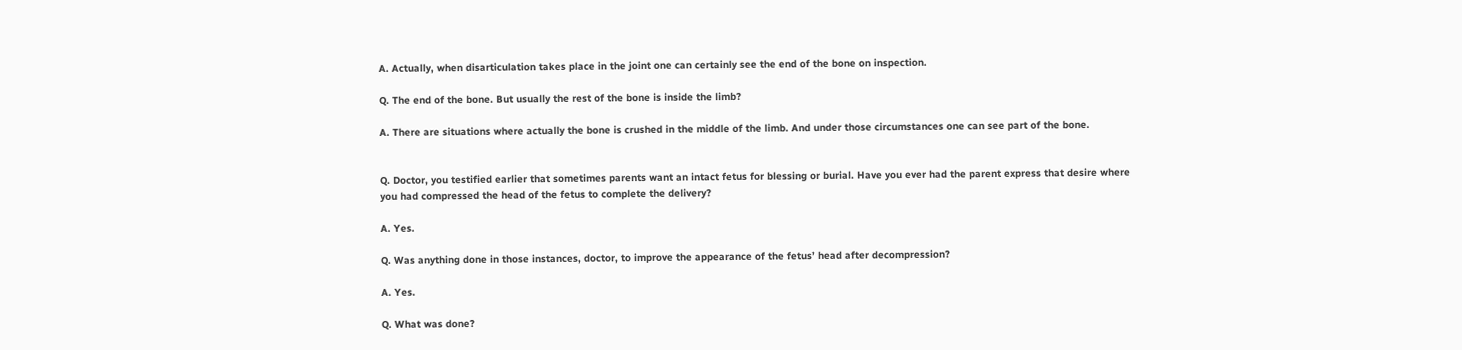A. Actually, when disarticulation takes place in the joint one can certainly see the end of the bone on inspection.

Q. The end of the bone. But usually the rest of the bone is inside the limb?

A. There are situations where actually the bone is crushed in the middle of the limb. And under those circumstances one can see part of the bone.


Q. Doctor, you testified earlier that sometimes parents want an intact fetus for blessing or burial. Have you ever had the parent express that desire where you had compressed the head of the fetus to complete the delivery?

A. Yes.

Q. Was anything done in those instances, doctor, to improve the appearance of the fetus’ head after decompression?

A. Yes.

Q. What was done?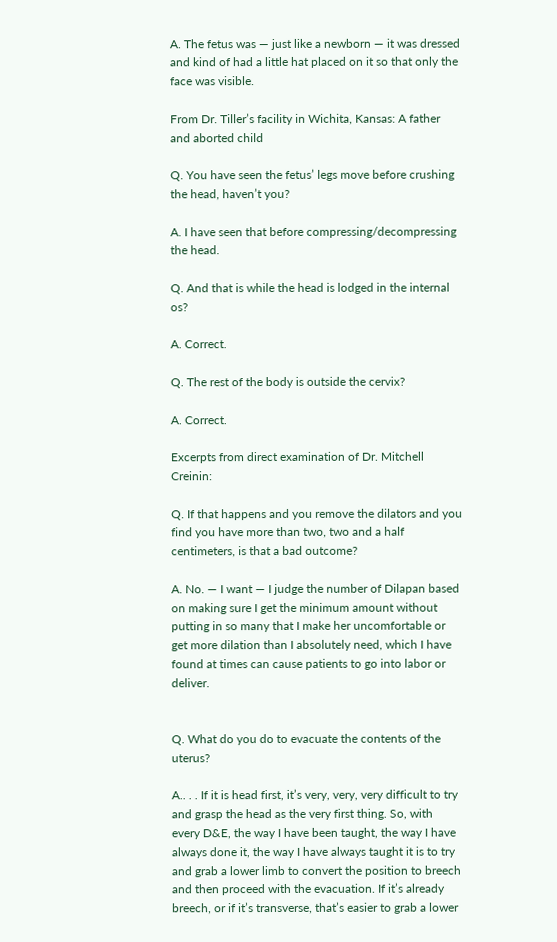A. The fetus was — just like a newborn — it was dressed and kind of had a little hat placed on it so that only the face was visible.

From Dr. Tiller’s facility in Wichita, Kansas: A father  and aborted child

Q. You have seen the fetus’ legs move before crushing the head, haven’t you?

A. I have seen that before compressing/decompressing the head.

Q. And that is while the head is lodged in the internal os?

A. Correct.

Q. The rest of the body is outside the cervix?

A. Correct.

Excerpts from direct examination of Dr. Mitchell Creinin:

Q. If that happens and you remove the dilators and you find you have more than two, two and a half centimeters, is that a bad outcome?

A. No. — I want — I judge the number of Dilapan based on making sure I get the minimum amount without putting in so many that I make her uncomfortable or get more dilation than I absolutely need, which I have found at times can cause patients to go into labor or deliver.


Q. What do you do to evacuate the contents of the uterus?

A.. . . If it is head first, it’s very, very, very difficult to try and grasp the head as the very first thing. So, with every D&E, the way I have been taught, the way I have always done it, the way I have always taught it is to try and grab a lower limb to convert the position to breech and then proceed with the evacuation. If it’s already breech, or if it’s transverse, that’s easier to grab a lower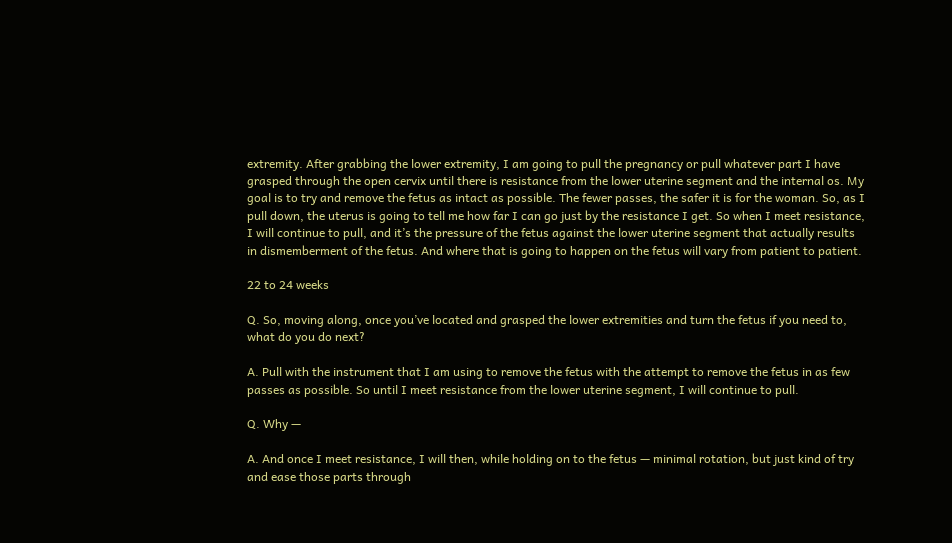extremity. After grabbing the lower extremity, I am going to pull the pregnancy or pull whatever part I have grasped through the open cervix until there is resistance from the lower uterine segment and the internal os. My goal is to try and remove the fetus as intact as possible. The fewer passes, the safer it is for the woman. So, as I pull down, the uterus is going to tell me how far I can go just by the resistance I get. So when I meet resistance, I will continue to pull, and it’s the pressure of the fetus against the lower uterine segment that actually results in dismemberment of the fetus. And where that is going to happen on the fetus will vary from patient to patient.

22 to 24 weeks

Q. So, moving along, once you’ve located and grasped the lower extremities and turn the fetus if you need to, what do you do next?

A. Pull with the instrument that I am using to remove the fetus with the attempt to remove the fetus in as few passes as possible. So until I meet resistance from the lower uterine segment, I will continue to pull.

Q. Why —

A. And once I meet resistance, I will then, while holding on to the fetus — minimal rotation, but just kind of try and ease those parts through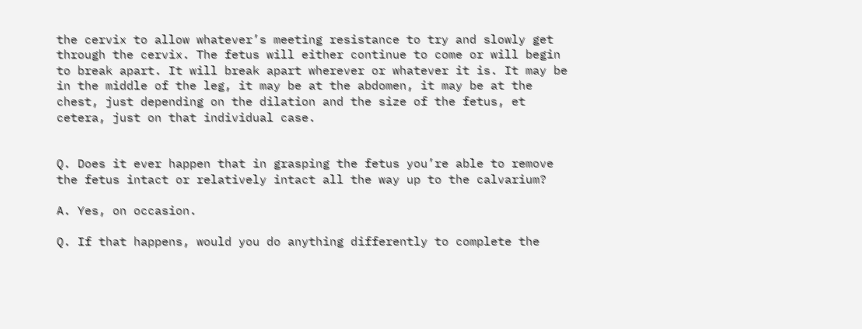the cervix to allow whatever’s meeting resistance to try and slowly get through the cervix. The fetus will either continue to come or will begin to break apart. It will break apart wherever or whatever it is. It may be in the middle of the leg, it may be at the abdomen, it may be at the chest, just depending on the dilation and the size of the fetus, et cetera, just on that individual case.


Q. Does it ever happen that in grasping the fetus you’re able to remove the fetus intact or relatively intact all the way up to the calvarium?

A. Yes, on occasion.

Q. If that happens, would you do anything differently to complete the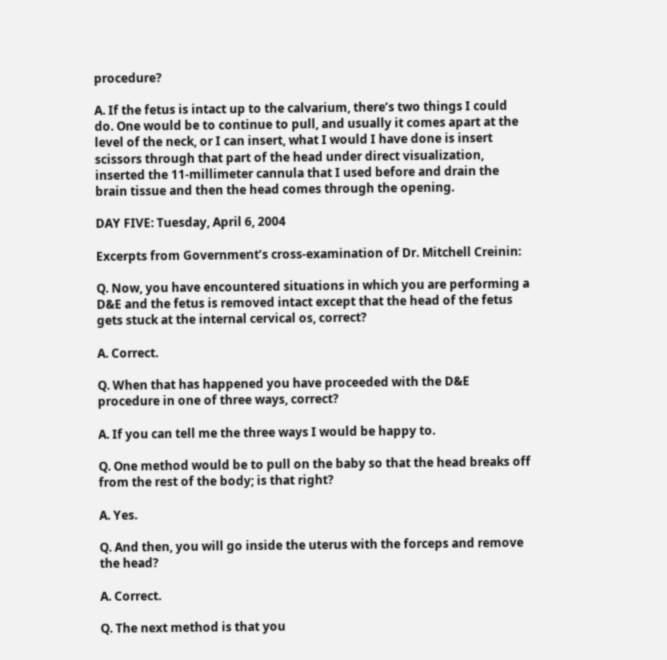procedure?

A. If the fetus is intact up to the calvarium, there’s two things I could do. One would be to continue to pull, and usually it comes apart at the level of the neck, or I can insert, what I would I have done is insert scissors through that part of the head under direct visualization, inserted the 11-millimeter cannula that I used before and drain the brain tissue and then the head comes through the opening.

DAY FIVE: Tuesday, April 6, 2004

Excerpts from Government’s cross-examination of Dr. Mitchell Creinin:

Q. Now, you have encountered situations in which you are performing a D&E and the fetus is removed intact except that the head of the fetus gets stuck at the internal cervical os, correct?

A. Correct.

Q. When that has happened you have proceeded with the D&E procedure in one of three ways, correct?

A. If you can tell me the three ways I would be happy to.

Q. One method would be to pull on the baby so that the head breaks off from the rest of the body; is that right?

A. Yes.

Q. And then, you will go inside the uterus with the forceps and remove the head?

A. Correct.

Q. The next method is that you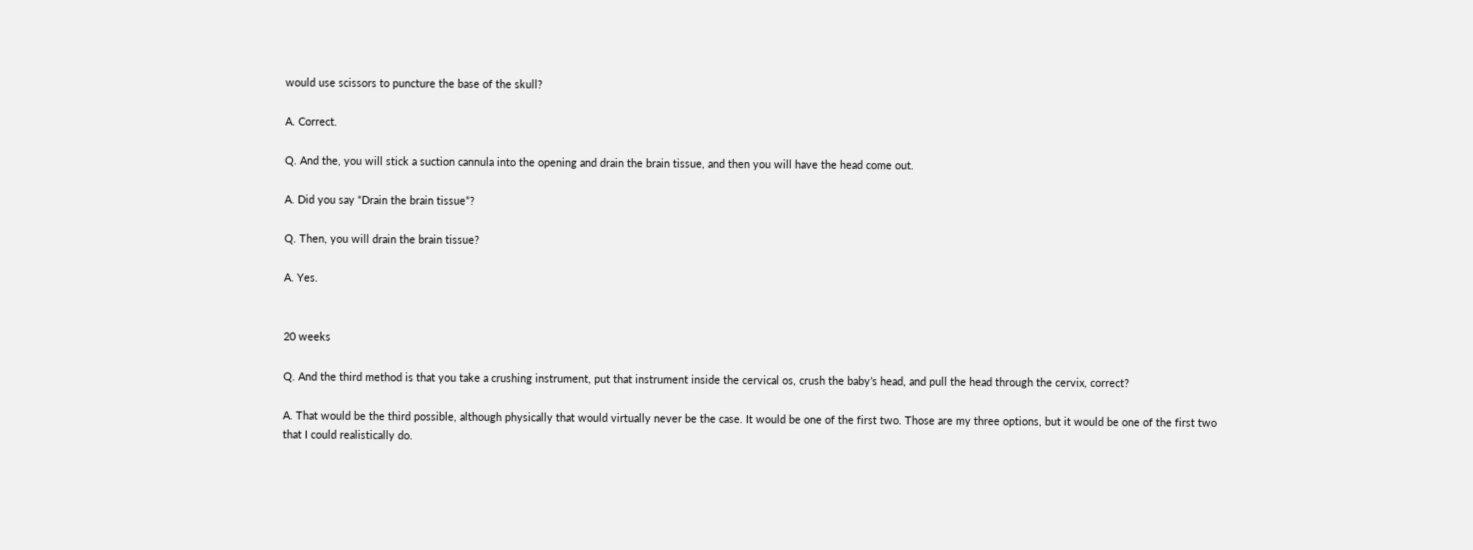would use scissors to puncture the base of the skull?

A. Correct.

Q. And the, you will stick a suction cannula into the opening and drain the brain tissue, and then you will have the head come out.

A. Did you say “Drain the brain tissue”?

Q. Then, you will drain the brain tissue?

A. Yes.


20 weeks

Q. And the third method is that you take a crushing instrument, put that instrument inside the cervical os, crush the baby’s head, and pull the head through the cervix, correct?

A. That would be the third possible, although physically that would virtually never be the case. It would be one of the first two. Those are my three options, but it would be one of the first two that I could realistically do.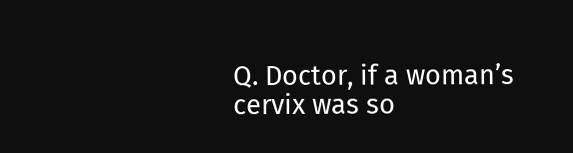Q. Doctor, if a woman’s cervix was so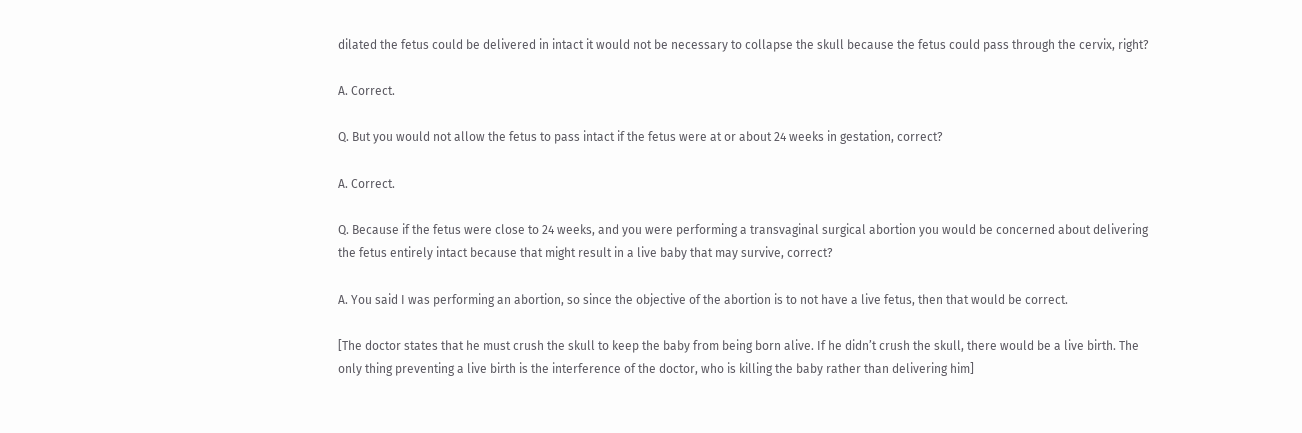dilated the fetus could be delivered in intact it would not be necessary to collapse the skull because the fetus could pass through the cervix, right?

A. Correct.

Q. But you would not allow the fetus to pass intact if the fetus were at or about 24 weeks in gestation, correct?

A. Correct.

Q. Because if the fetus were close to 24 weeks, and you were performing a transvaginal surgical abortion you would be concerned about delivering the fetus entirely intact because that might result in a live baby that may survive, correct?

A. You said I was performing an abortion, so since the objective of the abortion is to not have a live fetus, then that would be correct.

[The doctor states that he must crush the skull to keep the baby from being born alive. If he didn’t crush the skull, there would be a live birth. The only thing preventing a live birth is the interference of the doctor, who is killing the baby rather than delivering him]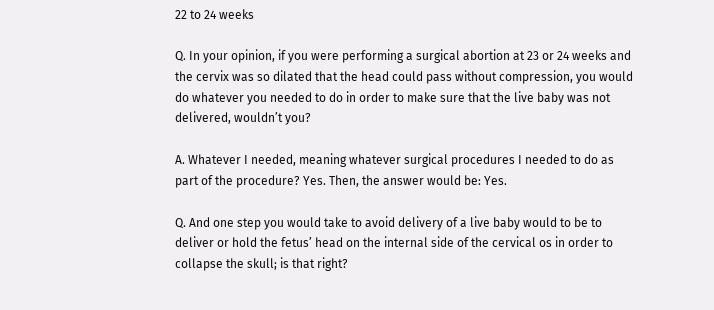22 to 24 weeks

Q. In your opinion, if you were performing a surgical abortion at 23 or 24 weeks and the cervix was so dilated that the head could pass without compression, you would do whatever you needed to do in order to make sure that the live baby was not delivered, wouldn’t you?

A. Whatever I needed, meaning whatever surgical procedures I needed to do as part of the procedure? Yes. Then, the answer would be: Yes.

Q. And one step you would take to avoid delivery of a live baby would to be to deliver or hold the fetus’ head on the internal side of the cervical os in order to collapse the skull; is that right?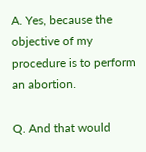A. Yes, because the objective of my procedure is to perform an abortion.

Q. And that would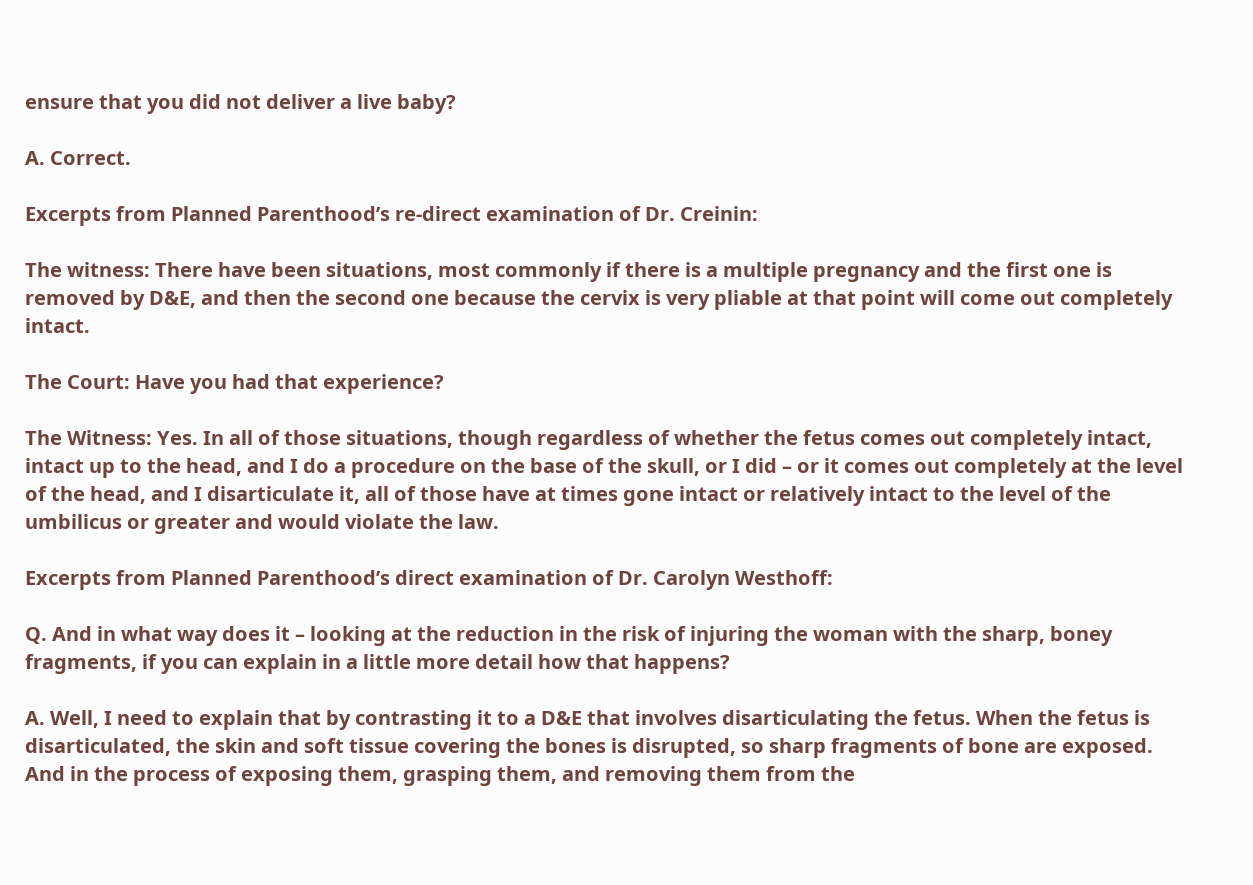ensure that you did not deliver a live baby?

A. Correct.

Excerpts from Planned Parenthood’s re-direct examination of Dr. Creinin:

The witness: There have been situations, most commonly if there is a multiple pregnancy and the first one is removed by D&E, and then the second one because the cervix is very pliable at that point will come out completely intact.

The Court: Have you had that experience?

The Witness: Yes. In all of those situations, though regardless of whether the fetus comes out completely intact, intact up to the head, and I do a procedure on the base of the skull, or I did – or it comes out completely at the level of the head, and I disarticulate it, all of those have at times gone intact or relatively intact to the level of the umbilicus or greater and would violate the law.

Excerpts from Planned Parenthood’s direct examination of Dr. Carolyn Westhoff:

Q. And in what way does it – looking at the reduction in the risk of injuring the woman with the sharp, boney fragments, if you can explain in a little more detail how that happens?

A. Well, I need to explain that by contrasting it to a D&E that involves disarticulating the fetus. When the fetus is disarticulated, the skin and soft tissue covering the bones is disrupted, so sharp fragments of bone are exposed. And in the process of exposing them, grasping them, and removing them from the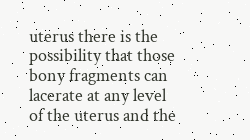uterus there is the possibility that those bony fragments can lacerate at any level of the uterus and the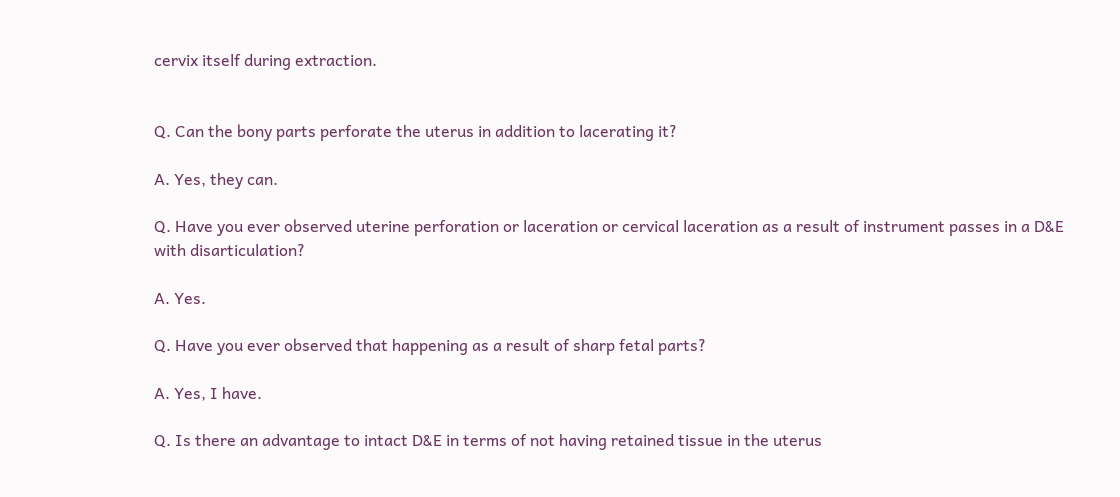cervix itself during extraction.


Q. Can the bony parts perforate the uterus in addition to lacerating it?

A. Yes, they can.

Q. Have you ever observed uterine perforation or laceration or cervical laceration as a result of instrument passes in a D&E with disarticulation?

A. Yes.

Q. Have you ever observed that happening as a result of sharp fetal parts?

A. Yes, I have.

Q. Is there an advantage to intact D&E in terms of not having retained tissue in the uterus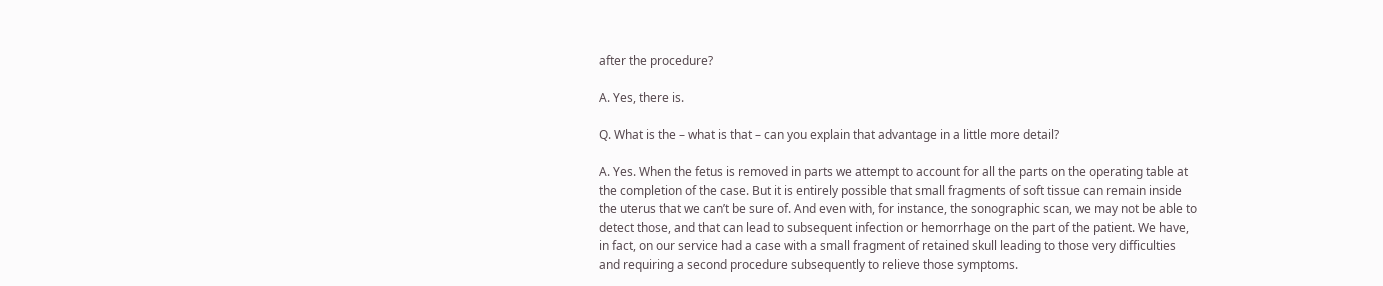after the procedure?

A. Yes, there is.

Q. What is the – what is that – can you explain that advantage in a little more detail?

A. Yes. When the fetus is removed in parts we attempt to account for all the parts on the operating table at the completion of the case. But it is entirely possible that small fragments of soft tissue can remain inside the uterus that we can’t be sure of. And even with, for instance, the sonographic scan, we may not be able to detect those, and that can lead to subsequent infection or hemorrhage on the part of the patient. We have, in fact, on our service had a case with a small fragment of retained skull leading to those very difficulties and requiring a second procedure subsequently to relieve those symptoms.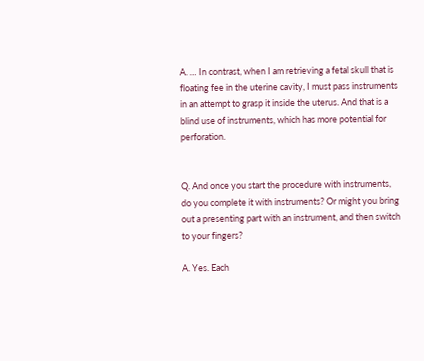A. … In contrast, when I am retrieving a fetal skull that is floating fee in the uterine cavity, I must pass instruments in an attempt to grasp it inside the uterus. And that is a blind use of instruments, which has more potential for perforation.


Q. And once you start the procedure with instruments, do you complete it with instruments? Or might you bring out a presenting part with an instrument, and then switch to your fingers?

A. Yes. Each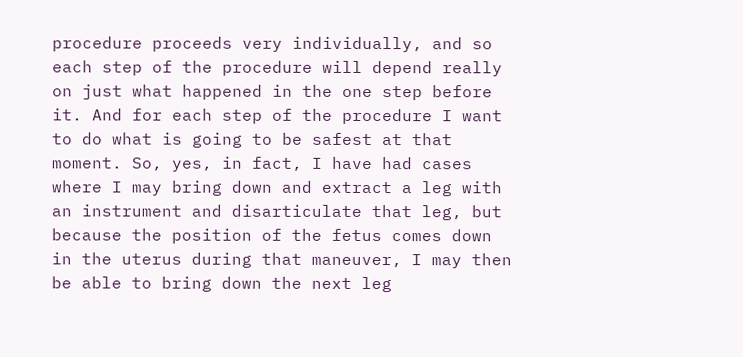procedure proceeds very individually, and so each step of the procedure will depend really on just what happened in the one step before it. And for each step of the procedure I want to do what is going to be safest at that moment. So, yes, in fact, I have had cases where I may bring down and extract a leg with an instrument and disarticulate that leg, but because the position of the fetus comes down in the uterus during that maneuver, I may then be able to bring down the next leg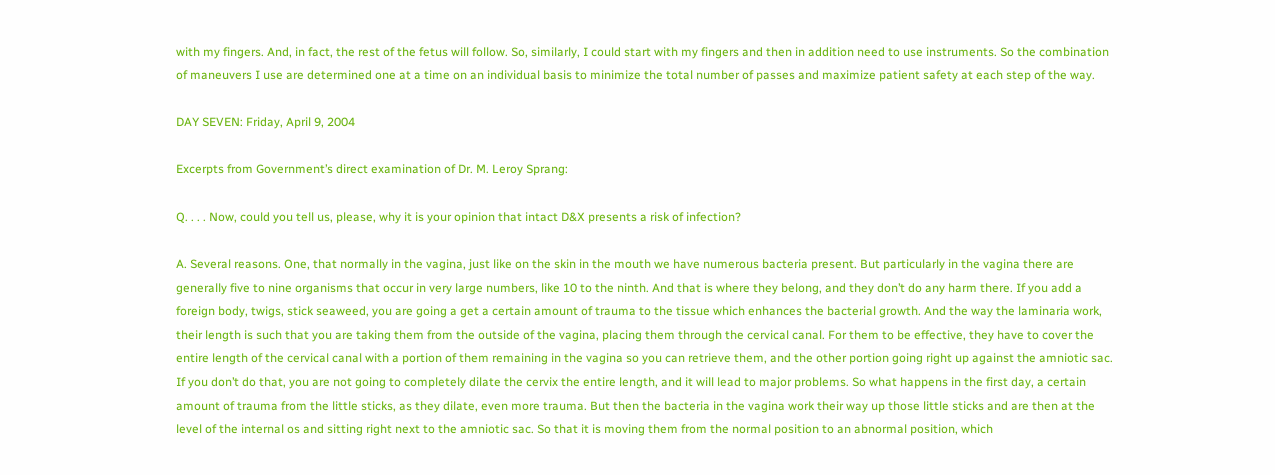with my fingers. And, in fact, the rest of the fetus will follow. So, similarly, I could start with my fingers and then in addition need to use instruments. So the combination of maneuvers I use are determined one at a time on an individual basis to minimize the total number of passes and maximize patient safety at each step of the way.

DAY SEVEN: Friday, April 9, 2004

Excerpts from Government’s direct examination of Dr. M. Leroy Sprang:

Q. . . . Now, could you tell us, please, why it is your opinion that intact D&X presents a risk of infection?

A. Several reasons. One, that normally in the vagina, just like on the skin in the mouth we have numerous bacteria present. But particularly in the vagina there are generally five to nine organisms that occur in very large numbers, like 10 to the ninth. And that is where they belong, and they don’t do any harm there. If you add a foreign body, twigs, stick seaweed, you are going a get a certain amount of trauma to the tissue which enhances the bacterial growth. And the way the laminaria work, their length is such that you are taking them from the outside of the vagina, placing them through the cervical canal. For them to be effective, they have to cover the entire length of the cervical canal with a portion of them remaining in the vagina so you can retrieve them, and the other portion going right up against the amniotic sac. If you don’t do that, you are not going to completely dilate the cervix the entire length, and it will lead to major problems. So what happens in the first day, a certain amount of trauma from the little sticks, as they dilate, even more trauma. But then the bacteria in the vagina work their way up those little sticks and are then at the level of the internal os and sitting right next to the amniotic sac. So that it is moving them from the normal position to an abnormal position, which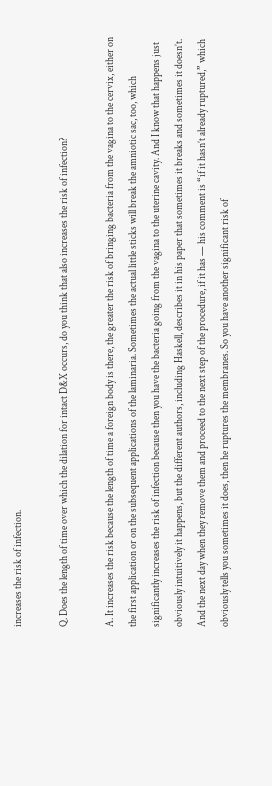increases the risk of infection.

Q. Does the length of time over which the dilation for intact D&X occurs, do you think that also increases the risk of infection?

A. It increases the risk because the length of time a foreign body is there, the greater the risk of bringing bacteria from the vagina to the cervix, either on the first application or on the subsequent applications of the laminaria. Sometimes the actual little sticks will break the amniotic sac, too, which significantly increases the risk of infection because then you have the bacteria going from the vagina to the uterine cavity. And I know that happens just obviously intuitively it happens, but the different authors, including Haskell, describes it in his paper that sometimes it breaks and sometimes it doesn’t. And the next day when they remove them and proceed to the next step of the procedure, if it has — his comment is “if it hasn’t already ruptured,” which obviously tells you sometimes it does, then he ruptures the membranes. So you have another significant risk of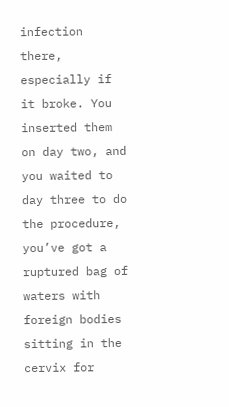infection there, especially if it broke. You inserted them on day two, and you waited to day three to do the procedure, you’ve got a ruptured bag of waters with foreign bodies sitting in the cervix for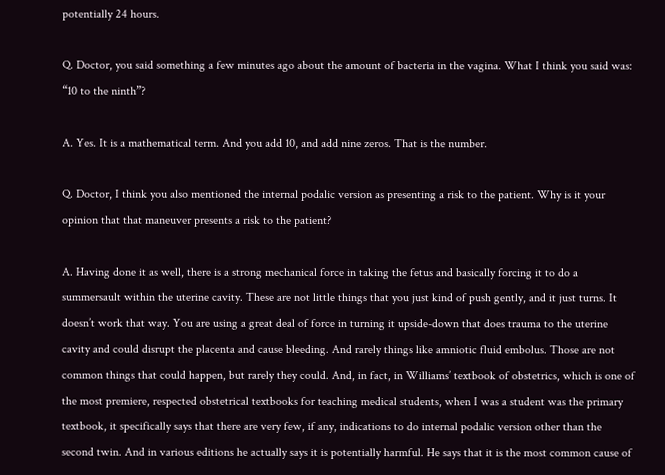potentially 24 hours.

Q. Doctor, you said something a few minutes ago about the amount of bacteria in the vagina. What I think you said was: “10 to the ninth”?

A. Yes. It is a mathematical term. And you add 10, and add nine zeros. That is the number.

Q. Doctor, I think you also mentioned the internal podalic version as presenting a risk to the patient. Why is it your opinion that that maneuver presents a risk to the patient?

A. Having done it as well, there is a strong mechanical force in taking the fetus and basically forcing it to do a summersault within the uterine cavity. These are not little things that you just kind of push gently, and it just turns. It doesn’t work that way. You are using a great deal of force in turning it upside-down that does trauma to the uterine cavity and could disrupt the placenta and cause bleeding. And rarely things like amniotic fluid embolus. Those are not common things that could happen, but rarely they could. And, in fact, in Williams’ textbook of obstetrics, which is one of the most premiere, respected obstetrical textbooks for teaching medical students, when I was a student was the primary textbook, it specifically says that there are very few, if any, indications to do internal podalic version other than the second twin. And in various editions he actually says it is potentially harmful. He says that it is the most common cause of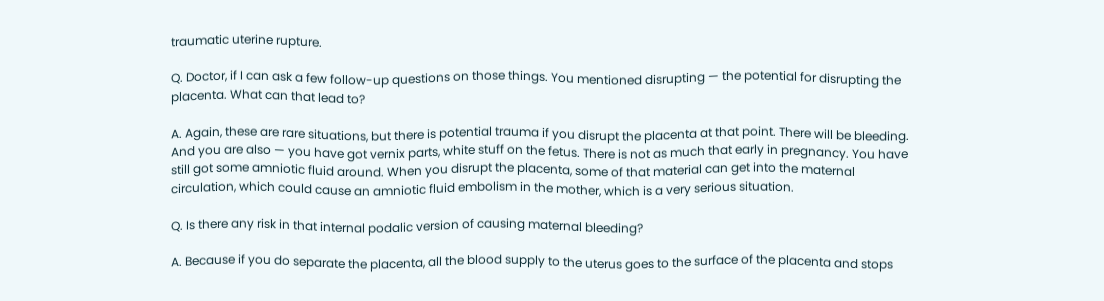traumatic uterine rupture.

Q. Doctor, if I can ask a few follow-up questions on those things. You mentioned disrupting — the potential for disrupting the placenta. What can that lead to?

A. Again, these are rare situations, but there is potential trauma if you disrupt the placenta at that point. There will be bleeding. And you are also — you have got vernix parts, white stuff on the fetus. There is not as much that early in pregnancy. You have still got some amniotic fluid around. When you disrupt the placenta, some of that material can get into the maternal circulation, which could cause an amniotic fluid embolism in the mother, which is a very serious situation.

Q. Is there any risk in that internal podalic version of causing maternal bleeding?

A. Because if you do separate the placenta, all the blood supply to the uterus goes to the surface of the placenta and stops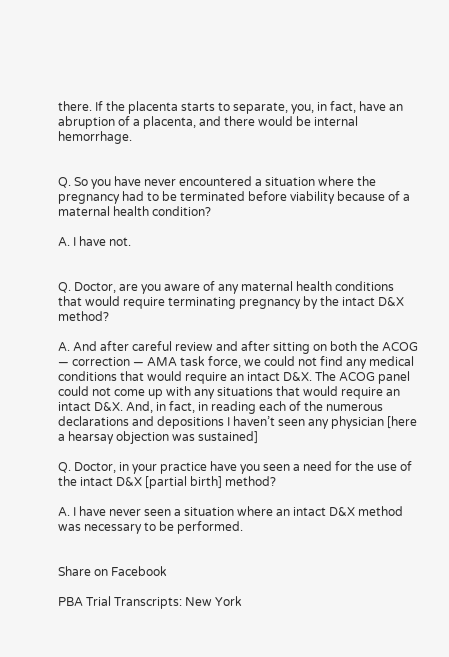there. If the placenta starts to separate, you, in fact, have an abruption of a placenta, and there would be internal hemorrhage.


Q. So you have never encountered a situation where the pregnancy had to be terminated before viability because of a maternal health condition?

A. I have not.


Q. Doctor, are you aware of any maternal health conditions that would require terminating pregnancy by the intact D&X method?

A. And after careful review and after sitting on both the ACOG — correction — AMA task force, we could not find any medical conditions that would require an intact D&X. The ACOG panel could not come up with any situations that would require an intact D&X. And, in fact, in reading each of the numerous declarations and depositions I haven’t seen any physician [here a hearsay objection was sustained]

Q. Doctor, in your practice have you seen a need for the use of the intact D&X [partial birth] method?

A. I have never seen a situation where an intact D&X method was necessary to be performed.


Share on Facebook

PBA Trial Transcripts: New York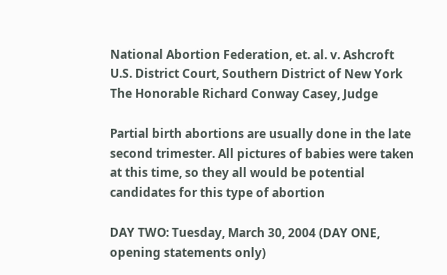National Abortion Federation, et. al. v. Ashcroft
U.S. District Court, Southern District of New York
The Honorable Richard Conway Casey, Judge

Partial birth abortions are usually done in the late second trimester. All pictures of babies were taken at this time, so they all would be potential candidates for this type of abortion

DAY TWO: Tuesday, March 30, 2004 (DAY ONE, opening statements only)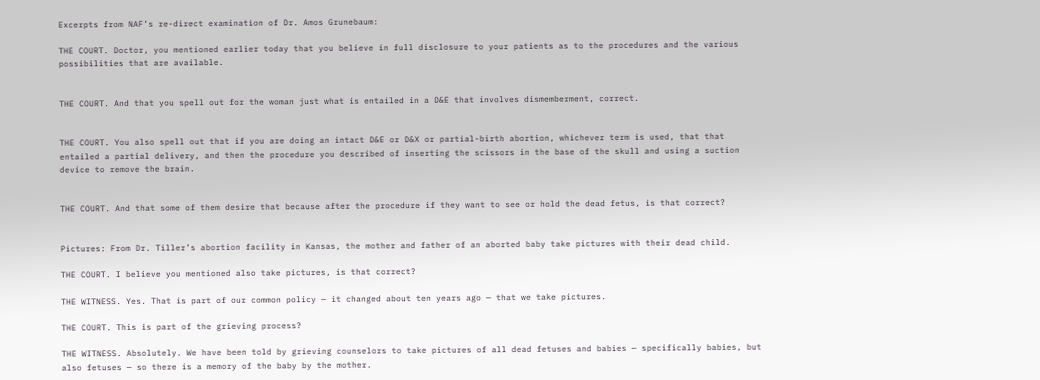Excerpts from NAF’s re-direct examination of Dr. Amos Grunebaum:

THE COURT. Doctor, you mentioned earlier today that you believe in full disclosure to your patients as to the procedures and the various possibilities that are available.


THE COURT. And that you spell out for the woman just what is entailed in a D&E that involves dismemberment, correct.


THE COURT. You also spell out that if you are doing an intact D&E or D&X or partial-birth abortion, whichever term is used, that that entailed a partial delivery, and then the procedure you described of inserting the scissors in the base of the skull and using a suction device to remove the brain.


THE COURT. And that some of them desire that because after the procedure if they want to see or hold the dead fetus, is that correct?


Pictures: From Dr. Tiller’s abortion facility in Kansas, the mother and father of an aborted baby take pictures with their dead child.

THE COURT. I believe you mentioned also take pictures, is that correct?

THE WITNESS. Yes. That is part of our common policy — it changed about ten years ago — that we take pictures.

THE COURT. This is part of the grieving process?

THE WITNESS. Absolutely. We have been told by grieving counselors to take pictures of all dead fetuses and babies — specifically babies, but also fetuses — so there is a memory of the baby by the mother.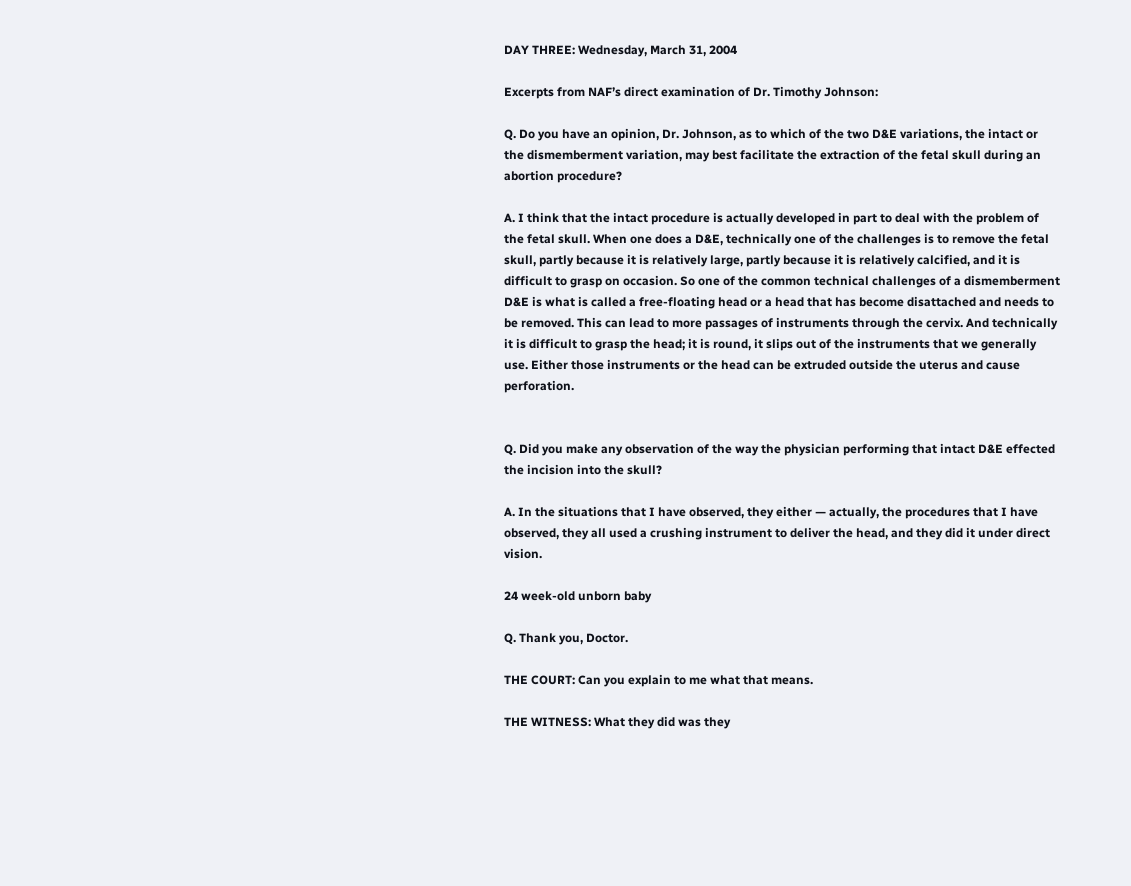DAY THREE: Wednesday, March 31, 2004

Excerpts from NAF’s direct examination of Dr. Timothy Johnson:

Q. Do you have an opinion, Dr. Johnson, as to which of the two D&E variations, the intact or the dismemberment variation, may best facilitate the extraction of the fetal skull during an abortion procedure?

A. I think that the intact procedure is actually developed in part to deal with the problem of the fetal skull. When one does a D&E, technically one of the challenges is to remove the fetal skull, partly because it is relatively large, partly because it is relatively calcified, and it is difficult to grasp on occasion. So one of the common technical challenges of a dismemberment D&E is what is called a free-floating head or a head that has become disattached and needs to be removed. This can lead to more passages of instruments through the cervix. And technically it is difficult to grasp the head; it is round, it slips out of the instruments that we generally use. Either those instruments or the head can be extruded outside the uterus and cause perforation.


Q. Did you make any observation of the way the physician performing that intact D&E effected the incision into the skull?

A. In the situations that I have observed, they either — actually, the procedures that I have observed, they all used a crushing instrument to deliver the head, and they did it under direct vision.

24 week-old unborn baby

Q. Thank you, Doctor.

THE COURT: Can you explain to me what that means.

THE WITNESS: What they did was they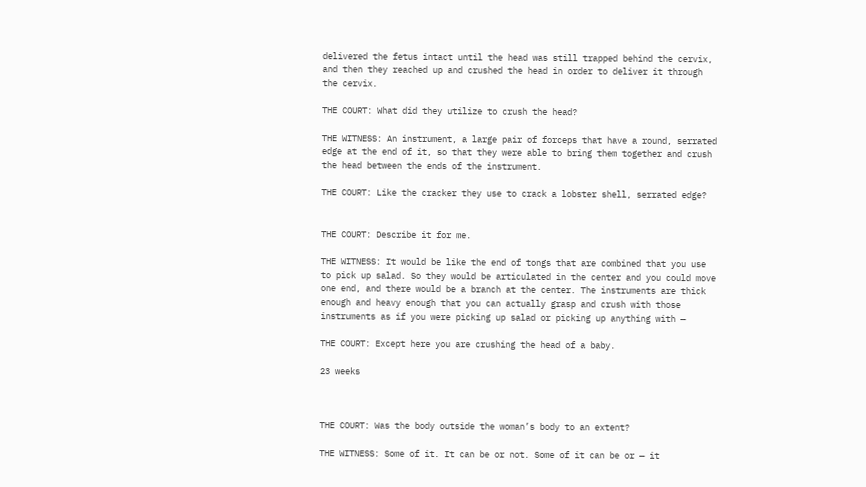delivered the fetus intact until the head was still trapped behind the cervix, and then they reached up and crushed the head in order to deliver it through the cervix.

THE COURT: What did they utilize to crush the head?

THE WITNESS: An instrument, a large pair of forceps that have a round, serrated edge at the end of it, so that they were able to bring them together and crush the head between the ends of the instrument.

THE COURT: Like the cracker they use to crack a lobster shell, serrated edge?


THE COURT: Describe it for me.

THE WITNESS: It would be like the end of tongs that are combined that you use to pick up salad. So they would be articulated in the center and you could move one end, and there would be a branch at the center. The instruments are thick enough and heavy enough that you can actually grasp and crush with those instruments as if you were picking up salad or picking up anything with —

THE COURT: Except here you are crushing the head of a baby.

23 weeks



THE COURT: Was the body outside the woman’s body to an extent?

THE WITNESS: Some of it. It can be or not. Some of it can be or — it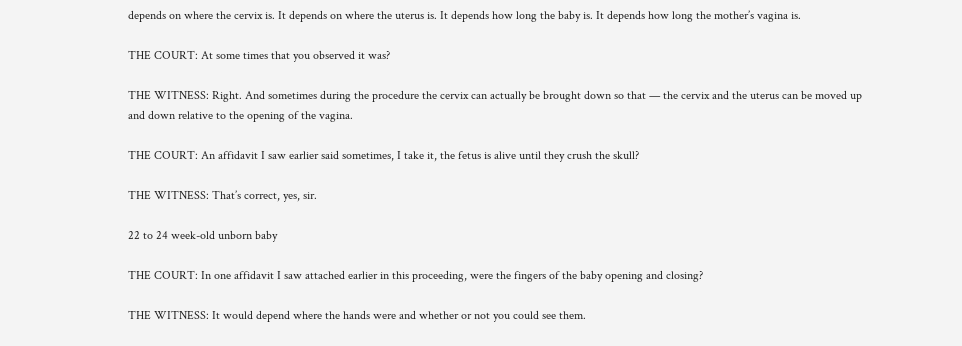depends on where the cervix is. It depends on where the uterus is. It depends how long the baby is. It depends how long the mother’s vagina is.

THE COURT: At some times that you observed it was?

THE WITNESS: Right. And sometimes during the procedure the cervix can actually be brought down so that — the cervix and the uterus can be moved up and down relative to the opening of the vagina.

THE COURT: An affidavit I saw earlier said sometimes, I take it, the fetus is alive until they crush the skull?

THE WITNESS: That’s correct, yes, sir.

22 to 24 week-old unborn baby

THE COURT: In one affidavit I saw attached earlier in this proceeding, were the fingers of the baby opening and closing?

THE WITNESS: It would depend where the hands were and whether or not you could see them.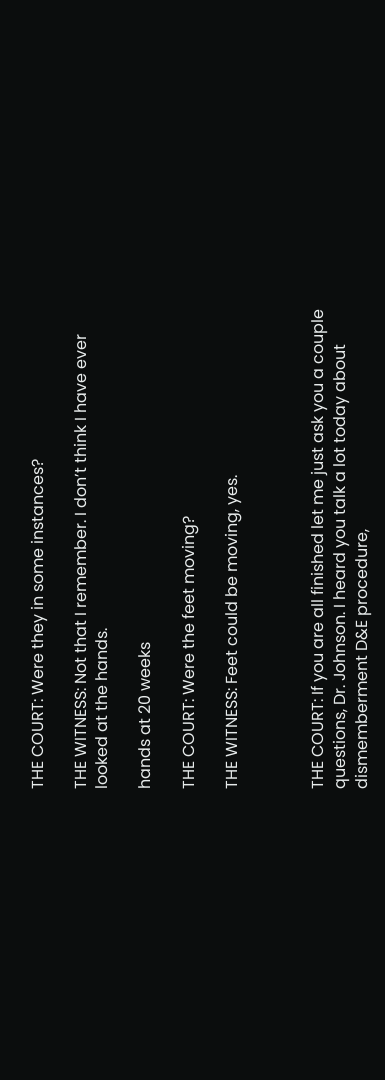THE COURT: Were they in some instances?

THE WITNESS: Not that I remember. I don’t think I have ever looked at the hands.

hands at 20 weeks

THE COURT: Were the feet moving?

THE WITNESS: Feet could be moving, yes.



THE COURT: If you are all finished let me just ask you a couple questions, Dr. Johnson. I heard you talk a lot today about dismemberment D&E procedure,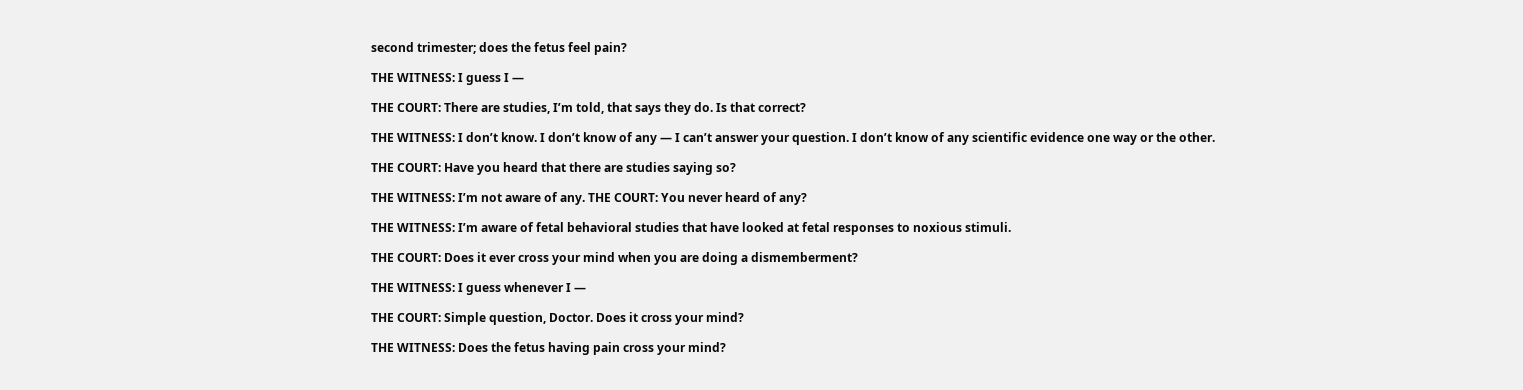second trimester; does the fetus feel pain?

THE WITNESS: I guess I —

THE COURT: There are studies, I’m told, that says they do. Is that correct?

THE WITNESS: I don’t know. I don’t know of any — I can’t answer your question. I don’t know of any scientific evidence one way or the other.

THE COURT: Have you heard that there are studies saying so?

THE WITNESS: I’m not aware of any. THE COURT: You never heard of any?

THE WITNESS: I’m aware of fetal behavioral studies that have looked at fetal responses to noxious stimuli.

THE COURT: Does it ever cross your mind when you are doing a dismemberment?

THE WITNESS: I guess whenever I —

THE COURT: Simple question, Doctor. Does it cross your mind?

THE WITNESS: Does the fetus having pain cross your mind?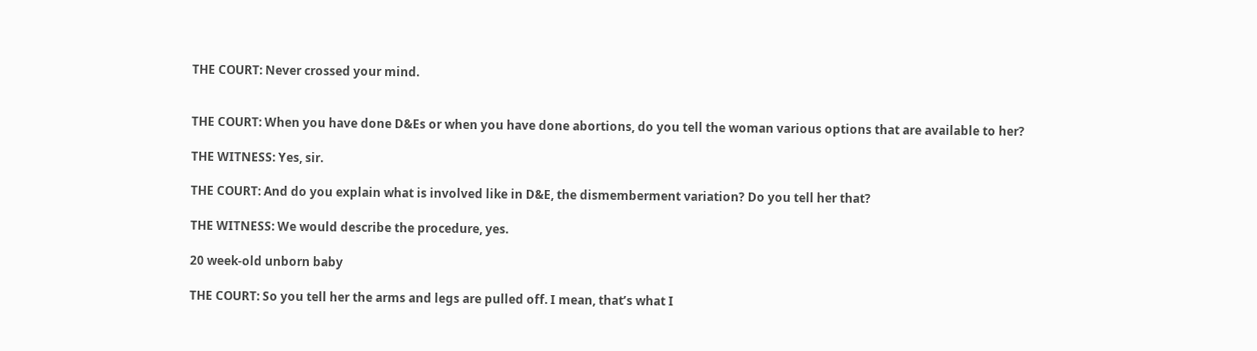THE COURT: Never crossed your mind.


THE COURT: When you have done D&Es or when you have done abortions, do you tell the woman various options that are available to her?

THE WITNESS: Yes, sir.

THE COURT: And do you explain what is involved like in D&E, the dismemberment variation? Do you tell her that?

THE WITNESS: We would describe the procedure, yes.

20 week-old unborn baby

THE COURT: So you tell her the arms and legs are pulled off. I mean, that’s what I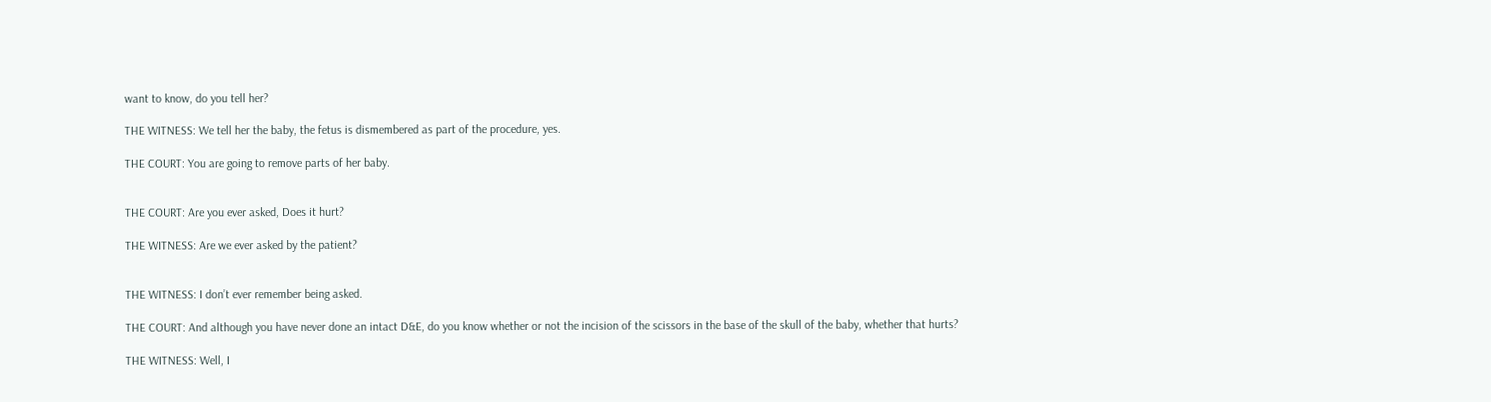want to know, do you tell her?

THE WITNESS: We tell her the baby, the fetus is dismembered as part of the procedure, yes.

THE COURT: You are going to remove parts of her baby.


THE COURT: Are you ever asked, Does it hurt?

THE WITNESS: Are we ever asked by the patient?


THE WITNESS: I don’t ever remember being asked.

THE COURT: And although you have never done an intact D&E, do you know whether or not the incision of the scissors in the base of the skull of the baby, whether that hurts?

THE WITNESS: Well, I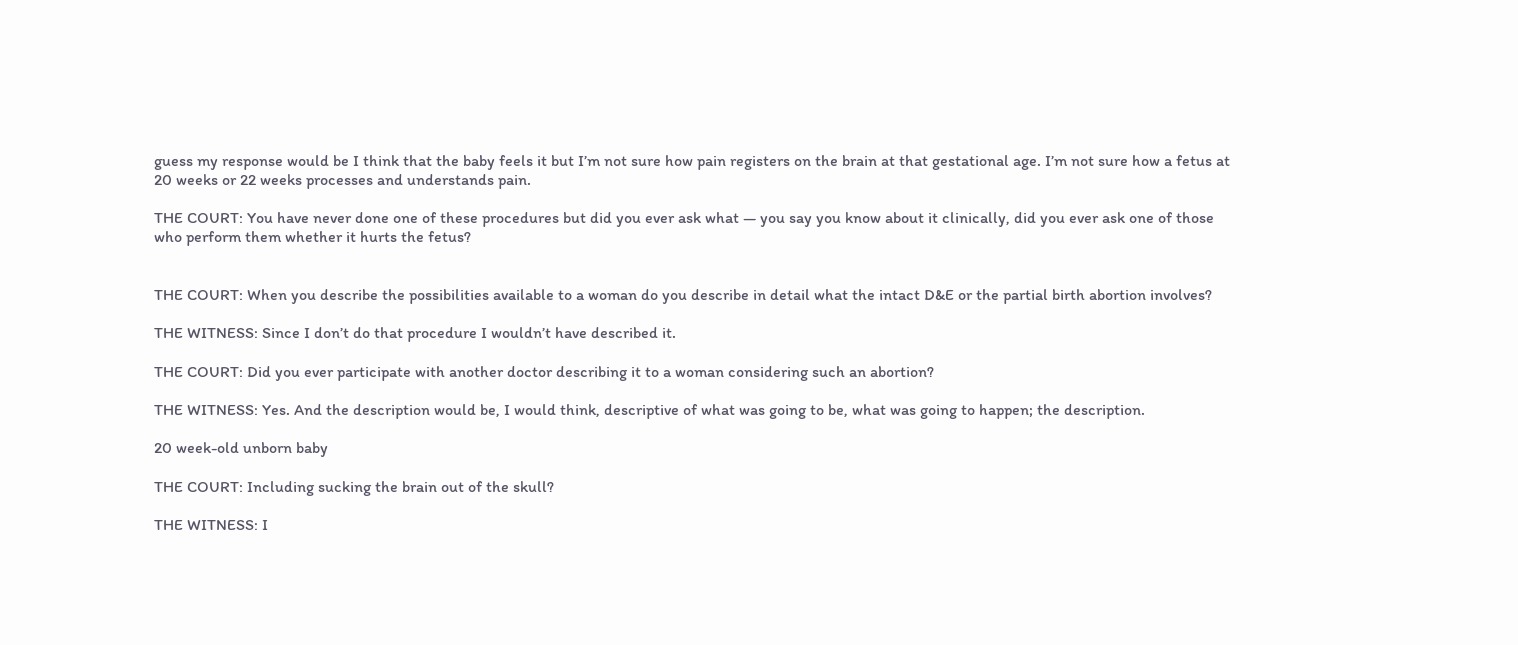guess my response would be I think that the baby feels it but I’m not sure how pain registers on the brain at that gestational age. I’m not sure how a fetus at 20 weeks or 22 weeks processes and understands pain.

THE COURT: You have never done one of these procedures but did you ever ask what — you say you know about it clinically, did you ever ask one of those who perform them whether it hurts the fetus?


THE COURT: When you describe the possibilities available to a woman do you describe in detail what the intact D&E or the partial birth abortion involves?

THE WITNESS: Since I don’t do that procedure I wouldn’t have described it.

THE COURT: Did you ever participate with another doctor describing it to a woman considering such an abortion?

THE WITNESS: Yes. And the description would be, I would think, descriptive of what was going to be, what was going to happen; the description.

20 week-old unborn baby

THE COURT: Including sucking the brain out of the skull?

THE WITNESS: I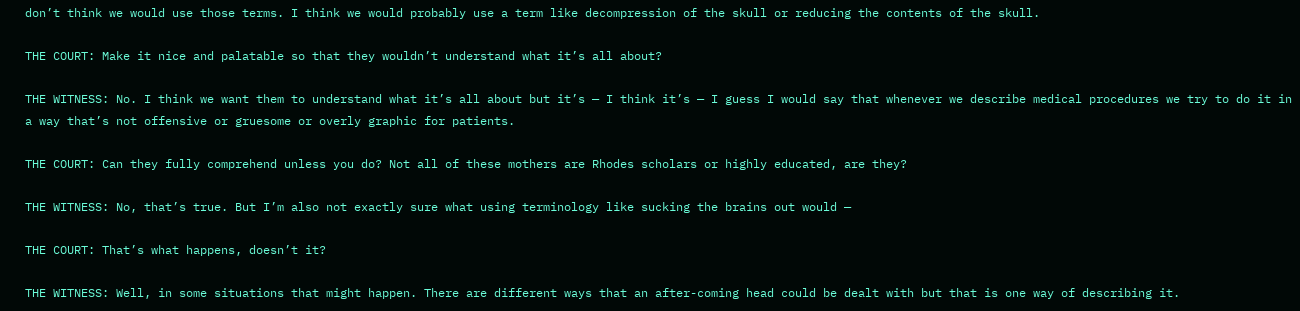don’t think we would use those terms. I think we would probably use a term like decompression of the skull or reducing the contents of the skull.

THE COURT: Make it nice and palatable so that they wouldn’t understand what it’s all about?

THE WITNESS: No. I think we want them to understand what it’s all about but it’s — I think it’s — I guess I would say that whenever we describe medical procedures we try to do it in a way that’s not offensive or gruesome or overly graphic for patients.

THE COURT: Can they fully comprehend unless you do? Not all of these mothers are Rhodes scholars or highly educated, are they?

THE WITNESS: No, that’s true. But I’m also not exactly sure what using terminology like sucking the brains out would —

THE COURT: That’s what happens, doesn’t it?

THE WITNESS: Well, in some situations that might happen. There are different ways that an after-coming head could be dealt with but that is one way of describing it.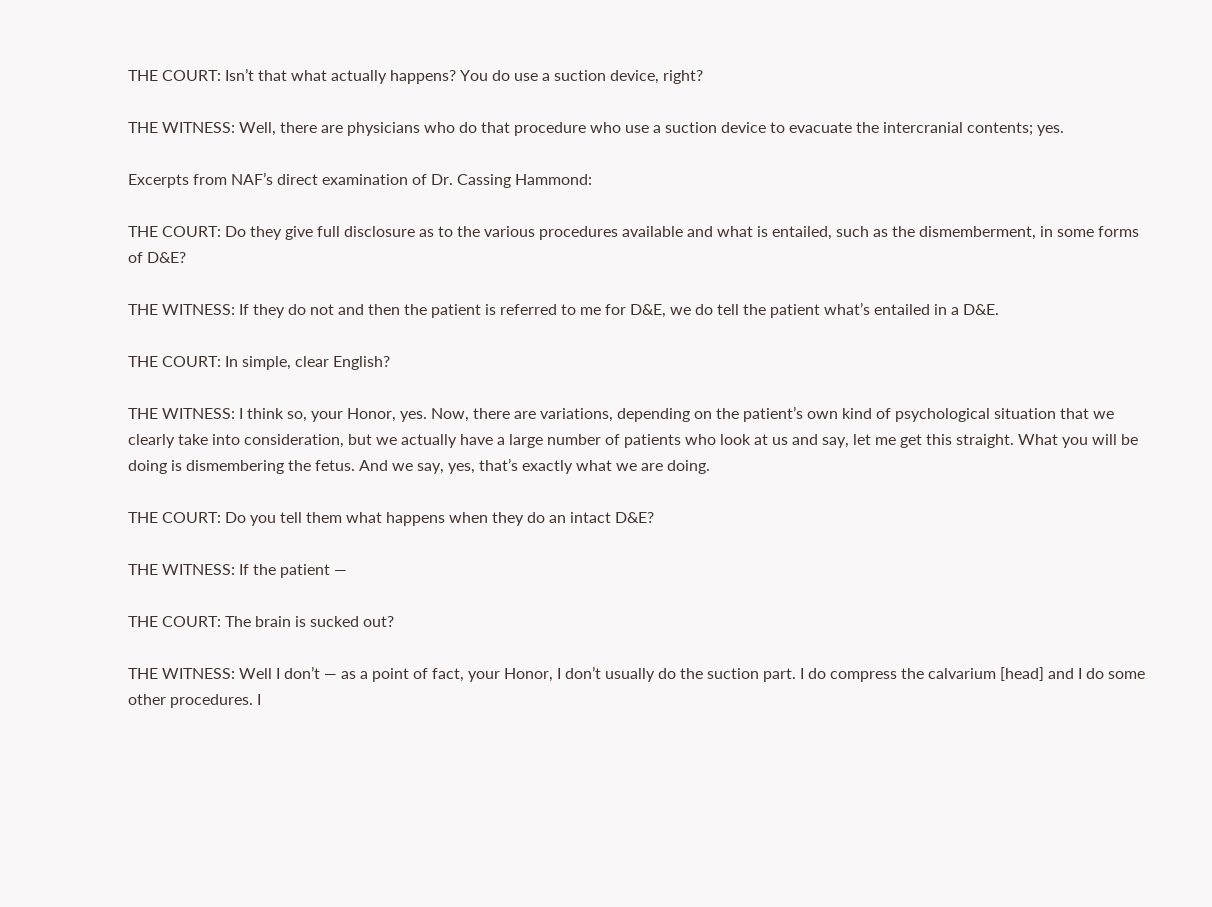THE COURT: Isn’t that what actually happens? You do use a suction device, right?

THE WITNESS: Well, there are physicians who do that procedure who use a suction device to evacuate the intercranial contents; yes.

Excerpts from NAF’s direct examination of Dr. Cassing Hammond:

THE COURT: Do they give full disclosure as to the various procedures available and what is entailed, such as the dismemberment, in some forms of D&E?

THE WITNESS: If they do not and then the patient is referred to me for D&E, we do tell the patient what’s entailed in a D&E.

THE COURT: In simple, clear English?

THE WITNESS: I think so, your Honor, yes. Now, there are variations, depending on the patient’s own kind of psychological situation that we clearly take into consideration, but we actually have a large number of patients who look at us and say, let me get this straight. What you will be doing is dismembering the fetus. And we say, yes, that’s exactly what we are doing.

THE COURT: Do you tell them what happens when they do an intact D&E?

THE WITNESS: If the patient —

THE COURT: The brain is sucked out?

THE WITNESS: Well I don’t — as a point of fact, your Honor, I don’t usually do the suction part. I do compress the calvarium [head] and I do some other procedures. I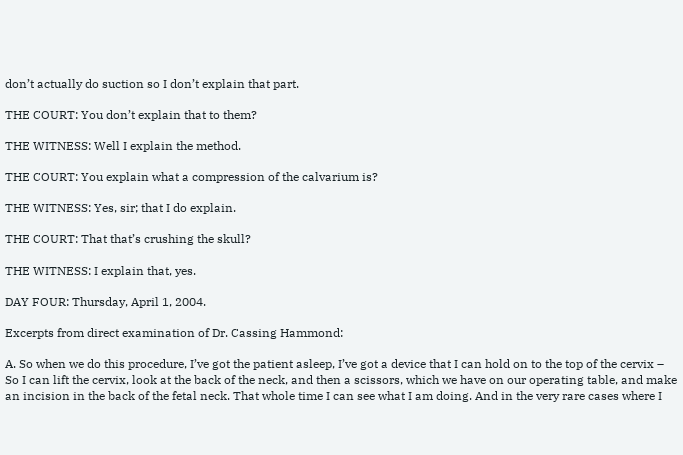don’t actually do suction so I don’t explain that part.

THE COURT: You don’t explain that to them?

THE WITNESS: Well I explain the method.

THE COURT: You explain what a compression of the calvarium is?

THE WITNESS: Yes, sir; that I do explain.

THE COURT: That that’s crushing the skull?

THE WITNESS: I explain that, yes.

DAY FOUR: Thursday, April 1, 2004.

Excerpts from direct examination of Dr. Cassing Hammond:

A. So when we do this procedure, I’ve got the patient asleep, I’ve got a device that I can hold on to the top of the cervix – So I can lift the cervix, look at the back of the neck, and then a scissors, which we have on our operating table, and make an incision in the back of the fetal neck. That whole time I can see what I am doing. And in the very rare cases where I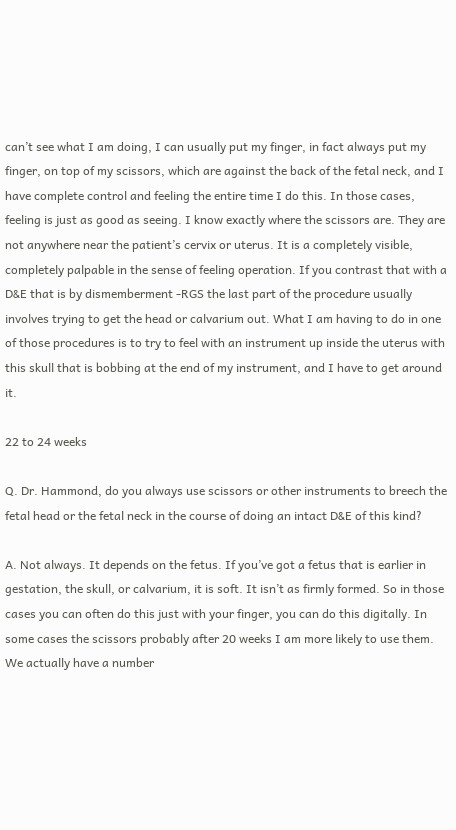can’t see what I am doing, I can usually put my finger, in fact always put my finger, on top of my scissors, which are against the back of the fetal neck, and I have complete control and feeling the entire time I do this. In those cases, feeling is just as good as seeing. I know exactly where the scissors are. They are not anywhere near the patient’s cervix or uterus. It is a completely visible, completely palpable in the sense of feeling operation. If you contrast that with a D&E that is by dismemberment -RGS the last part of the procedure usually involves trying to get the head or calvarium out. What I am having to do in one of those procedures is to try to feel with an instrument up inside the uterus with this skull that is bobbing at the end of my instrument, and I have to get around it.

22 to 24 weeks

Q. Dr. Hammond, do you always use scissors or other instruments to breech the fetal head or the fetal neck in the course of doing an intact D&E of this kind?

A. Not always. It depends on the fetus. If you’ve got a fetus that is earlier in gestation, the skull, or calvarium, it is soft. It isn’t as firmly formed. So in those cases you can often do this just with your finger, you can do this digitally. In some cases the scissors probably after 20 weeks I am more likely to use them. We actually have a number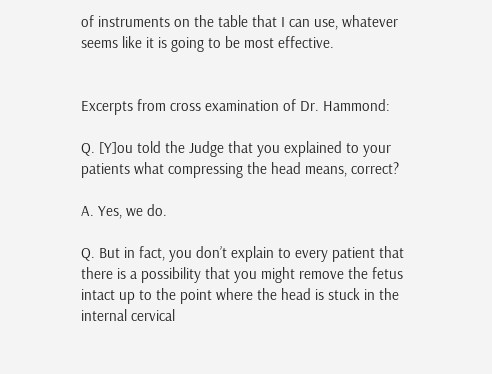of instruments on the table that I can use, whatever seems like it is going to be most effective.


Excerpts from cross examination of Dr. Hammond:

Q. [Y]ou told the Judge that you explained to your patients what compressing the head means, correct?

A. Yes, we do.

Q. But in fact, you don’t explain to every patient that there is a possibility that you might remove the fetus intact up to the point where the head is stuck in the internal cervical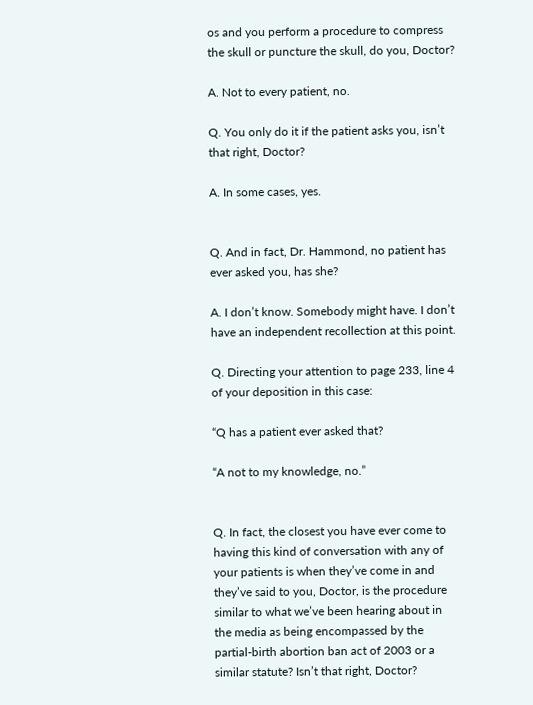os and you perform a procedure to compress the skull or puncture the skull, do you, Doctor?

A. Not to every patient, no.

Q. You only do it if the patient asks you, isn’t that right, Doctor?

A. In some cases, yes.


Q. And in fact, Dr. Hammond, no patient has ever asked you, has she?

A. I don’t know. Somebody might have. I don’t have an independent recollection at this point.

Q. Directing your attention to page 233, line 4 of your deposition in this case:

“Q has a patient ever asked that?

“A not to my knowledge, no.”


Q. In fact, the closest you have ever come to having this kind of conversation with any of your patients is when they’ve come in and they’ve said to you, Doctor, is the procedure similar to what we’ve been hearing about in the media as being encompassed by the partial-birth abortion ban act of 2003 or a similar statute? Isn’t that right, Doctor?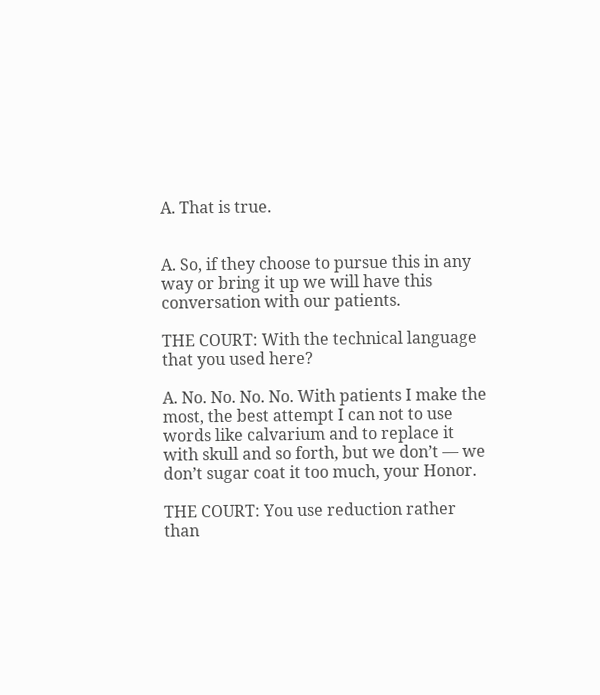A. That is true.


A. So, if they choose to pursue this in any way or bring it up we will have this conversation with our patients.

THE COURT: With the technical language that you used here?

A. No. No. No. No. With patients I make the most, the best attempt I can not to use words like calvarium and to replace it with skull and so forth, but we don’t — we don’t sugar coat it too much, your Honor.

THE COURT: You use reduction rather than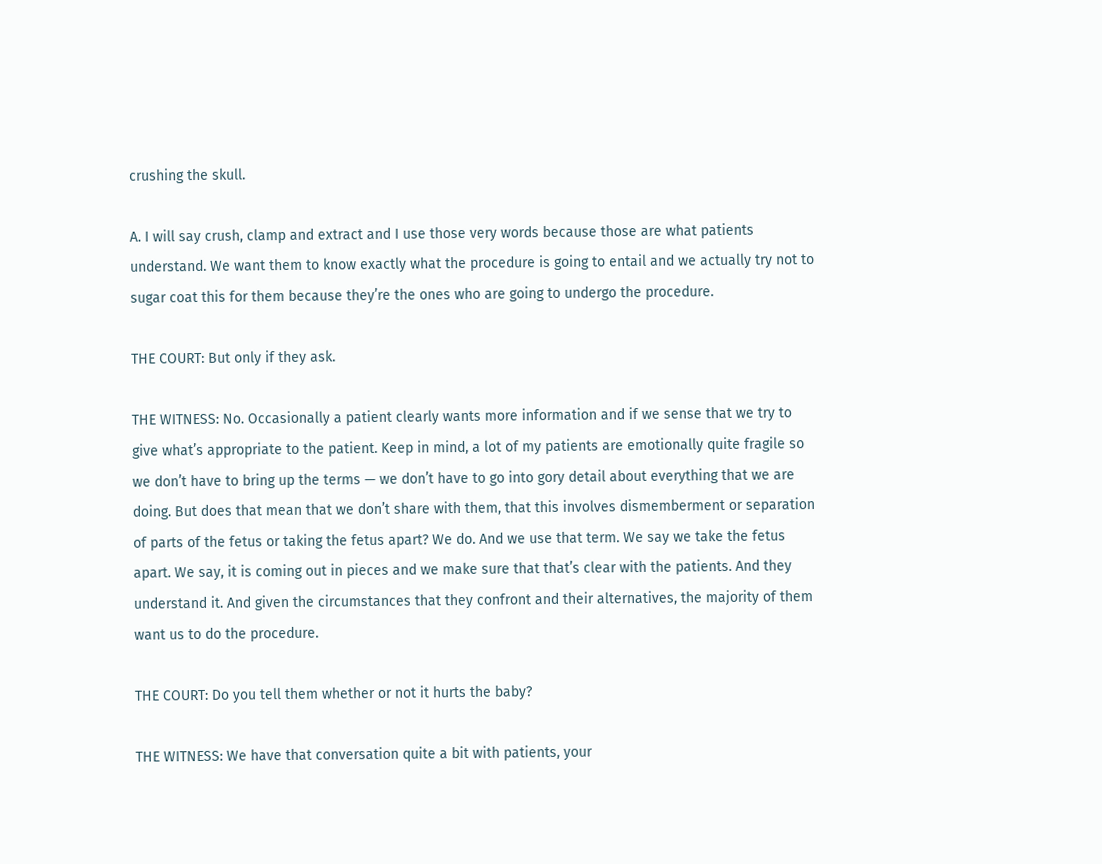crushing the skull.

A. I will say crush, clamp and extract and I use those very words because those are what patients understand. We want them to know exactly what the procedure is going to entail and we actually try not to sugar coat this for them because they’re the ones who are going to undergo the procedure.

THE COURT: But only if they ask.

THE WITNESS: No. Occasionally a patient clearly wants more information and if we sense that we try to give what’s appropriate to the patient. Keep in mind, a lot of my patients are emotionally quite fragile so we don’t have to bring up the terms — we don’t have to go into gory detail about everything that we are doing. But does that mean that we don’t share with them, that this involves dismemberment or separation of parts of the fetus or taking the fetus apart? We do. And we use that term. We say we take the fetus apart. We say, it is coming out in pieces and we make sure that that’s clear with the patients. And they understand it. And given the circumstances that they confront and their alternatives, the majority of them want us to do the procedure.

THE COURT: Do you tell them whether or not it hurts the baby?

THE WITNESS: We have that conversation quite a bit with patients, your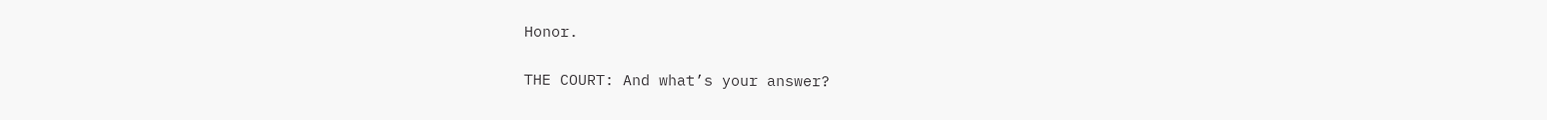Honor.

THE COURT: And what’s your answer?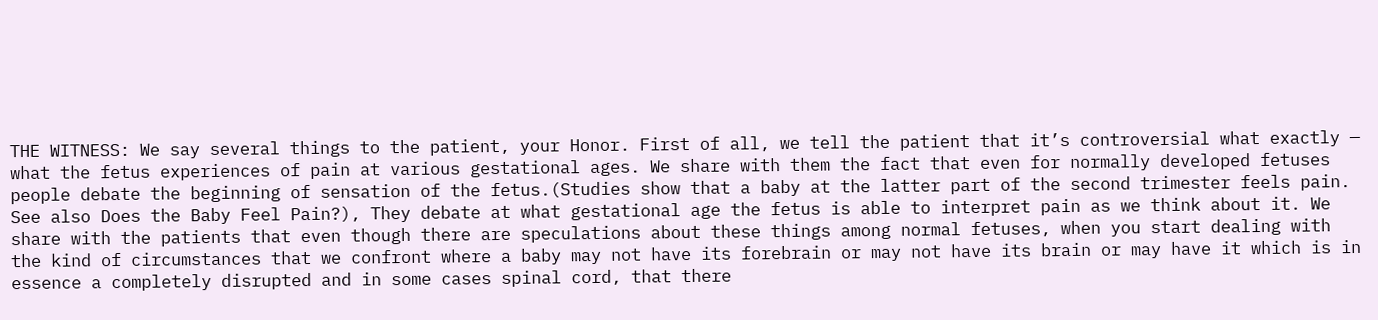THE WITNESS: We say several things to the patient, your Honor. First of all, we tell the patient that it’s controversial what exactly — what the fetus experiences of pain at various gestational ages. We share with them the fact that even for normally developed fetuses people debate the beginning of sensation of the fetus.(Studies show that a baby at the latter part of the second trimester feels pain. See also Does the Baby Feel Pain?), They debate at what gestational age the fetus is able to interpret pain as we think about it. We share with the patients that even though there are speculations about these things among normal fetuses, when you start dealing with the kind of circumstances that we confront where a baby may not have its forebrain or may not have its brain or may have it which is in essence a completely disrupted and in some cases spinal cord, that there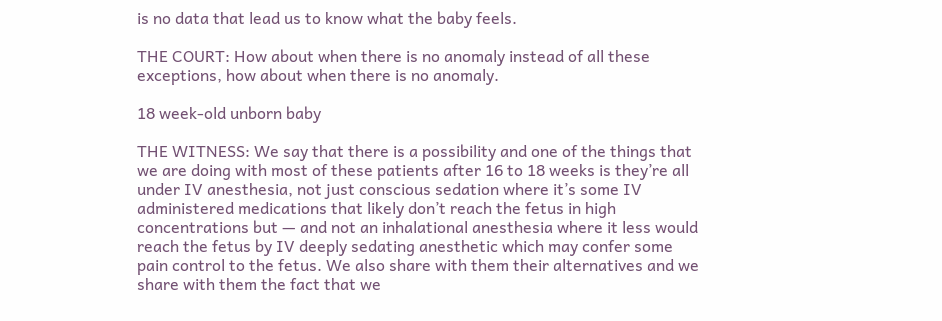is no data that lead us to know what the baby feels.

THE COURT: How about when there is no anomaly instead of all these exceptions, how about when there is no anomaly.

18 week-old unborn baby

THE WITNESS: We say that there is a possibility and one of the things that we are doing with most of these patients after 16 to 18 weeks is they’re all under IV anesthesia, not just conscious sedation where it’s some IV administered medications that likely don’t reach the fetus in high concentrations but — and not an inhalational anesthesia where it less would reach the fetus by IV deeply sedating anesthetic which may confer some pain control to the fetus. We also share with them their alternatives and we share with them the fact that we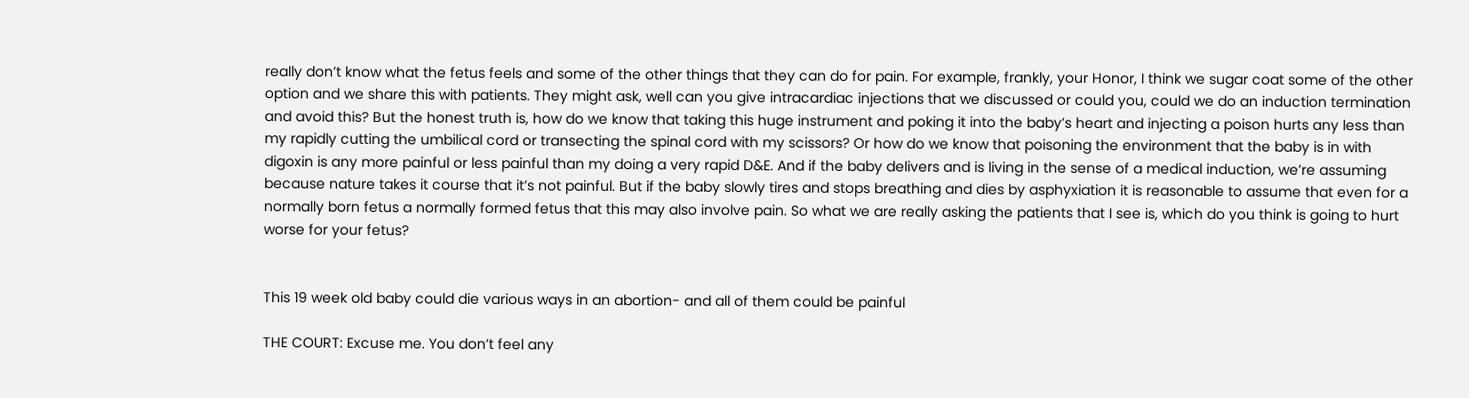really don’t know what the fetus feels and some of the other things that they can do for pain. For example, frankly, your Honor, I think we sugar coat some of the other option and we share this with patients. They might ask, well can you give intracardiac injections that we discussed or could you, could we do an induction termination and avoid this? But the honest truth is, how do we know that taking this huge instrument and poking it into the baby’s heart and injecting a poison hurts any less than my rapidly cutting the umbilical cord or transecting the spinal cord with my scissors? Or how do we know that poisoning the environment that the baby is in with digoxin is any more painful or less painful than my doing a very rapid D&E. And if the baby delivers and is living in the sense of a medical induction, we’re assuming because nature takes it course that it’s not painful. But if the baby slowly tires and stops breathing and dies by asphyxiation it is reasonable to assume that even for a normally born fetus a normally formed fetus that this may also involve pain. So what we are really asking the patients that I see is, which do you think is going to hurt worse for your fetus?


This 19 week old baby could die various ways in an abortion- and all of them could be painful

THE COURT: Excuse me. You don’t feel any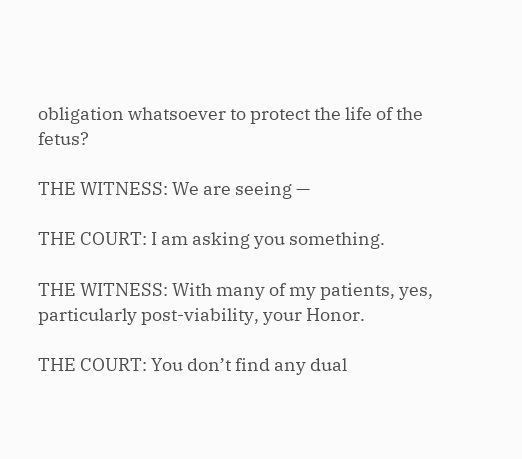obligation whatsoever to protect the life of the fetus?

THE WITNESS: We are seeing —

THE COURT: I am asking you something.

THE WITNESS: With many of my patients, yes, particularly post-viability, your Honor.

THE COURT: You don’t find any dual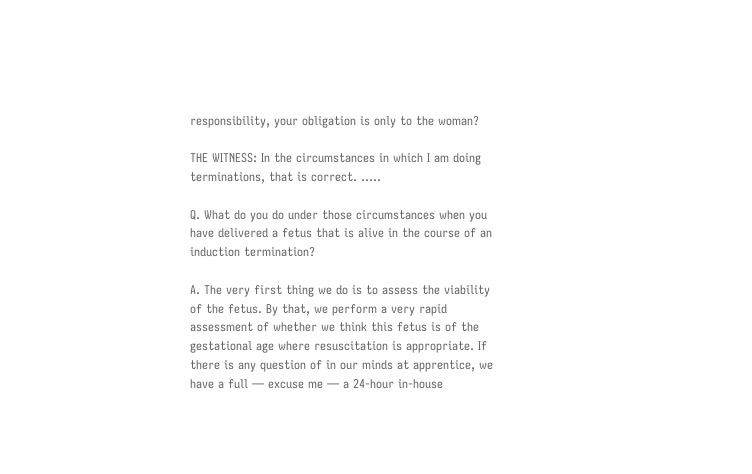responsibility, your obligation is only to the woman?

THE WITNESS: In the circumstances in which I am doing terminations, that is correct. …..

Q. What do you do under those circumstances when you have delivered a fetus that is alive in the course of an induction termination?

A. The very first thing we do is to assess the viability of the fetus. By that, we perform a very rapid assessment of whether we think this fetus is of the gestational age where resuscitation is appropriate. If there is any question of in our minds at apprentice, we have a full — excuse me — a 24-hour in-house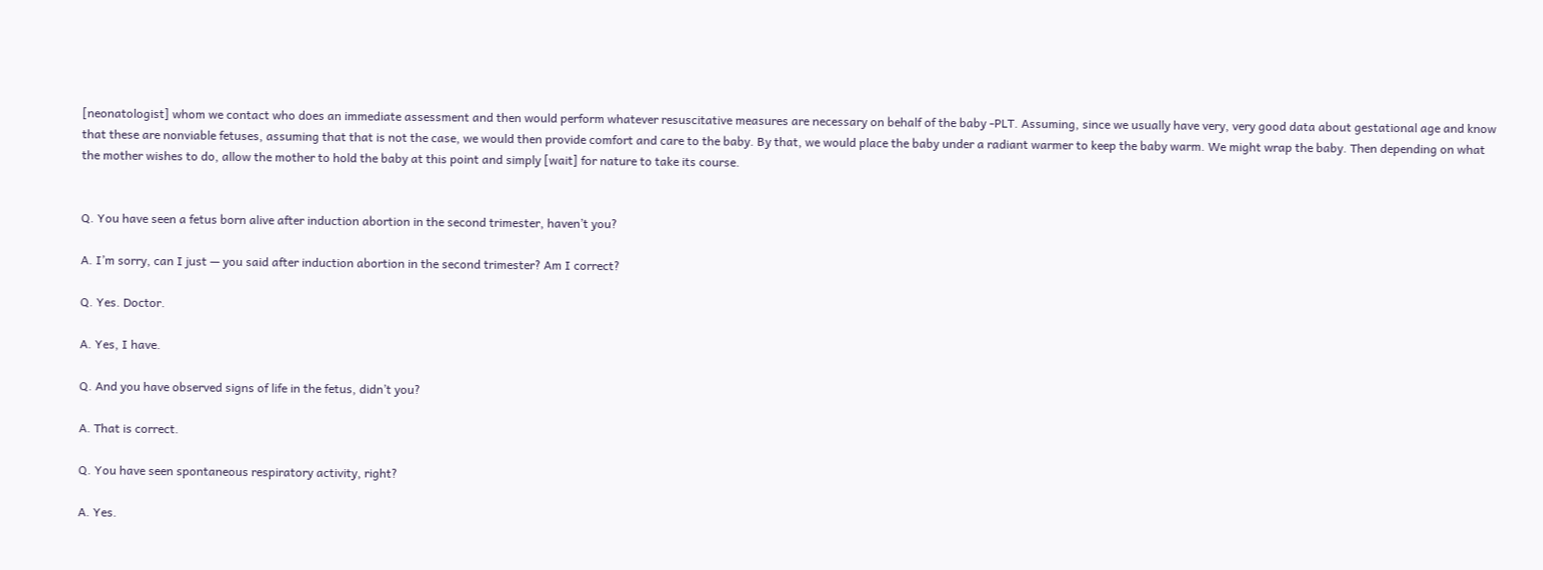[neonatologist] whom we contact who does an immediate assessment and then would perform whatever resuscitative measures are necessary on behalf of the baby -PLT. Assuming, since we usually have very, very good data about gestational age and know that these are nonviable fetuses, assuming that that is not the case, we would then provide comfort and care to the baby. By that, we would place the baby under a radiant warmer to keep the baby warm. We might wrap the baby. Then depending on what the mother wishes to do, allow the mother to hold the baby at this point and simply [wait] for nature to take its course.


Q. You have seen a fetus born alive after induction abortion in the second trimester, haven’t you?

A. I’m sorry, can I just — you said after induction abortion in the second trimester? Am I correct?

Q. Yes. Doctor.

A. Yes, I have.

Q. And you have observed signs of life in the fetus, didn’t you?

A. That is correct.

Q. You have seen spontaneous respiratory activity, right?

A. Yes.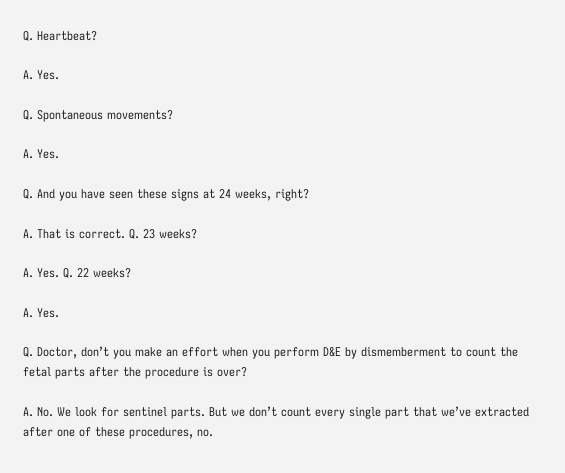Q. Heartbeat?

A. Yes.

Q. Spontaneous movements?

A. Yes.

Q. And you have seen these signs at 24 weeks, right?

A. That is correct. Q. 23 weeks?

A. Yes. Q. 22 weeks?

A. Yes.

Q. Doctor, don’t you make an effort when you perform D&E by dismemberment to count the fetal parts after the procedure is over?

A. No. We look for sentinel parts. But we don’t count every single part that we’ve extracted after one of these procedures, no.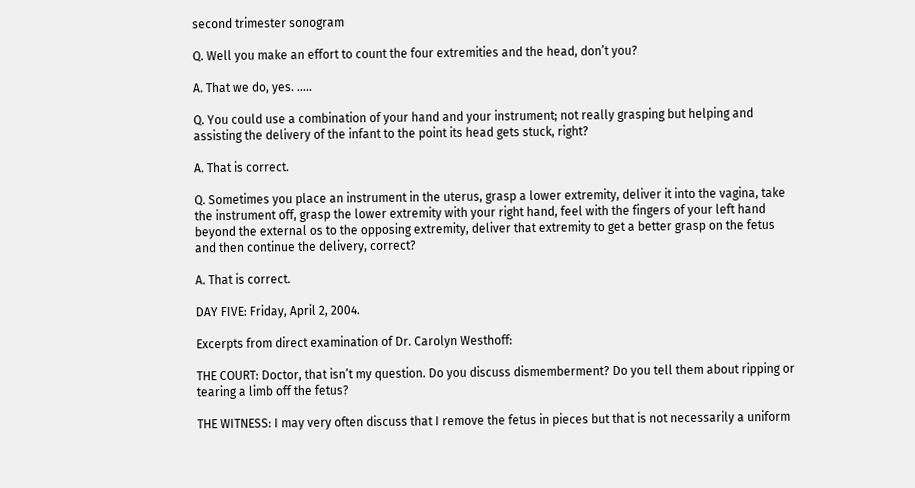second trimester sonogram

Q. Well you make an effort to count the four extremities and the head, don’t you?

A. That we do, yes. …..

Q. You could use a combination of your hand and your instrument; not really grasping but helping and assisting the delivery of the infant to the point its head gets stuck, right?

A. That is correct.

Q. Sometimes you place an instrument in the uterus, grasp a lower extremity, deliver it into the vagina, take the instrument off, grasp the lower extremity with your right hand, feel with the fingers of your left hand beyond the external os to the opposing extremity, deliver that extremity to get a better grasp on the fetus and then continue the delivery, correct?

A. That is correct.

DAY FIVE: Friday, April 2, 2004.

Excerpts from direct examination of Dr. Carolyn Westhoff:

THE COURT: Doctor, that isn’t my question. Do you discuss dismemberment? Do you tell them about ripping or tearing a limb off the fetus?

THE WITNESS: I may very often discuss that I remove the fetus in pieces but that is not necessarily a uniform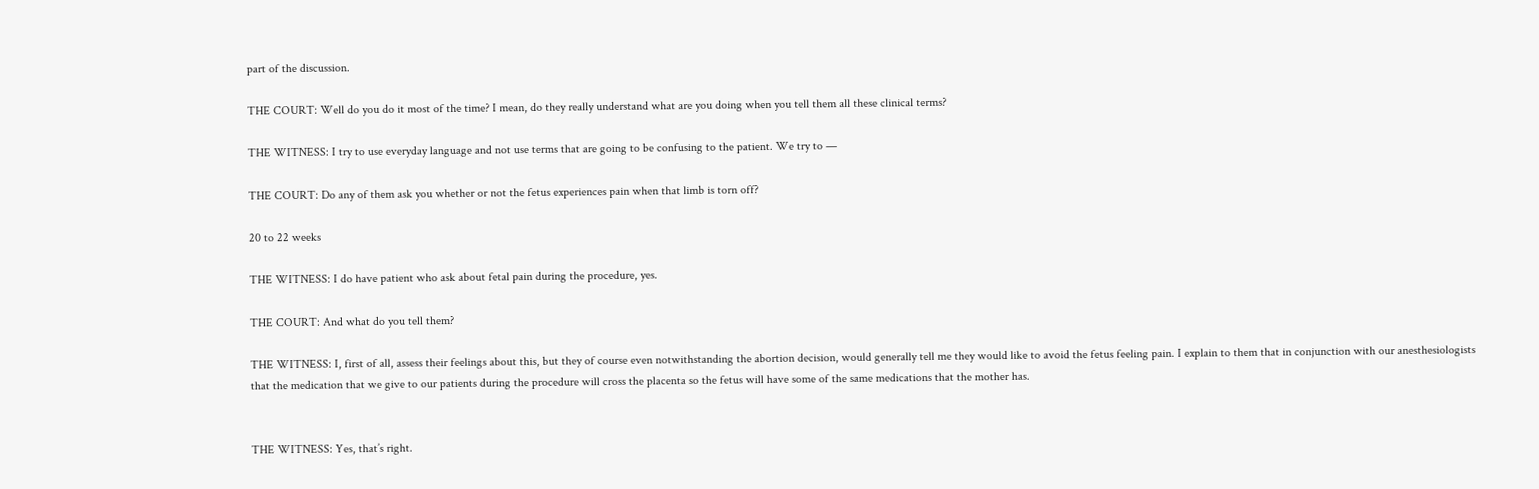part of the discussion.

THE COURT: Well do you do it most of the time? I mean, do they really understand what are you doing when you tell them all these clinical terms?

THE WITNESS: I try to use everyday language and not use terms that are going to be confusing to the patient. We try to —

THE COURT: Do any of them ask you whether or not the fetus experiences pain when that limb is torn off?

20 to 22 weeks

THE WITNESS: I do have patient who ask about fetal pain during the procedure, yes.

THE COURT: And what do you tell them?

THE WITNESS: I, first of all, assess their feelings about this, but they of course even notwithstanding the abortion decision, would generally tell me they would like to avoid the fetus feeling pain. I explain to them that in conjunction with our anesthesiologists that the medication that we give to our patients during the procedure will cross the placenta so the fetus will have some of the same medications that the mother has.


THE WITNESS: Yes, that’s right.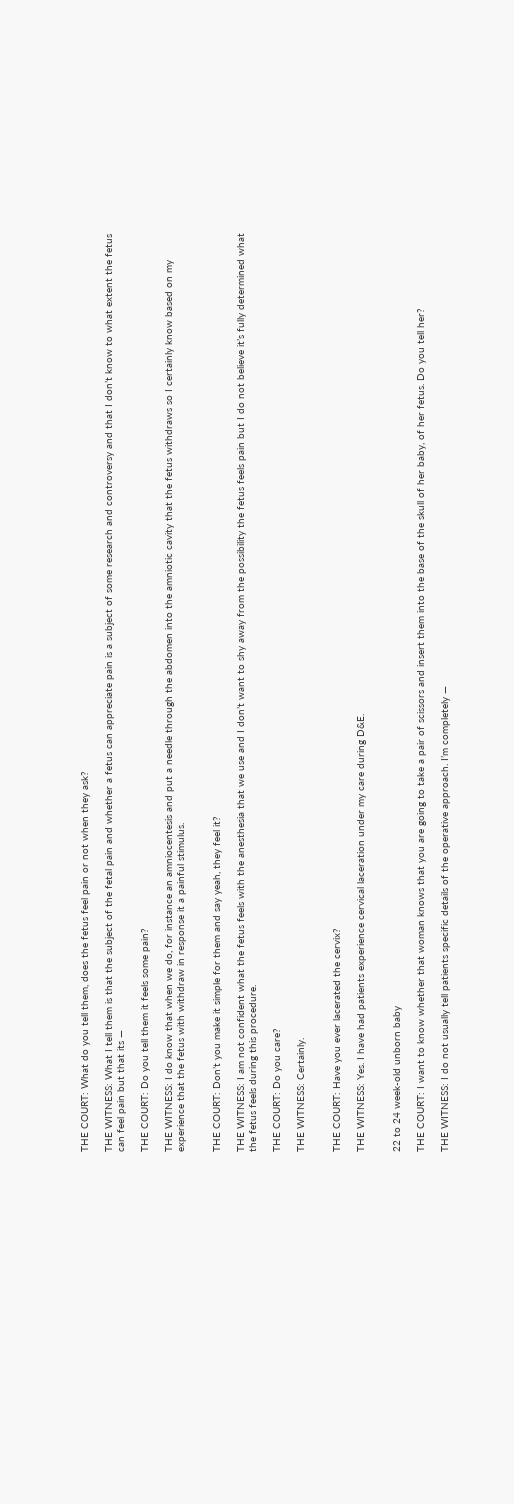THE COURT: What do you tell them, does the fetus feel pain or not when they ask?

THE WITNESS: What I tell them is that the subject of the fetal pain and whether a fetus can appreciate pain is a subject of some research and controversy and that I don’t know to what extent the fetus can feel pain but that its —

THE COURT: Do you tell them it feels some pain?

THE WITNESS: I do know that when we do, for instance an amniocentesis and put a needle through the abdomen into the amniotic cavity that the fetus withdraws so I certainly know based on my experience that the fetus with withdraw in response it a painful stimulus.


THE COURT: Don’t you make it simple for them and say yeah, they feel it?

THE WITNESS: I am not confident what the fetus feels with the anesthesia that we use and I don’t want to shy away from the possibility the fetus feels pain but I do not believe it’s fully determined what the fetus feels during this procedure.

THE COURT: Do you care?

THE WITNESS: Certainly.


THE COURT: Have you ever lacerated the cervix?

THE WITNESS: Yes. I have had patients experience cervical laceration under my care during D&E.


22 to 24 week-old unborn baby

THE COURT: I want to know whether that woman knows that you are going to take a pair of scissors and insert them into the base of the skull of her baby, of her fetus. Do you tell her?

THE WITNESS: I do not usually tell patients specific details of the operative approach. I’m completely —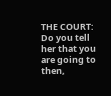THE COURT: Do you tell her that you are going to then,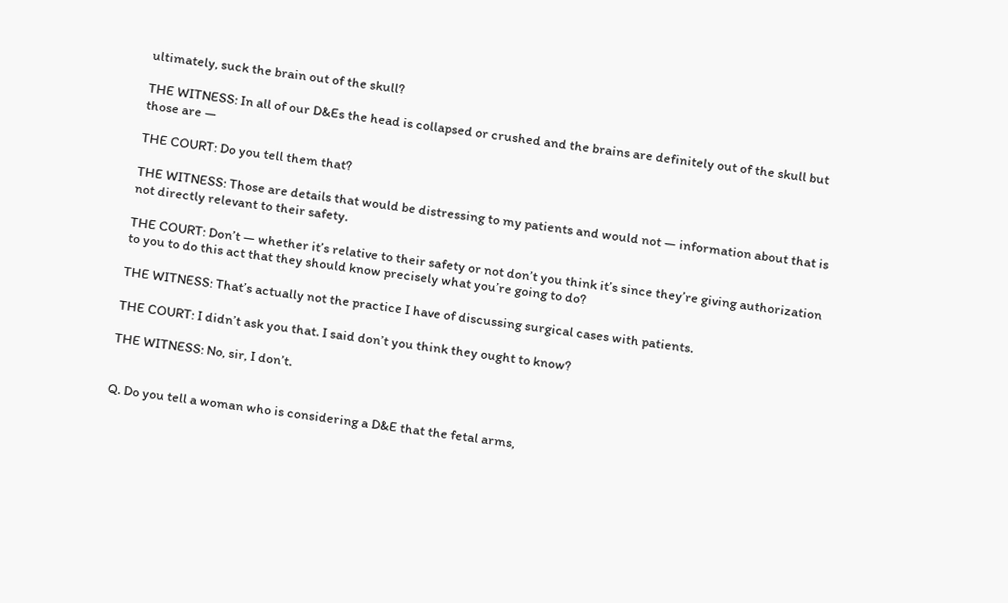ultimately, suck the brain out of the skull?

THE WITNESS: In all of our D&Es the head is collapsed or crushed and the brains are definitely out of the skull but those are —

THE COURT: Do you tell them that?

THE WITNESS: Those are details that would be distressing to my patients and would not — information about that is not directly relevant to their safety.

THE COURT: Don’t — whether it’s relative to their safety or not don’t you think it’s since they’re giving authorization to you to do this act that they should know precisely what you’re going to do?

THE WITNESS: That’s actually not the practice I have of discussing surgical cases with patients.

THE COURT: I didn’t ask you that. I said don’t you think they ought to know?

THE WITNESS: No, sir, I don’t.


Q. Do you tell a woman who is considering a D&E that the fetal arms,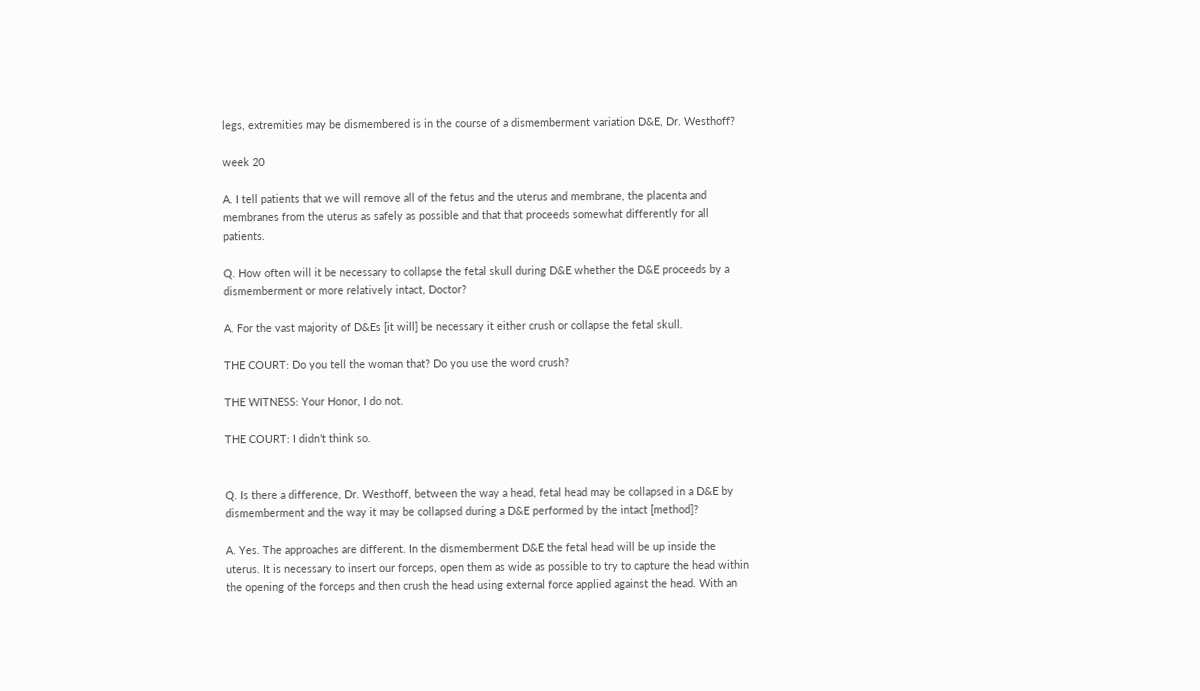legs, extremities may be dismembered is in the course of a dismemberment variation D&E, Dr. Westhoff?

week 20

A. I tell patients that we will remove all of the fetus and the uterus and membrane, the placenta and membranes from the uterus as safely as possible and that that proceeds somewhat differently for all patients.

Q. How often will it be necessary to collapse the fetal skull during D&E whether the D&E proceeds by a dismemberment or more relatively intact, Doctor?

A. For the vast majority of D&Es [it will] be necessary it either crush or collapse the fetal skull.

THE COURT: Do you tell the woman that? Do you use the word crush?

THE WITNESS: Your Honor, I do not.

THE COURT: I didn’t think so.


Q. Is there a difference, Dr. Westhoff, between the way a head, fetal head may be collapsed in a D&E by dismemberment and the way it may be collapsed during a D&E performed by the intact [method]?

A. Yes. The approaches are different. In the dismemberment D&E the fetal head will be up inside the uterus. It is necessary to insert our forceps, open them as wide as possible to try to capture the head within the opening of the forceps and then crush the head using external force applied against the head. With an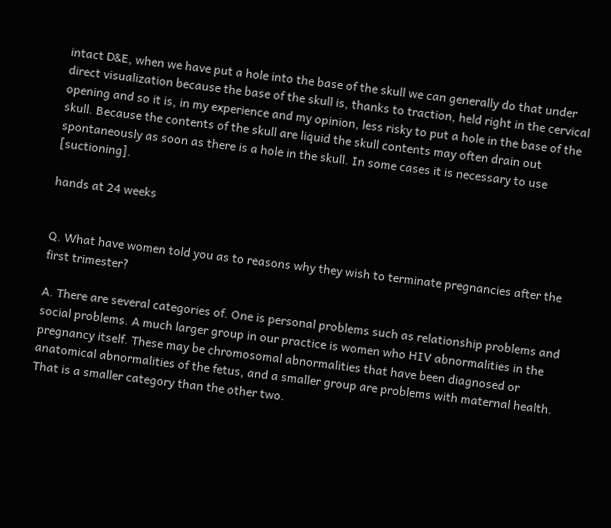intact D&E, when we have put a hole into the base of the skull we can generally do that under direct visualization because the base of the skull is, thanks to traction, held right in the cervical opening and so it is, in my experience and my opinion, less risky to put a hole in the base of the skull. Because the contents of the skull are liquid the skull contents may often drain out spontaneously as soon as there is a hole in the skull. In some cases it is necessary to use [suctioning].

hands at 24 weeks


Q. What have women told you as to reasons why they wish to terminate pregnancies after the first trimester?

A. There are several categories of. One is personal problems such as relationship problems and social problems. A much larger group in our practice is women who HIV abnormalities in the pregnancy itself. These may be chromosomal abnormalities that have been diagnosed or anatomical abnormalities of the fetus, and a smaller group are problems with maternal health. That is a smaller category than the other two.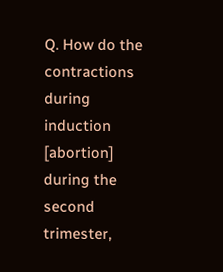Q. How do the contractions during induction [abortion] during the second trimester,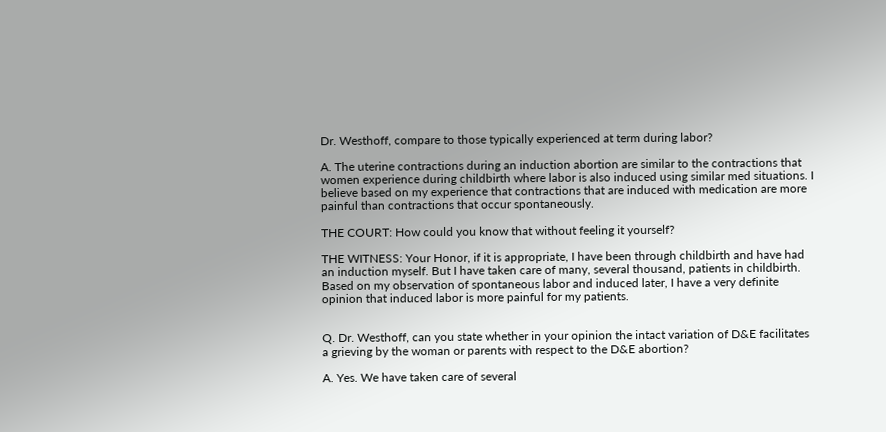Dr. Westhoff, compare to those typically experienced at term during labor?

A. The uterine contractions during an induction abortion are similar to the contractions that women experience during childbirth where labor is also induced using similar med situations. I believe based on my experience that contractions that are induced with medication are more painful than contractions that occur spontaneously.

THE COURT: How could you know that without feeling it yourself?

THE WITNESS: Your Honor, if it is appropriate, I have been through childbirth and have had an induction myself. But I have taken care of many, several thousand, patients in childbirth. Based on my observation of spontaneous labor and induced later, I have a very definite opinion that induced labor is more painful for my patients.


Q. Dr. Westhoff, can you state whether in your opinion the intact variation of D&E facilitates a grieving by the woman or parents with respect to the D&E abortion?

A. Yes. We have taken care of several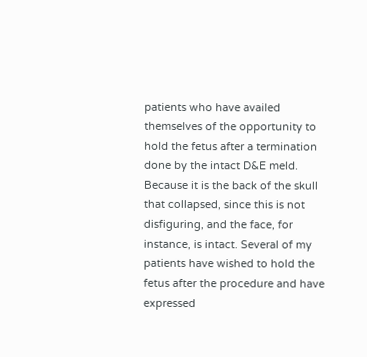patients who have availed themselves of the opportunity to hold the fetus after a termination done by the intact D&E meld. Because it is the back of the skull that collapsed, since this is not disfiguring, and the face, for instance, is intact. Several of my patients have wished to hold the fetus after the procedure and have expressed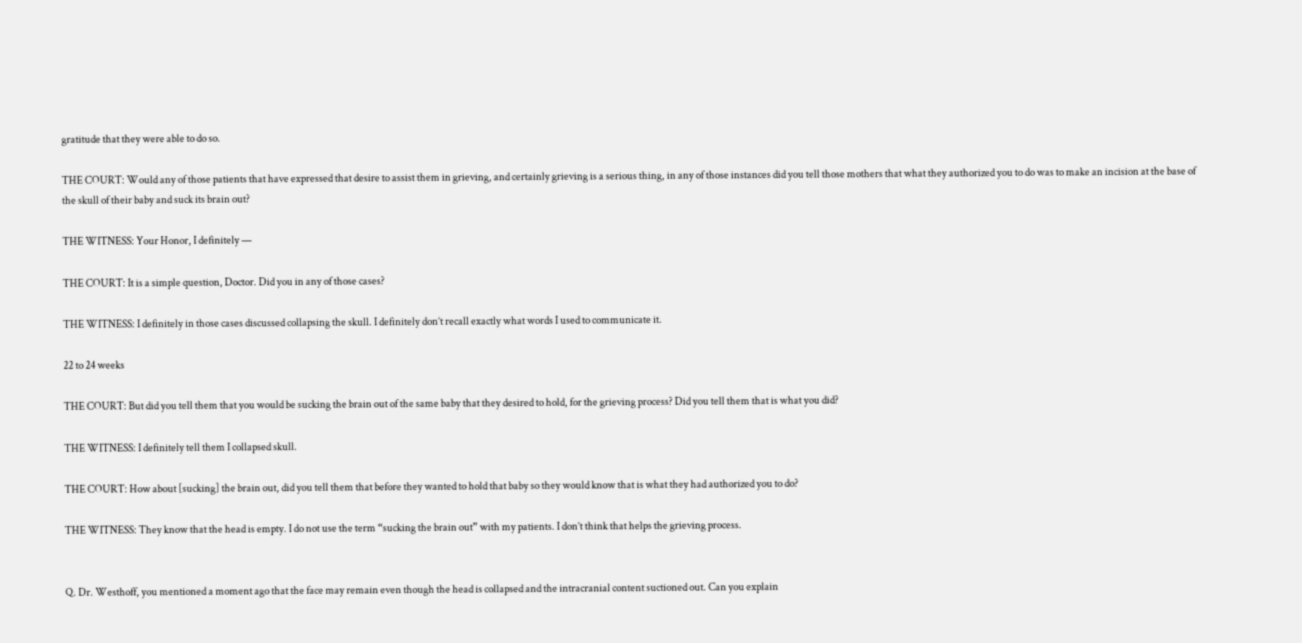gratitude that they were able to do so.

THE COURT: Would any of those patients that have expressed that desire to assist them in grieving, and certainly grieving is a serious thing, in any of those instances did you tell those mothers that what they authorized you to do was to make an incision at the base of the skull of their baby and suck its brain out?

THE WITNESS: Your Honor, I definitely —

THE COURT: It is a simple question, Doctor. Did you in any of those cases?

THE WITNESS: I definitely in those cases discussed collapsing the skull. I definitely don’t recall exactly what words I used to communicate it.

22 to 24 weeks

THE COURT: But did you tell them that you would be sucking the brain out of the same baby that they desired to hold, for the grieving process? Did you tell them that is what you did?

THE WITNESS: I definitely tell them I collapsed skull.

THE COURT: How about [sucking] the brain out, did you tell them that before they wanted to hold that baby so they would know that is what they had authorized you to do?

THE WITNESS: They know that the head is empty. I do not use the term “sucking the brain out” with my patients. I don’t think that helps the grieving process.


Q. Dr. Westhoff, you mentioned a moment ago that the face may remain even though the head is collapsed and the intracranial content suctioned out. Can you explain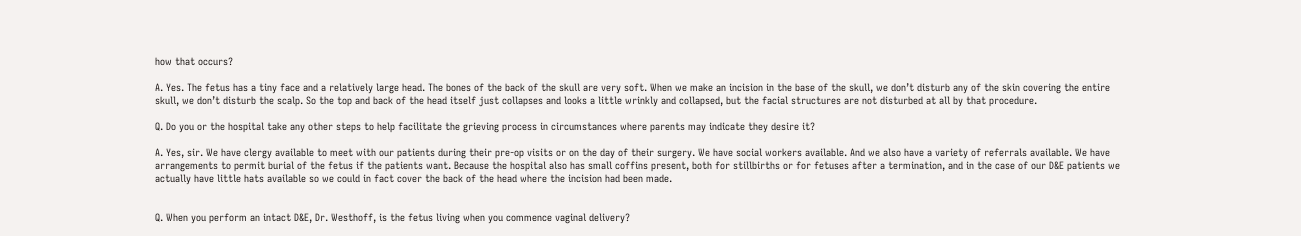how that occurs?

A. Yes. The fetus has a tiny face and a relatively large head. The bones of the back of the skull are very soft. When we make an incision in the base of the skull, we don’t disturb any of the skin covering the entire skull, we don’t disturb the scalp. So the top and back of the head itself just collapses and looks a little wrinkly and collapsed, but the facial structures are not disturbed at all by that procedure.

Q. Do you or the hospital take any other steps to help facilitate the grieving process in circumstances where parents may indicate they desire it?

A. Yes, sir. We have clergy available to meet with our patients during their pre-op visits or on the day of their surgery. We have social workers available. And we also have a variety of referrals available. We have arrangements to permit burial of the fetus if the patients want. Because the hospital also has small coffins present, both for stillbirths or for fetuses after a termination, and in the case of our D&E patients we actually have little hats available so we could in fact cover the back of the head where the incision had been made.


Q. When you perform an intact D&E, Dr. Westhoff, is the fetus living when you commence vaginal delivery?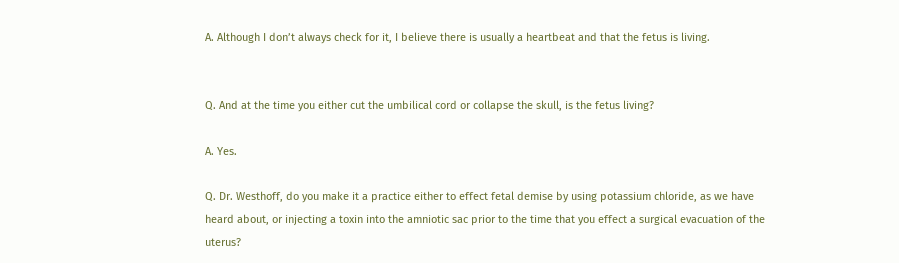A. Although I don’t always check for it, I believe there is usually a heartbeat and that the fetus is living.


Q. And at the time you either cut the umbilical cord or collapse the skull, is the fetus living?

A. Yes.

Q. Dr. Westhoff, do you make it a practice either to effect fetal demise by using potassium chloride, as we have heard about, or injecting a toxin into the amniotic sac prior to the time that you effect a surgical evacuation of the uterus?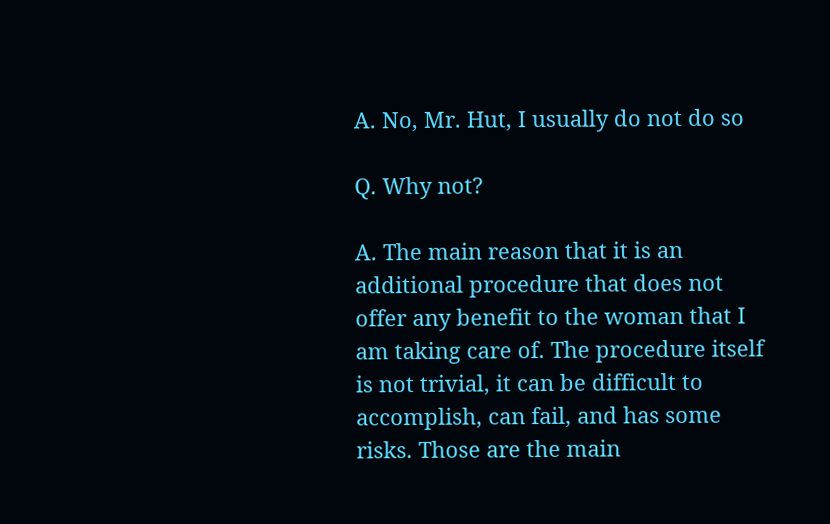A. No, Mr. Hut, I usually do not do so

Q. Why not?

A. The main reason that it is an additional procedure that does not offer any benefit to the woman that I am taking care of. The procedure itself is not trivial, it can be difficult to accomplish, can fail, and has some risks. Those are the main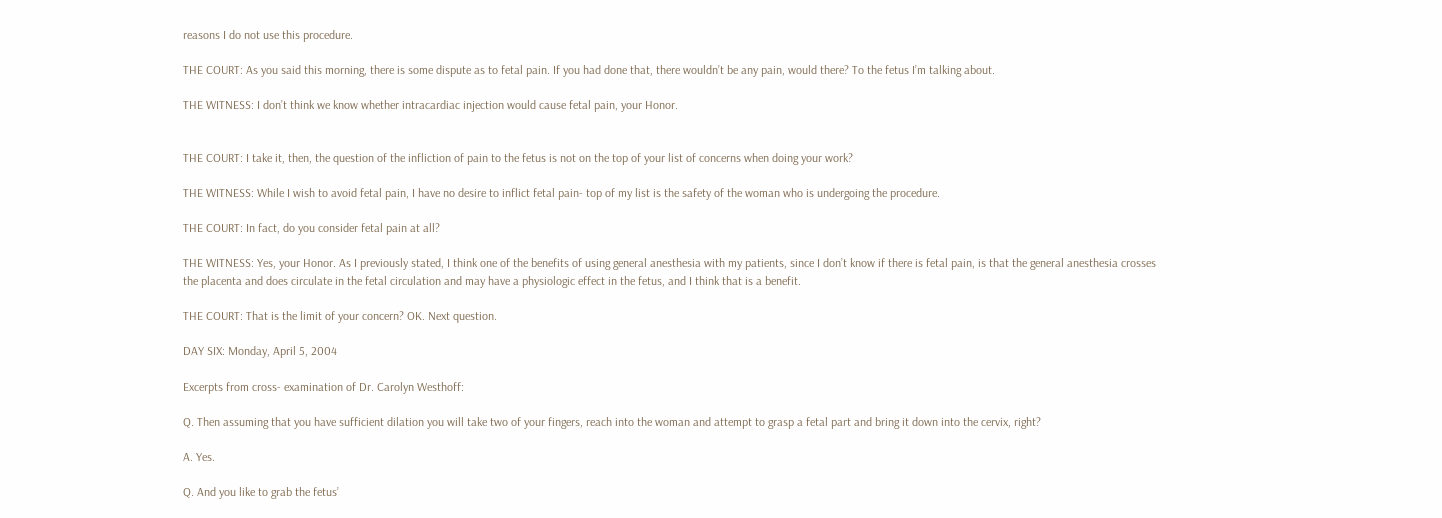reasons I do not use this procedure.

THE COURT: As you said this morning, there is some dispute as to fetal pain. If you had done that, there wouldn’t be any pain, would there? To the fetus I’m talking about.

THE WITNESS: I don’t think we know whether intracardiac injection would cause fetal pain, your Honor.


THE COURT: I take it, then, the question of the infliction of pain to the fetus is not on the top of your list of concerns when doing your work?

THE WITNESS: While I wish to avoid fetal pain, I have no desire to inflict fetal pain- top of my list is the safety of the woman who is undergoing the procedure.

THE COURT: In fact, do you consider fetal pain at all?

THE WITNESS: Yes, your Honor. As I previously stated, I think one of the benefits of using general anesthesia with my patients, since I don’t know if there is fetal pain, is that the general anesthesia crosses the placenta and does circulate in the fetal circulation and may have a physiologic effect in the fetus, and I think that is a benefit.

THE COURT: That is the limit of your concern? OK. Next question.

DAY SIX: Monday, April 5, 2004

Excerpts from cross- examination of Dr. Carolyn Westhoff:

Q. Then assuming that you have sufficient dilation you will take two of your fingers, reach into the woman and attempt to grasp a fetal part and bring it down into the cervix, right?

A. Yes.

Q. And you like to grab the fetus’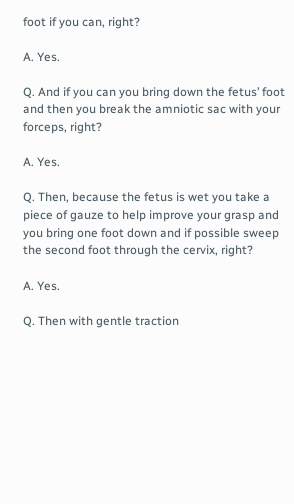foot if you can, right?

A. Yes.

Q. And if you can you bring down the fetus’ foot and then you break the amniotic sac with your forceps, right?

A. Yes.

Q. Then, because the fetus is wet you take a piece of gauze to help improve your grasp and you bring one foot down and if possible sweep the second foot through the cervix, right?

A. Yes.

Q. Then with gentle traction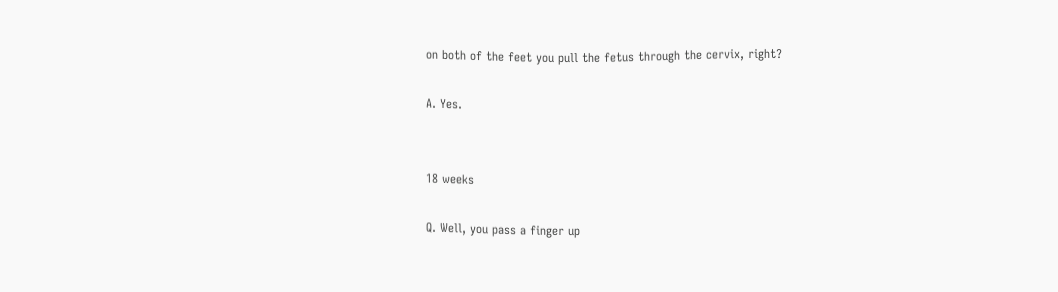on both of the feet you pull the fetus through the cervix, right?

A. Yes.


18 weeks

Q. Well, you pass a finger up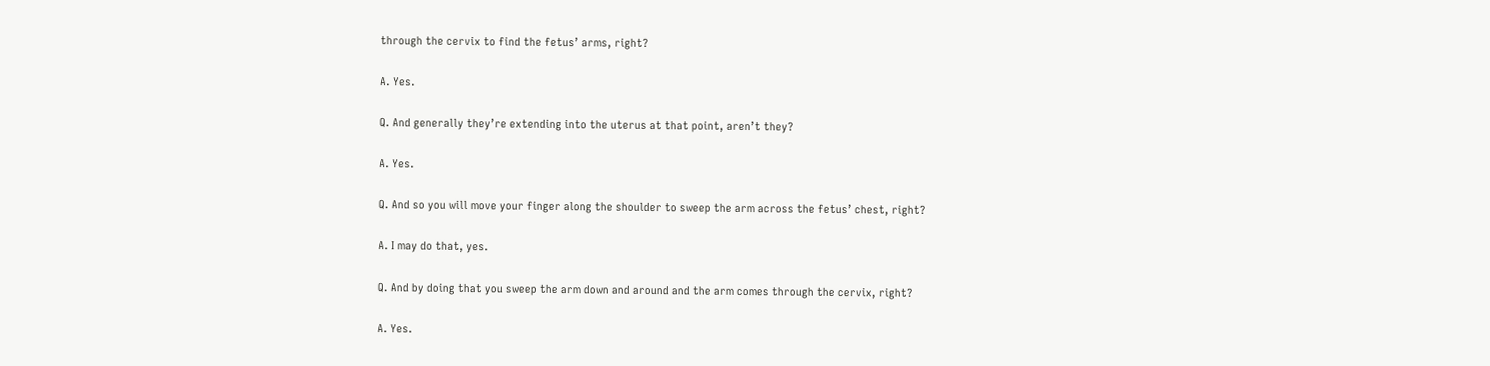through the cervix to find the fetus’ arms, right?

A. Yes.

Q. And generally they’re extending into the uterus at that point, aren’t they?

A. Yes.

Q. And so you will move your finger along the shoulder to sweep the arm across the fetus’ chest, right?

A. I may do that, yes.

Q. And by doing that you sweep the arm down and around and the arm comes through the cervix, right?

A. Yes.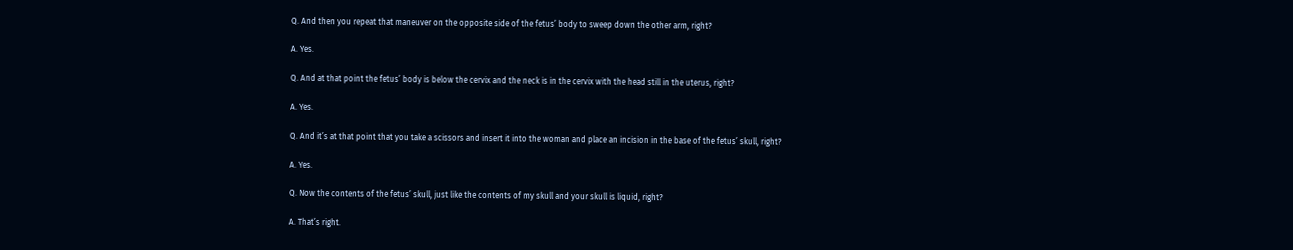Q. And then you repeat that maneuver on the opposite side of the fetus’ body to sweep down the other arm, right?

A. Yes.

Q. And at that point the fetus’ body is below the cervix and the neck is in the cervix with the head still in the uterus, right?

A. Yes.

Q. And it’s at that point that you take a scissors and insert it into the woman and place an incision in the base of the fetus’ skull, right?

A. Yes.

Q. Now the contents of the fetus’ skull, just like the contents of my skull and your skull is liquid, right?

A. That’s right.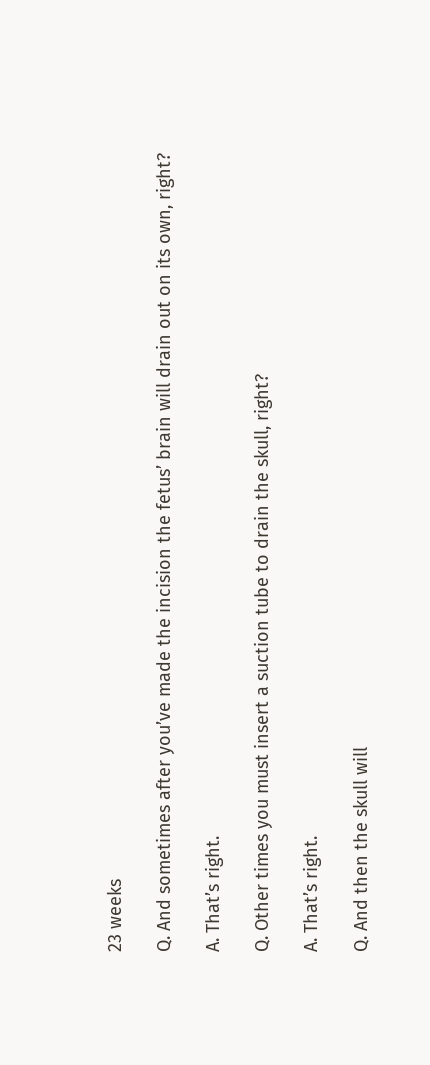23 weeks

Q. And sometimes after you’ve made the incision the fetus’ brain will drain out on its own, right?

A. That’s right.

Q. Other times you must insert a suction tube to drain the skull, right?

A. That’s right.

Q. And then the skull will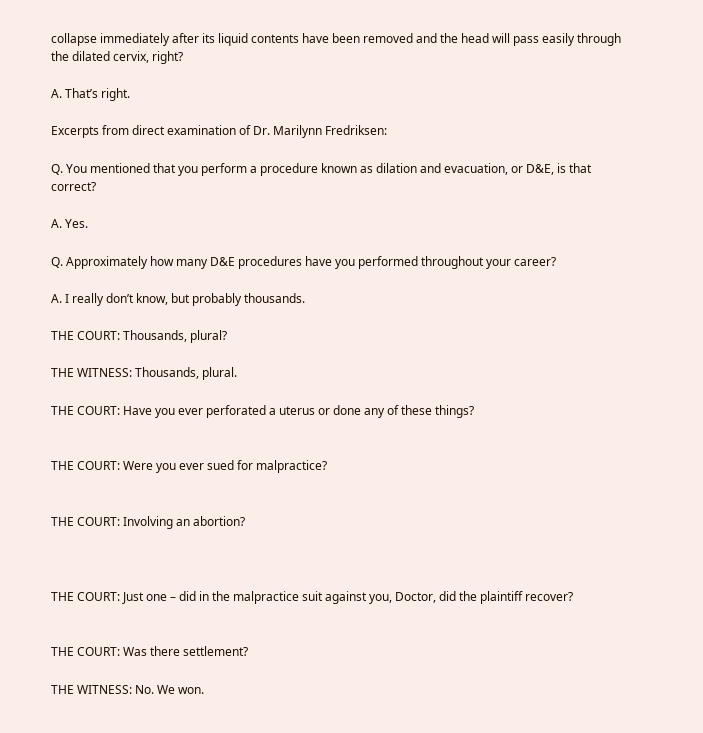collapse immediately after its liquid contents have been removed and the head will pass easily through the dilated cervix, right?

A. That’s right.

Excerpts from direct examination of Dr. Marilynn Fredriksen:

Q. You mentioned that you perform a procedure known as dilation and evacuation, or D&E, is that correct?

A. Yes.

Q. Approximately how many D&E procedures have you performed throughout your career?

A. I really don’t know, but probably thousands.

THE COURT: Thousands, plural?

THE WITNESS: Thousands, plural.

THE COURT: Have you ever perforated a uterus or done any of these things?


THE COURT: Were you ever sued for malpractice?


THE COURT: Involving an abortion?



THE COURT: Just one – did in the malpractice suit against you, Doctor, did the plaintiff recover?


THE COURT: Was there settlement?

THE WITNESS: No. We won.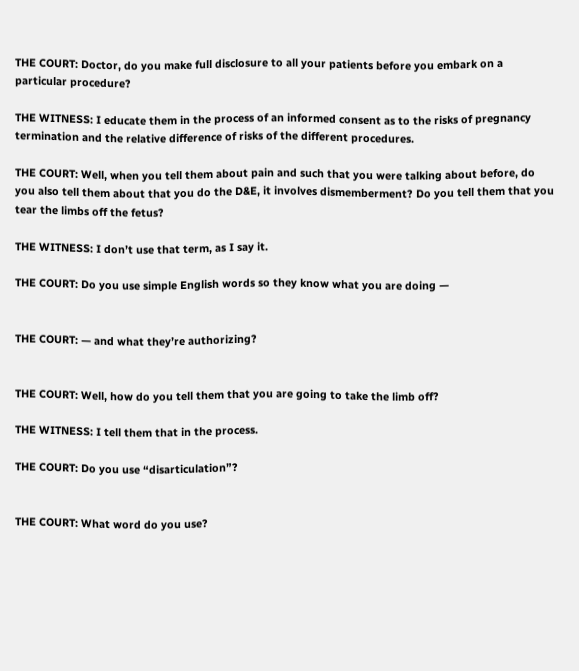THE COURT: Doctor, do you make full disclosure to all your patients before you embark on a particular procedure?

THE WITNESS: I educate them in the process of an informed consent as to the risks of pregnancy termination and the relative difference of risks of the different procedures.

THE COURT: Well, when you tell them about pain and such that you were talking about before, do you also tell them about that you do the D&E, it involves dismemberment? Do you tell them that you tear the limbs off the fetus?

THE WITNESS: I don’t use that term, as I say it.

THE COURT: Do you use simple English words so they know what you are doing —


THE COURT: — and what they’re authorizing?


THE COURT: Well, how do you tell them that you are going to take the limb off?

THE WITNESS: I tell them that in the process.

THE COURT: Do you use “disarticulation”?


THE COURT: What word do you use?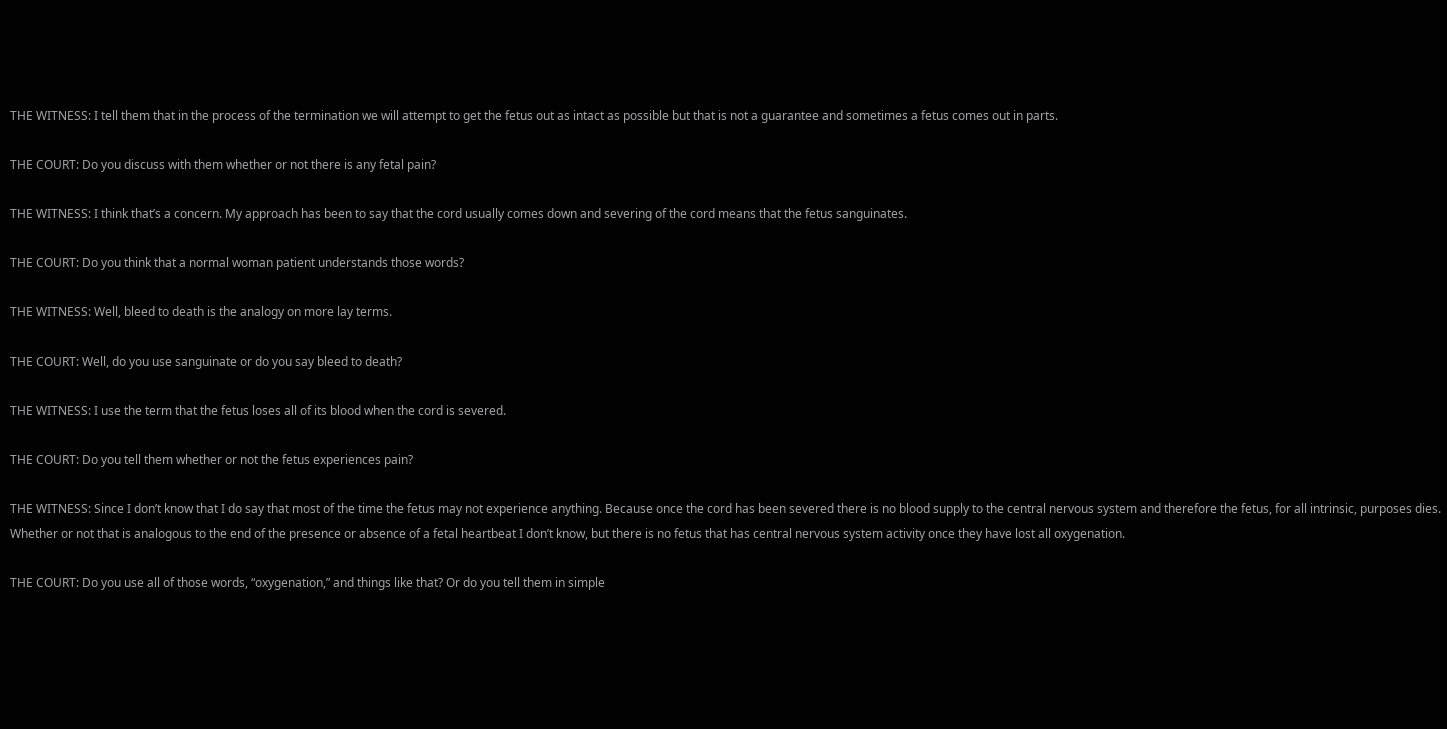THE WITNESS: I tell them that in the process of the termination we will attempt to get the fetus out as intact as possible but that is not a guarantee and sometimes a fetus comes out in parts.

THE COURT: Do you discuss with them whether or not there is any fetal pain?

THE WITNESS: I think that’s a concern. My approach has been to say that the cord usually comes down and severing of the cord means that the fetus sanguinates.

THE COURT: Do you think that a normal woman patient understands those words?

THE WITNESS: Well, bleed to death is the analogy on more lay terms.

THE COURT: Well, do you use sanguinate or do you say bleed to death?

THE WITNESS: I use the term that the fetus loses all of its blood when the cord is severed.

THE COURT: Do you tell them whether or not the fetus experiences pain?

THE WITNESS: Since I don’t know that I do say that most of the time the fetus may not experience anything. Because once the cord has been severed there is no blood supply to the central nervous system and therefore the fetus, for all intrinsic, purposes dies. Whether or not that is analogous to the end of the presence or absence of a fetal heartbeat I don’t know, but there is no fetus that has central nervous system activity once they have lost all oxygenation.

THE COURT: Do you use all of those words, “oxygenation,” and things like that? Or do you tell them in simple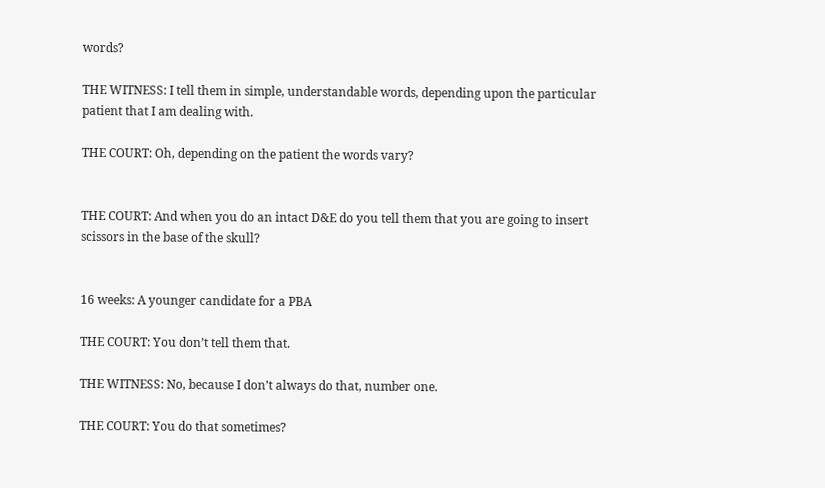words?

THE WITNESS: I tell them in simple, understandable words, depending upon the particular patient that I am dealing with.

THE COURT: Oh, depending on the patient the words vary?


THE COURT: And when you do an intact D&E do you tell them that you are going to insert scissors in the base of the skull?


16 weeks: A younger candidate for a PBA

THE COURT: You don’t tell them that.

THE WITNESS: No, because I don’t always do that, number one.

THE COURT: You do that sometimes?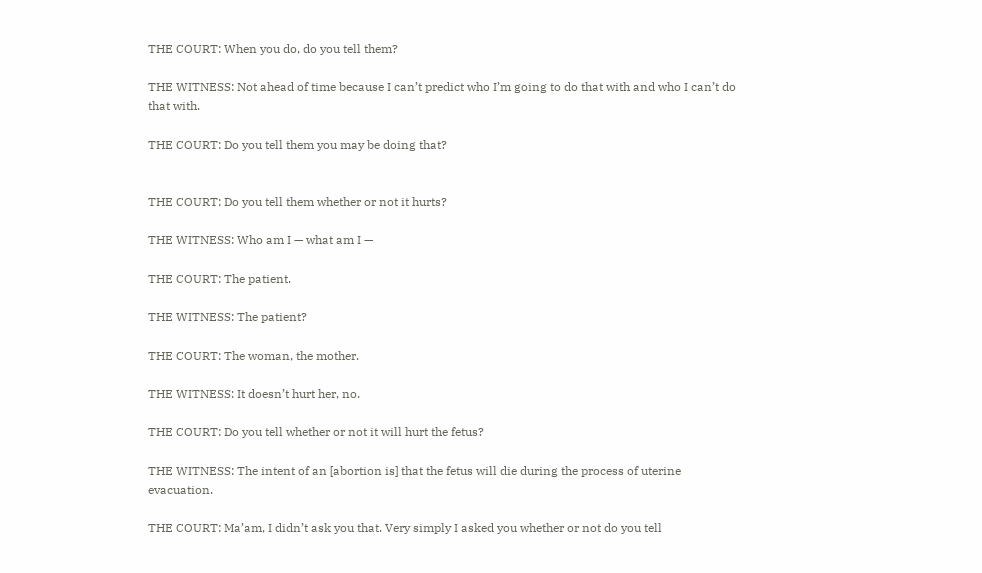THE COURT: When you do, do you tell them?

THE WITNESS: Not ahead of time because I can’t predict who I’m going to do that with and who I can’t do that with.

THE COURT: Do you tell them you may be doing that?


THE COURT: Do you tell them whether or not it hurts?

THE WITNESS: Who am I — what am I —

THE COURT: The patient.

THE WITNESS: The patient?

THE COURT: The woman, the mother.

THE WITNESS: It doesn’t hurt her, no.

THE COURT: Do you tell whether or not it will hurt the fetus?

THE WITNESS: The intent of an [abortion is] that the fetus will die during the process of uterine evacuation.

THE COURT: Ma’am, I didn’t ask you that. Very simply I asked you whether or not do you tell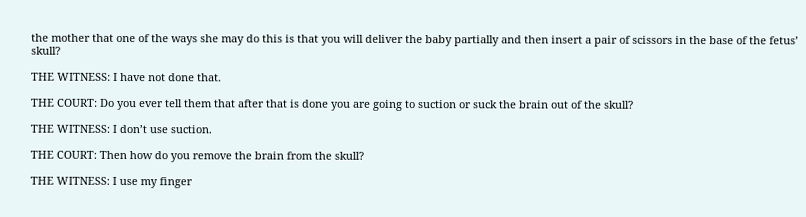the mother that one of the ways she may do this is that you will deliver the baby partially and then insert a pair of scissors in the base of the fetus’ skull?

THE WITNESS: I have not done that.

THE COURT: Do you ever tell them that after that is done you are going to suction or suck the brain out of the skull?

THE WITNESS: I don’t use suction.

THE COURT: Then how do you remove the brain from the skull?

THE WITNESS: I use my finger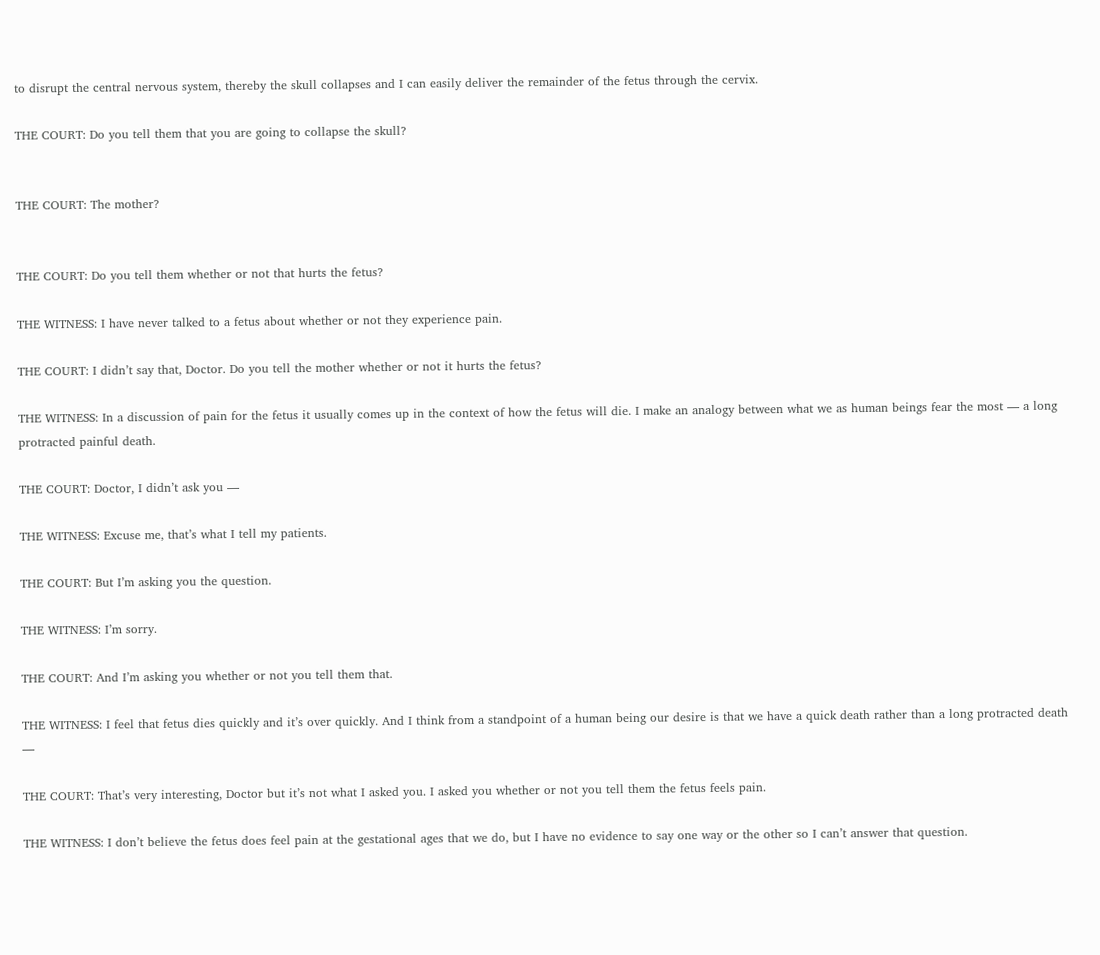to disrupt the central nervous system, thereby the skull collapses and I can easily deliver the remainder of the fetus through the cervix.

THE COURT: Do you tell them that you are going to collapse the skull?


THE COURT: The mother?


THE COURT: Do you tell them whether or not that hurts the fetus?

THE WITNESS: I have never talked to a fetus about whether or not they experience pain.

THE COURT: I didn’t say that, Doctor. Do you tell the mother whether or not it hurts the fetus?

THE WITNESS: In a discussion of pain for the fetus it usually comes up in the context of how the fetus will die. I make an analogy between what we as human beings fear the most — a long protracted painful death.

THE COURT: Doctor, I didn’t ask you —

THE WITNESS: Excuse me, that’s what I tell my patients.

THE COURT: But I’m asking you the question.

THE WITNESS: I’m sorry.

THE COURT: And I’m asking you whether or not you tell them that.

THE WITNESS: I feel that fetus dies quickly and it’s over quickly. And I think from a standpoint of a human being our desire is that we have a quick death rather than a long protracted death —

THE COURT: That’s very interesting, Doctor but it’s not what I asked you. I asked you whether or not you tell them the fetus feels pain.

THE WITNESS: I don’t believe the fetus does feel pain at the gestational ages that we do, but I have no evidence to say one way or the other so I can’t answer that question.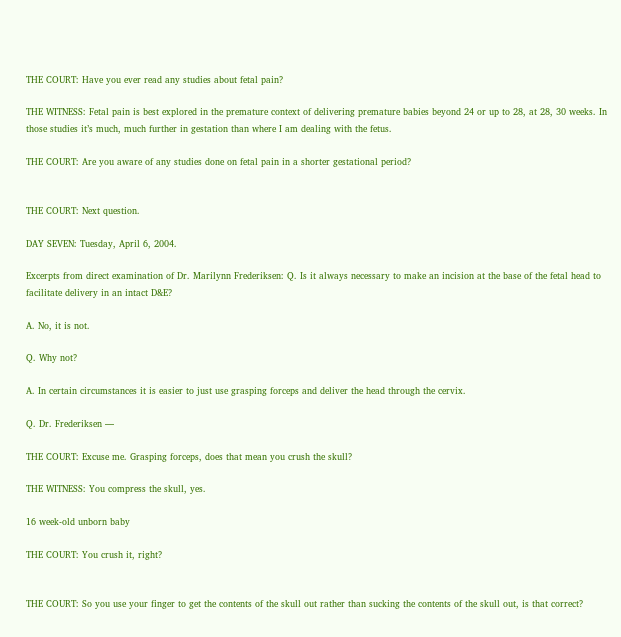THE COURT: Have you ever read any studies about fetal pain?

THE WITNESS: Fetal pain is best explored in the premature context of delivering premature babies beyond 24 or up to 28, at 28, 30 weeks. In those studies it’s much, much further in gestation than where I am dealing with the fetus.

THE COURT: Are you aware of any studies done on fetal pain in a shorter gestational period?


THE COURT: Next question.

DAY SEVEN: Tuesday, April 6, 2004.

Excerpts from direct examination of Dr. Marilynn Frederiksen: Q. Is it always necessary to make an incision at the base of the fetal head to facilitate delivery in an intact D&E?

A. No, it is not.

Q. Why not?

A. In certain circumstances it is easier to just use grasping forceps and deliver the head through the cervix.

Q. Dr. Frederiksen —

THE COURT: Excuse me. Grasping forceps, does that mean you crush the skull?

THE WITNESS: You compress the skull, yes.

16 week-old unborn baby

THE COURT: You crush it, right?


THE COURT: So you use your finger to get the contents of the skull out rather than sucking the contents of the skull out, is that correct?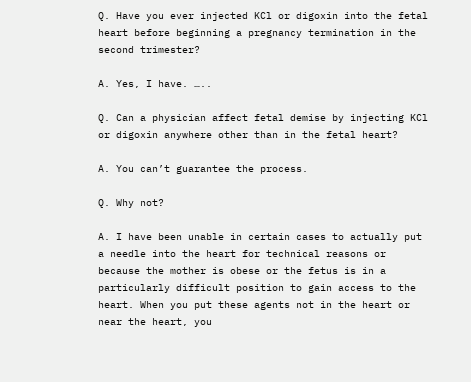Q. Have you ever injected KCl or digoxin into the fetal heart before beginning a pregnancy termination in the second trimester?

A. Yes, I have. …..

Q. Can a physician affect fetal demise by injecting KCl or digoxin anywhere other than in the fetal heart?

A. You can’t guarantee the process.

Q. Why not?

A. I have been unable in certain cases to actually put a needle into the heart for technical reasons or because the mother is obese or the fetus is in a particularly difficult position to gain access to the heart. When you put these agents not in the heart or near the heart, you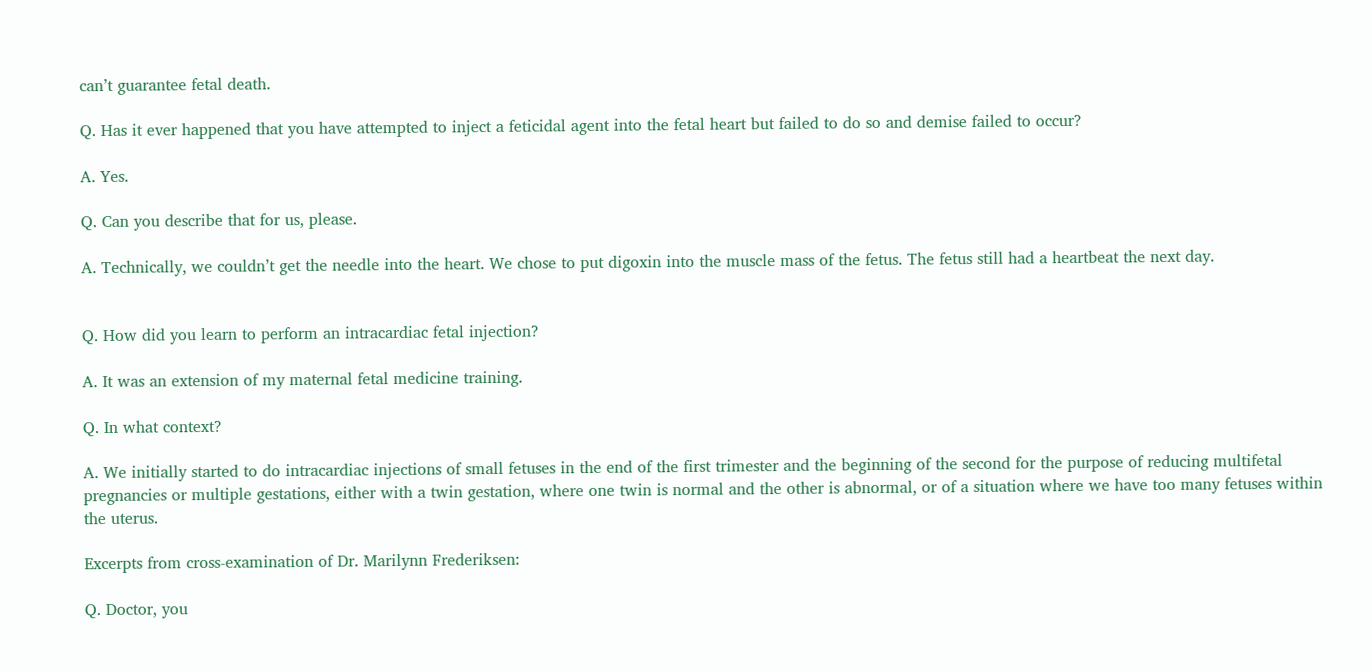can’t guarantee fetal death.

Q. Has it ever happened that you have attempted to inject a feticidal agent into the fetal heart but failed to do so and demise failed to occur?

A. Yes.

Q. Can you describe that for us, please.

A. Technically, we couldn’t get the needle into the heart. We chose to put digoxin into the muscle mass of the fetus. The fetus still had a heartbeat the next day.


Q. How did you learn to perform an intracardiac fetal injection?

A. It was an extension of my maternal fetal medicine training.

Q. In what context?

A. We initially started to do intracardiac injections of small fetuses in the end of the first trimester and the beginning of the second for the purpose of reducing multifetal pregnancies or multiple gestations, either with a twin gestation, where one twin is normal and the other is abnormal, or of a situation where we have too many fetuses within the uterus.

Excerpts from cross-examination of Dr. Marilynn Frederiksen:

Q. Doctor, you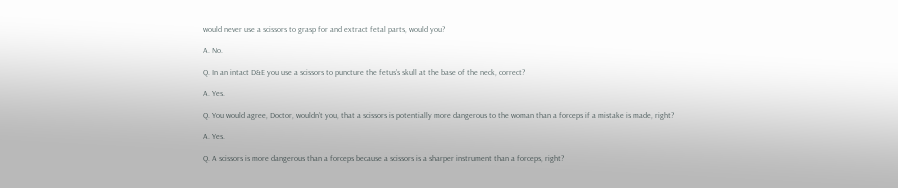would never use a scissors to grasp for and extract fetal parts, would you?

A. No.

Q. In an intact D&E you use a scissors to puncture the fetus’s skull at the base of the neck, correct?

A. Yes.

Q. You would agree, Doctor, wouldn’t you, that a scissors is potentially more dangerous to the woman than a forceps if a mistake is made, right?

A. Yes.

Q. A scissors is more dangerous than a forceps because a scissors is a sharper instrument than a forceps, right?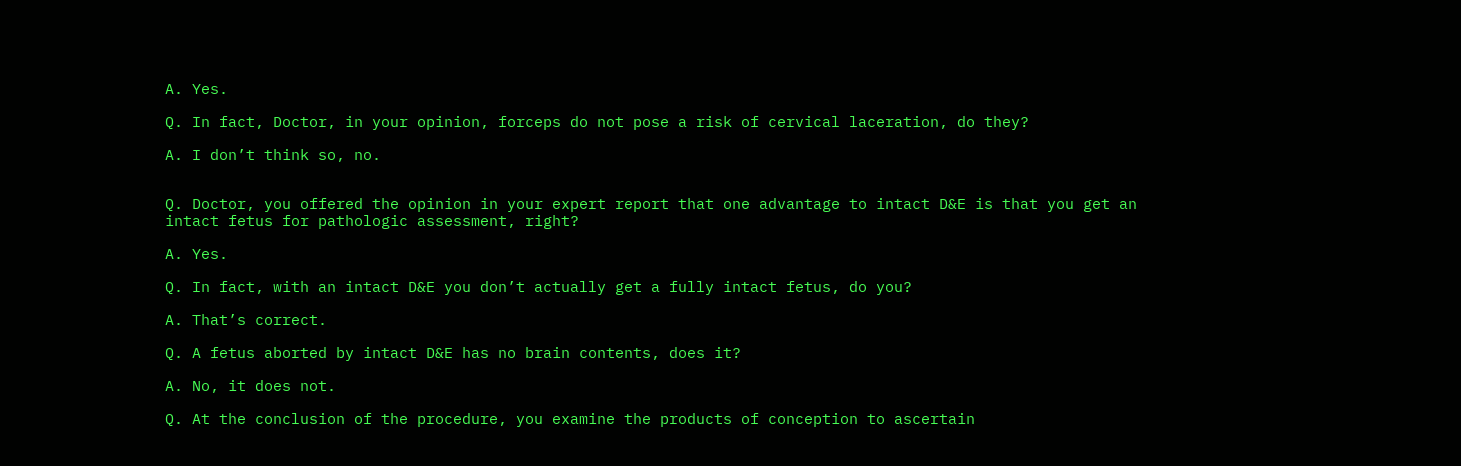A. Yes.

Q. In fact, Doctor, in your opinion, forceps do not pose a risk of cervical laceration, do they?

A. I don’t think so, no.


Q. Doctor, you offered the opinion in your expert report that one advantage to intact D&E is that you get an intact fetus for pathologic assessment, right?

A. Yes.

Q. In fact, with an intact D&E you don’t actually get a fully intact fetus, do you?

A. That’s correct.

Q. A fetus aborted by intact D&E has no brain contents, does it?

A. No, it does not.

Q. At the conclusion of the procedure, you examine the products of conception to ascertain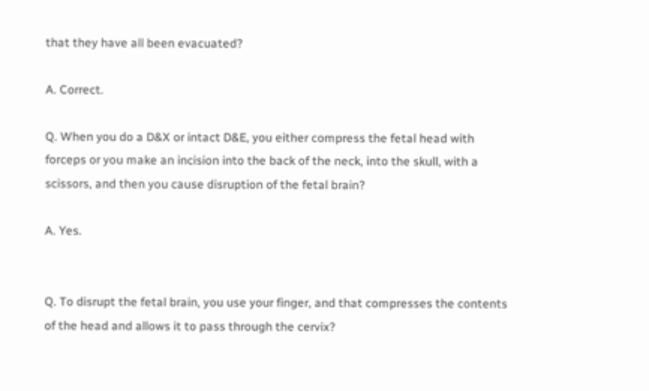that they have all been evacuated?

A. Correct.

Q. When you do a D&X or intact D&E, you either compress the fetal head with forceps or you make an incision into the back of the neck, into the skull, with a scissors, and then you cause disruption of the fetal brain?

A. Yes.


Q. To disrupt the fetal brain, you use your finger, and that compresses the contents of the head and allows it to pass through the cervix?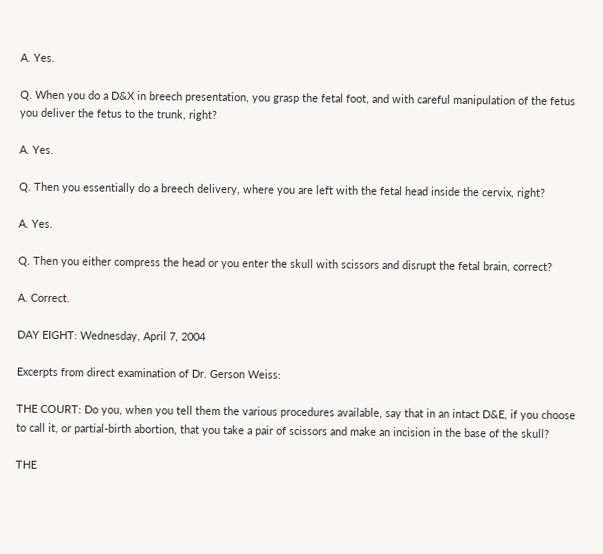A. Yes.

Q. When you do a D&X in breech presentation, you grasp the fetal foot, and with careful manipulation of the fetus you deliver the fetus to the trunk, right?

A. Yes.

Q. Then you essentially do a breech delivery, where you are left with the fetal head inside the cervix, right?

A. Yes.

Q. Then you either compress the head or you enter the skull with scissors and disrupt the fetal brain, correct?

A. Correct.

DAY EIGHT: Wednesday, April 7, 2004

Excerpts from direct examination of Dr. Gerson Weiss:

THE COURT: Do you, when you tell them the various procedures available, say that in an intact D&E, if you choose to call it, or partial-birth abortion, that you take a pair of scissors and make an incision in the base of the skull?

THE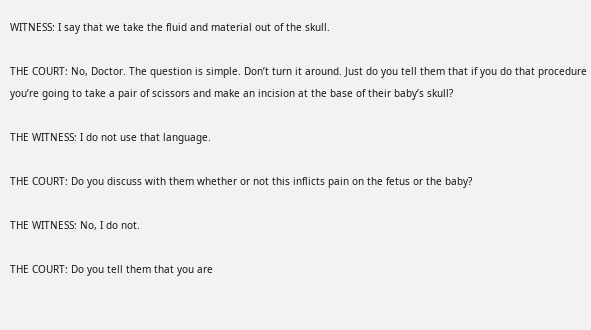WITNESS: I say that we take the fluid and material out of the skull.

THE COURT: No, Doctor. The question is simple. Don’t turn it around. Just do you tell them that if you do that procedure you’re going to take a pair of scissors and make an incision at the base of their baby’s skull?

THE WITNESS: I do not use that language.

THE COURT: Do you discuss with them whether or not this inflicts pain on the fetus or the baby?

THE WITNESS: No, I do not.

THE COURT: Do you tell them that you are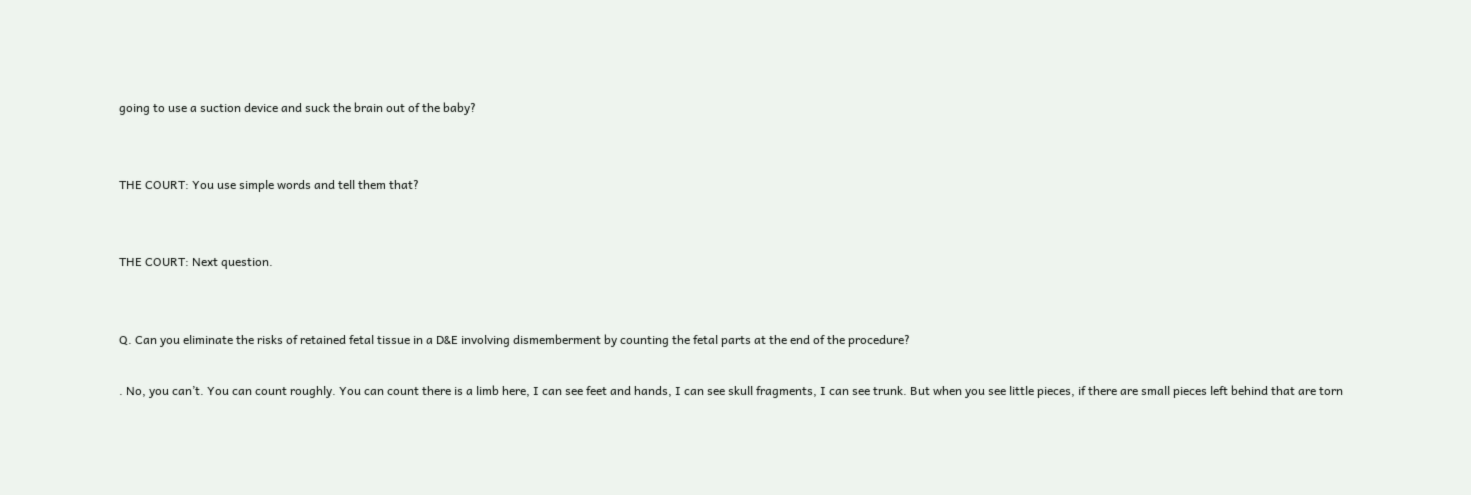going to use a suction device and suck the brain out of the baby?


THE COURT: You use simple words and tell them that?


THE COURT: Next question.


Q. Can you eliminate the risks of retained fetal tissue in a D&E involving dismemberment by counting the fetal parts at the end of the procedure?

. No, you can’t. You can count roughly. You can count there is a limb here, I can see feet and hands, I can see skull fragments, I can see trunk. But when you see little pieces, if there are small pieces left behind that are torn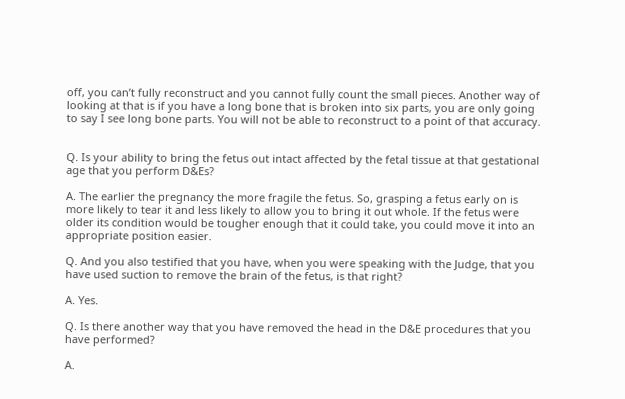off, you can’t fully reconstruct and you cannot fully count the small pieces. Another way of looking at that is if you have a long bone that is broken into six parts, you are only going to say I see long bone parts. You will not be able to reconstruct to a point of that accuracy.


Q. Is your ability to bring the fetus out intact affected by the fetal tissue at that gestational age that you perform D&Es?

A. The earlier the pregnancy the more fragile the fetus. So, grasping a fetus early on is more likely to tear it and less likely to allow you to bring it out whole. If the fetus were older its condition would be tougher enough that it could take, you could move it into an appropriate position easier.

Q. And you also testified that you have, when you were speaking with the Judge, that you have used suction to remove the brain of the fetus, is that right?

A. Yes.

Q. Is there another way that you have removed the head in the D&E procedures that you have performed?

A.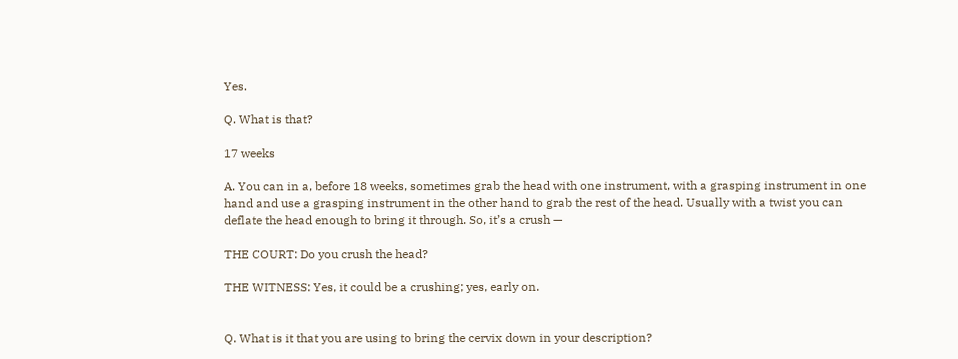Yes.

Q. What is that?

17 weeks

A. You can in a, before 18 weeks, sometimes grab the head with one instrument, with a grasping instrument in one hand and use a grasping instrument in the other hand to grab the rest of the head. Usually with a twist you can deflate the head enough to bring it through. So, it’s a crush —

THE COURT: Do you crush the head?

THE WITNESS: Yes, it could be a crushing; yes, early on.


Q. What is it that you are using to bring the cervix down in your description?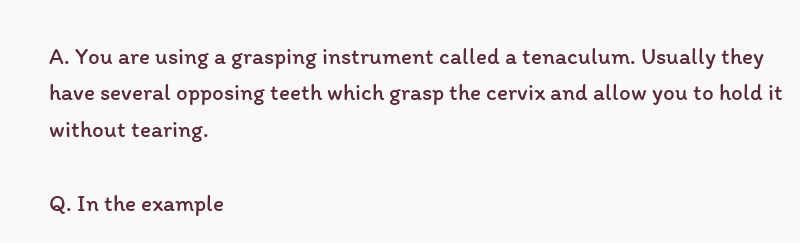A. You are using a grasping instrument called a tenaculum. Usually they have several opposing teeth which grasp the cervix and allow you to hold it without tearing.

Q. In the example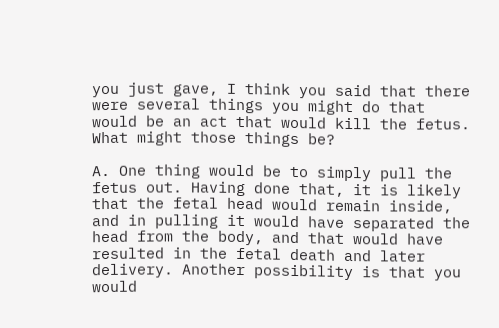you just gave, I think you said that there were several things you might do that would be an act that would kill the fetus. What might those things be?

A. One thing would be to simply pull the fetus out. Having done that, it is likely that the fetal head would remain inside, and in pulling it would have separated the head from the body, and that would have resulted in the fetal death and later delivery. Another possibility is that you would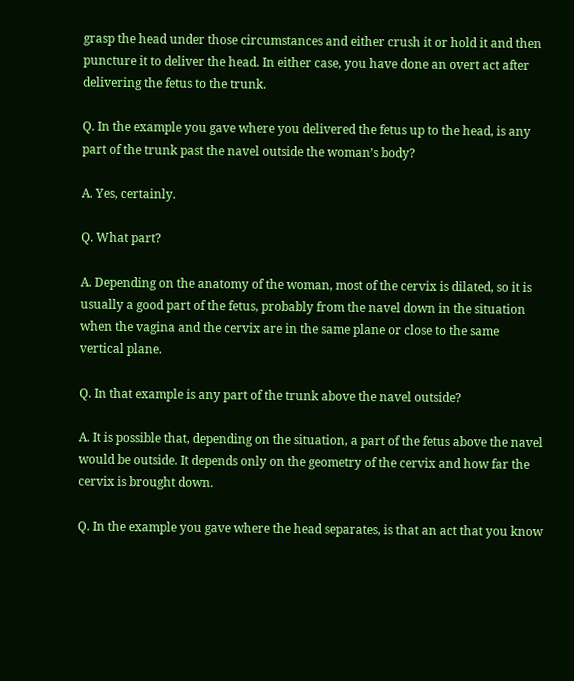grasp the head under those circumstances and either crush it or hold it and then puncture it to deliver the head. In either case, you have done an overt act after delivering the fetus to the trunk.

Q. In the example you gave where you delivered the fetus up to the head, is any part of the trunk past the navel outside the woman’s body?

A. Yes, certainly.

Q. What part?

A. Depending on the anatomy of the woman, most of the cervix is dilated, so it is usually a good part of the fetus, probably from the navel down in the situation when the vagina and the cervix are in the same plane or close to the same vertical plane.

Q. In that example is any part of the trunk above the navel outside?

A. It is possible that, depending on the situation, a part of the fetus above the navel would be outside. It depends only on the geometry of the cervix and how far the cervix is brought down.

Q. In the example you gave where the head separates, is that an act that you know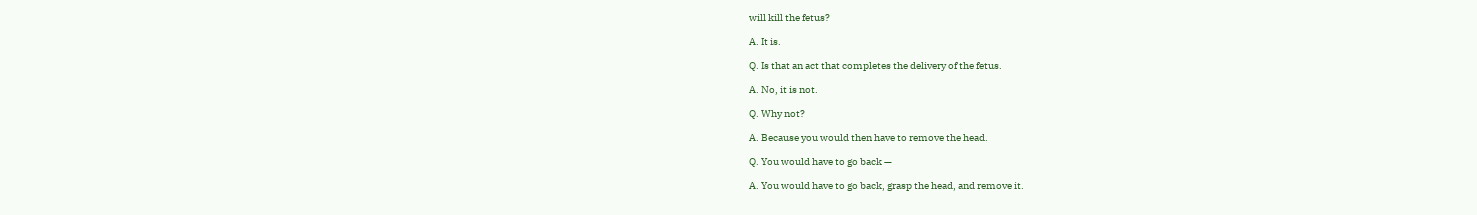will kill the fetus?

A. It is.

Q. Is that an act that completes the delivery of the fetus.

A. No, it is not.

Q. Why not?

A. Because you would then have to remove the head.

Q. You would have to go back —

A. You would have to go back, grasp the head, and remove it.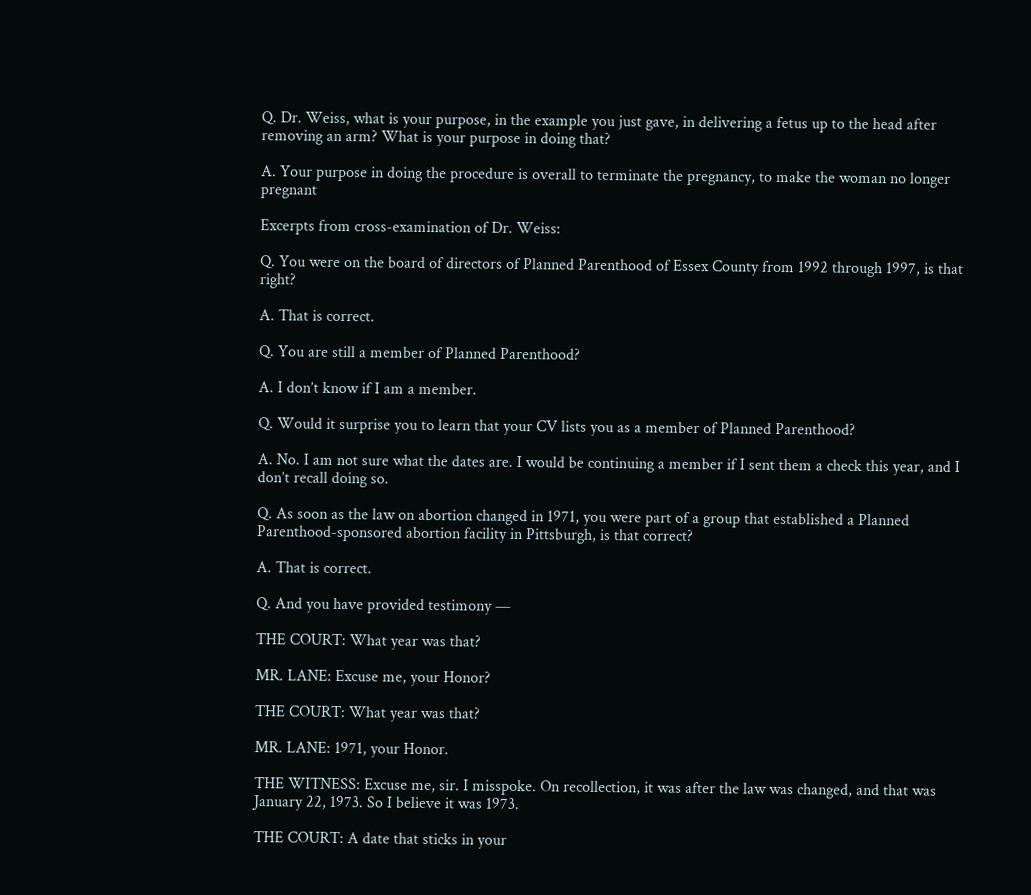Q. Dr. Weiss, what is your purpose, in the example you just gave, in delivering a fetus up to the head after removing an arm? What is your purpose in doing that?

A. Your purpose in doing the procedure is overall to terminate the pregnancy, to make the woman no longer pregnant

Excerpts from cross-examination of Dr. Weiss:

Q. You were on the board of directors of Planned Parenthood of Essex County from 1992 through 1997, is that right?

A. That is correct.

Q. You are still a member of Planned Parenthood?

A. I don’t know if I am a member.

Q. Would it surprise you to learn that your CV lists you as a member of Planned Parenthood?

A. No. I am not sure what the dates are. I would be continuing a member if I sent them a check this year, and I don’t recall doing so.

Q. As soon as the law on abortion changed in 1971, you were part of a group that established a Planned Parenthood-sponsored abortion facility in Pittsburgh, is that correct?

A. That is correct.

Q. And you have provided testimony —

THE COURT: What year was that?

MR. LANE: Excuse me, your Honor?

THE COURT: What year was that?

MR. LANE: 1971, your Honor.

THE WITNESS: Excuse me, sir. I misspoke. On recollection, it was after the law was changed, and that was January 22, 1973. So I believe it was 1973.

THE COURT: A date that sticks in your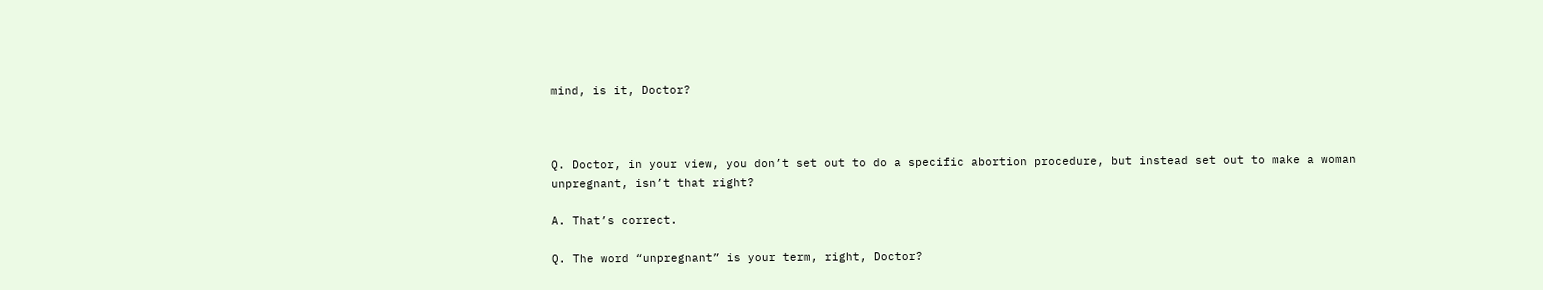mind, is it, Doctor?



Q. Doctor, in your view, you don’t set out to do a specific abortion procedure, but instead set out to make a woman unpregnant, isn’t that right?

A. That’s correct.

Q. The word “unpregnant” is your term, right, Doctor?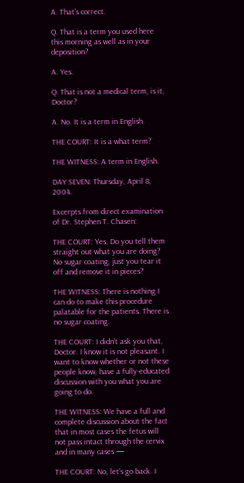A. That’s correct.

Q. That is a term you used here this morning as well as in your deposition?

A. Yes.

Q. That is not a medical term, is it, Doctor?

A. No. It is a term in English.

THE COURT: It is a what term?

THE WITNESS: A term in English.

DAY SEVEN: Thursday, April 8, 2004.

Excerpts from direct examination of Dr. Stephen T. Chasen:

THE COURT: Yes. Do you tell them straight out what you are doing? No sugar coating, just you tear it off and remove it in pieces?

THE WITNESS: There is nothing I can do to make this procedure palatable for the patients. There is no sugar coating.

THE COURT: I didn’t ask you that, Doctor. I know it is not pleasant. I want to know whether or not these people know, have a fully-educated discussion with you what you are going to do.

THE WITNESS: We have a full and complete discussion about the fact that in most cases the fetus will not pass intact through the cervix and in many cases —

THE COURT: No, let’s go back. I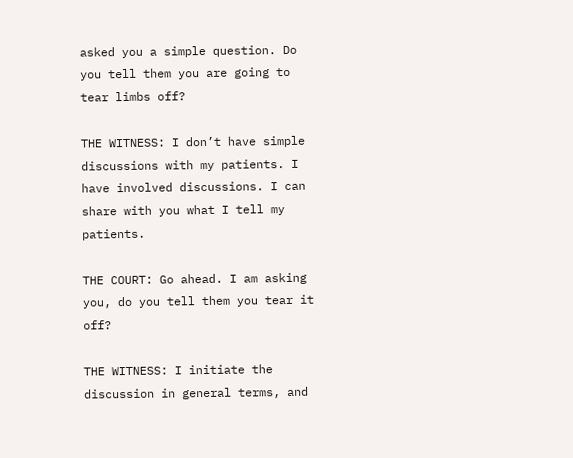asked you a simple question. Do you tell them you are going to tear limbs off?

THE WITNESS: I don’t have simple discussions with my patients. I have involved discussions. I can share with you what I tell my patients.

THE COURT: Go ahead. I am asking you, do you tell them you tear it off?

THE WITNESS: I initiate the discussion in general terms, and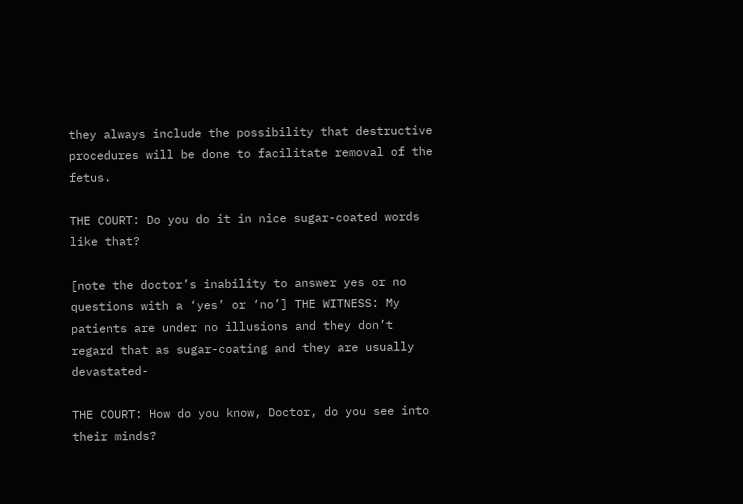they always include the possibility that destructive procedures will be done to facilitate removal of the fetus.

THE COURT: Do you do it in nice sugar-coated words like that?

[note the doctor’s inability to answer yes or no questions with a ‘yes’ or ‘no’] THE WITNESS: My patients are under no illusions and they don’t regard that as sugar-coating and they are usually devastated-

THE COURT: How do you know, Doctor, do you see into their minds?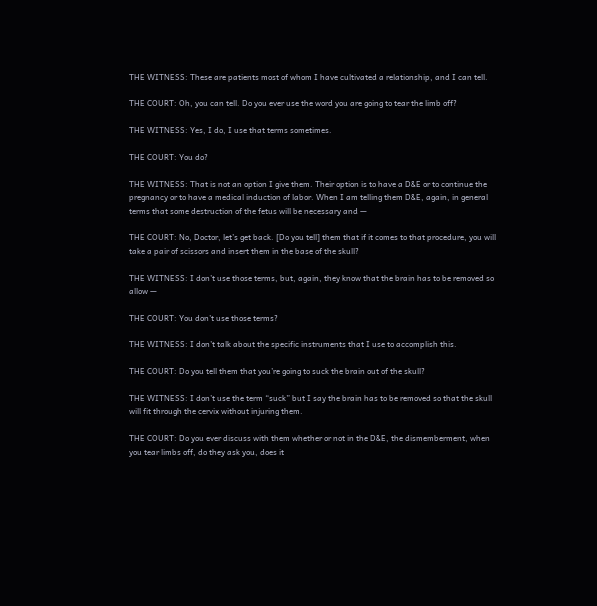THE WITNESS: These are patients most of whom I have cultivated a relationship, and I can tell.

THE COURT: Oh, you can tell. Do you ever use the word you are going to tear the limb off?

THE WITNESS: Yes, I do, I use that terms sometimes.

THE COURT: You do?

THE WITNESS: That is not an option I give them. Their option is to have a D&E or to continue the pregnancy or to have a medical induction of labor. When I am telling them D&E, again, in general terms that some destruction of the fetus will be necessary and —

THE COURT: No, Doctor, let’s get back. [Do you tell] them that if it comes to that procedure, you will take a pair of scissors and insert them in the base of the skull?

THE WITNESS: I don’t use those terms, but, again, they know that the brain has to be removed so allow —

THE COURT: You don’t use those terms?

THE WITNESS: I don’t talk about the specific instruments that I use to accomplish this.

THE COURT: Do you tell them that you’re going to suck the brain out of the skull?

THE WITNESS: I don’t use the term “suck” but I say the brain has to be removed so that the skull will fit through the cervix without injuring them.

THE COURT: Do you ever discuss with them whether or not in the D&E, the dismemberment, when you tear limbs off, do they ask you, does it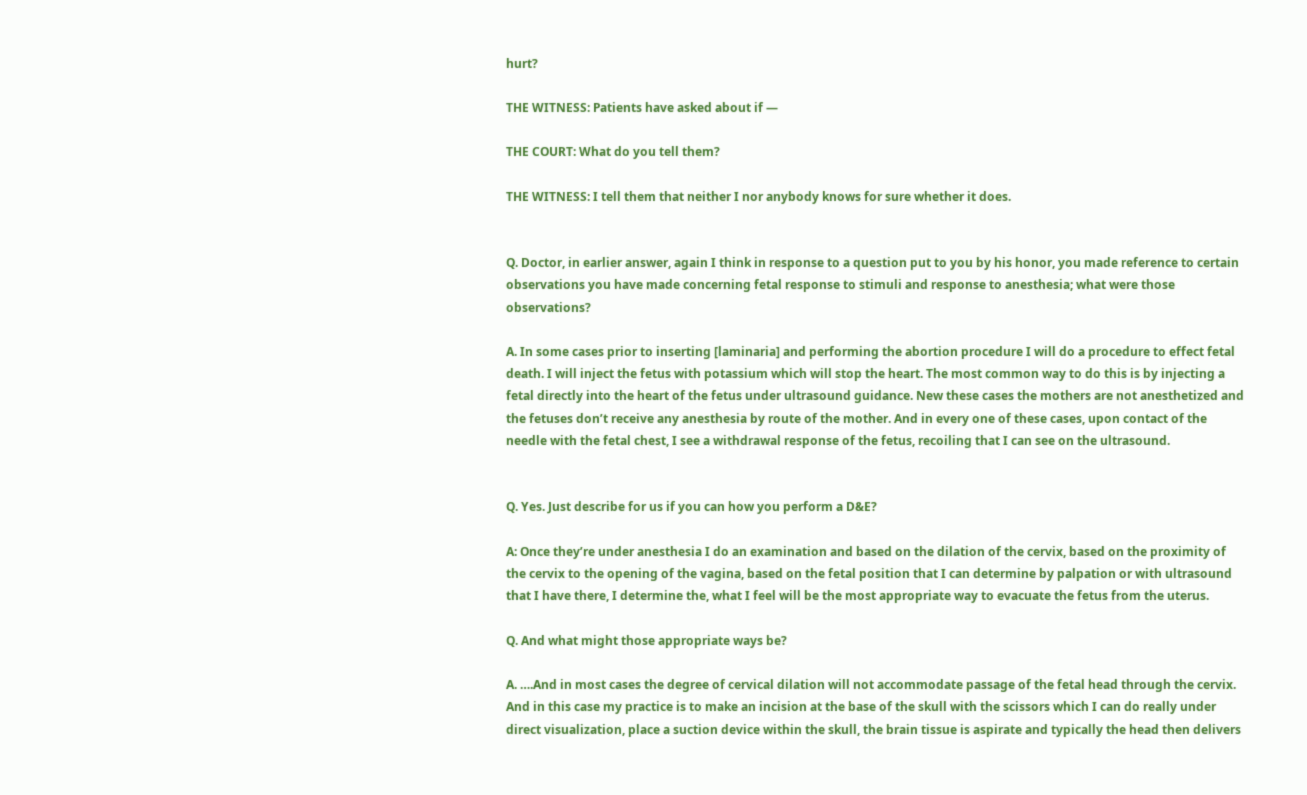hurt?

THE WITNESS: Patients have asked about if —

THE COURT: What do you tell them?

THE WITNESS: I tell them that neither I nor anybody knows for sure whether it does.


Q. Doctor, in earlier answer, again I think in response to a question put to you by his honor, you made reference to certain observations you have made concerning fetal response to stimuli and response to anesthesia; what were those observations?

A. In some cases prior to inserting [laminaria] and performing the abortion procedure I will do a procedure to effect fetal death. I will inject the fetus with potassium which will stop the heart. The most common way to do this is by injecting a fetal directly into the heart of the fetus under ultrasound guidance. New these cases the mothers are not anesthetized and the fetuses don’t receive any anesthesia by route of the mother. And in every one of these cases, upon contact of the needle with the fetal chest, I see a withdrawal response of the fetus, recoiling that I can see on the ultrasound.


Q. Yes. Just describe for us if you can how you perform a D&E?

A: Once they’re under anesthesia I do an examination and based on the dilation of the cervix, based on the proximity of the cervix to the opening of the vagina, based on the fetal position that I can determine by palpation or with ultrasound that I have there, I determine the, what I feel will be the most appropriate way to evacuate the fetus from the uterus.

Q. And what might those appropriate ways be?

A. ….And in most cases the degree of cervical dilation will not accommodate passage of the fetal head through the cervix. And in this case my practice is to make an incision at the base of the skull with the scissors which I can do really under direct visualization, place a suction device within the skull, the brain tissue is aspirate and typically the head then delivers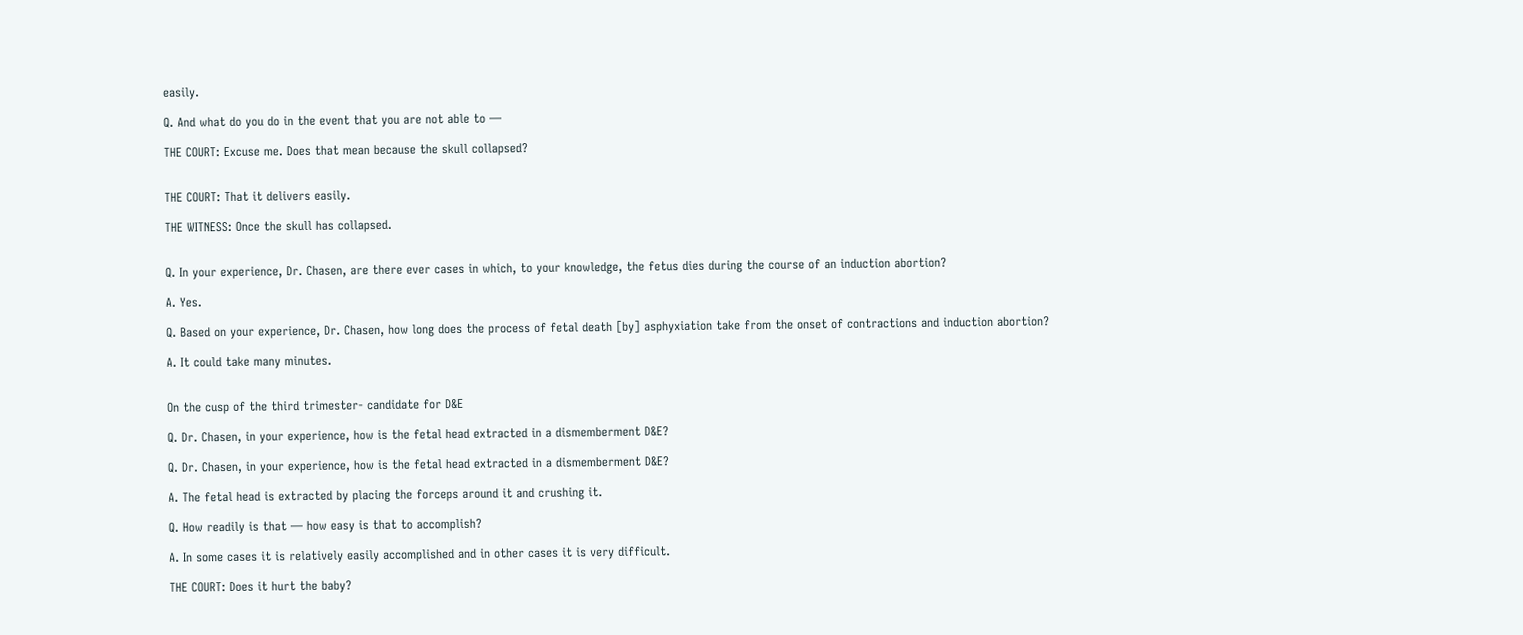easily.

Q. And what do you do in the event that you are not able to —

THE COURT: Excuse me. Does that mean because the skull collapsed?


THE COURT: That it delivers easily.

THE WITNESS: Once the skull has collapsed.


Q. In your experience, Dr. Chasen, are there ever cases in which, to your knowledge, the fetus dies during the course of an induction abortion?

A. Yes.

Q. Based on your experience, Dr. Chasen, how long does the process of fetal death [by] asphyxiation take from the onset of contractions and induction abortion?

A. It could take many minutes.


On the cusp of the third trimester- candidate for D&E

Q. Dr. Chasen, in your experience, how is the fetal head extracted in a dismemberment D&E?

Q. Dr. Chasen, in your experience, how is the fetal head extracted in a dismemberment D&E?

A. The fetal head is extracted by placing the forceps around it and crushing it.

Q. How readily is that — how easy is that to accomplish?

A. In some cases it is relatively easily accomplished and in other cases it is very difficult.

THE COURT: Does it hurt the baby?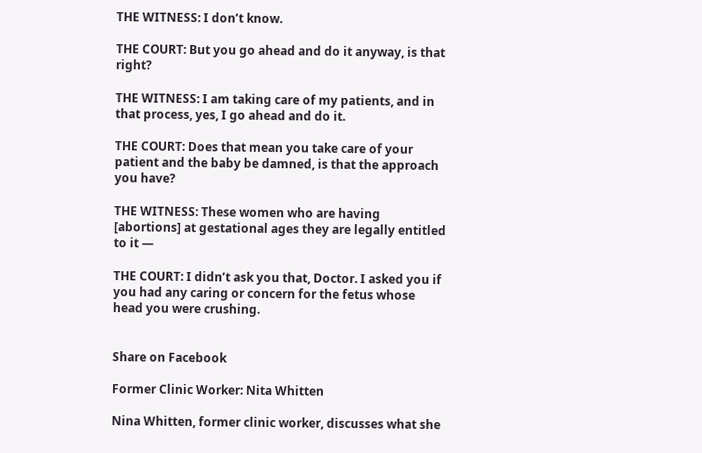THE WITNESS: I don’t know.

THE COURT: But you go ahead and do it anyway, is that right?

THE WITNESS: I am taking care of my patients, and in that process, yes, I go ahead and do it.

THE COURT: Does that mean you take care of your patient and the baby be damned, is that the approach you have?

THE WITNESS: These women who are having [abortions] at gestational ages they are legally entitled to it —

THE COURT: I didn’t ask you that, Doctor. I asked you if you had any caring or concern for the fetus whose head you were crushing.


Share on Facebook

Former Clinic Worker: Nita Whitten

Nina Whitten, former clinic worker, discusses what she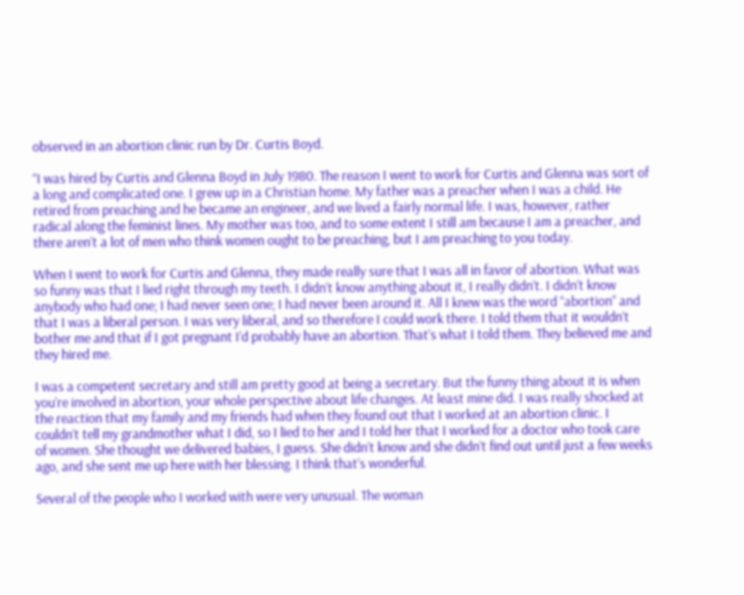observed in an abortion clinic run by Dr. Curtis Boyd.

“I was hired by Curtis and Glenna Boyd in July 1980. The reason I went to work for Curtis and Glenna was sort of a long and complicated one. I grew up in a Christian home. My father was a preacher when I was a child. He retired from preaching and he became an engineer, and we lived a fairly normal life. I was, however, rather radical along the feminist lines. My mother was too, and to some extent I still am because I am a preacher, and there aren’t a lot of men who think women ought to be preaching, but I am preaching to you today.

When I went to work for Curtis and Glenna, they made really sure that I was all in favor of abortion. What was so funny was that I lied right through my teeth. I didn’t know anything about it, I really didn’t. I didn’t know anybody who had one; I had never seen one; I had never been around it. All I knew was the word “abortion” and that I was a liberal person. I was very liberal, and so therefore I could work there. I told them that it wouldn’t bother me and that if I got pregnant I’d probably have an abortion. That’s what I told them. They believed me and they hired me.

I was a competent secretary and still am pretty good at being a secretary. But the funny thing about it is when you’re involved in abortion, your whole perspective about life changes. At least mine did. I was really shocked at the reaction that my family and my friends had when they found out that I worked at an abortion clinic. I couldn’t tell my grandmother what I did, so I lied to her and I told her that I worked for a doctor who took care of women. She thought we delivered babies, I guess. She didn’t know and she didn’t find out until just a few weeks ago, and she sent me up here with her blessing. I think that’s wonderful.

Several of the people who I worked with were very unusual. The woman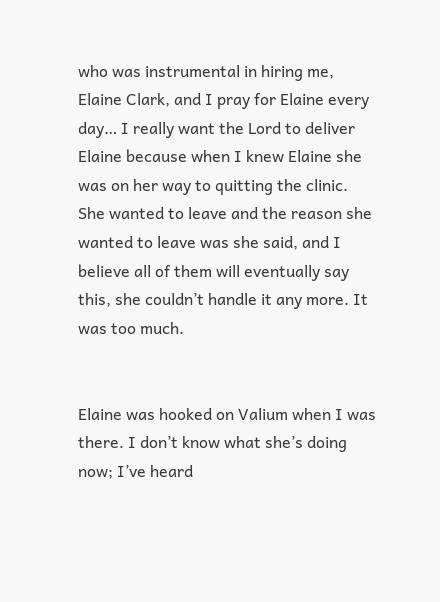who was instrumental in hiring me, Elaine Clark, and I pray for Elaine every day… I really want the Lord to deliver Elaine because when I knew Elaine she was on her way to quitting the clinic. She wanted to leave and the reason she wanted to leave was she said, and I believe all of them will eventually say this, she couldn’t handle it any more. It was too much.


Elaine was hooked on Valium when I was there. I don’t know what she’s doing now; I’ve heard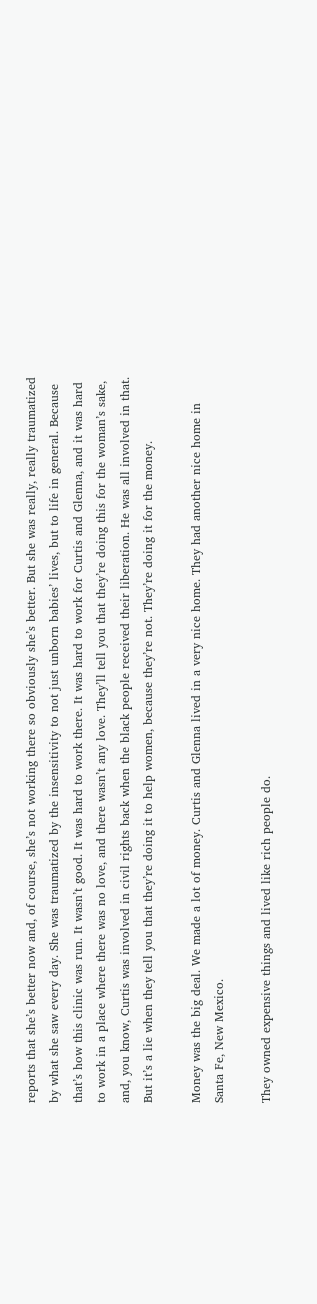reports that she’s better now and, of course, she’s not working there so obviously she’s better. But she was really, really traumatized by what she saw every day. She was traumatized by the insensitivity to not just unborn babies’ lives, but to life in general. Because that’s how this clinic was run. It wasn’t good. It was hard to work there. It was hard to work for Curtis and Glenna, and it was hard to work in a place where there was no love, and there wasn’t any love. They’ll tell you that they’re doing this for the woman’s sake, and, you know, Curtis was involved in civil rights back when the black people received their liberation. He was all involved in that. But it’s a lie when they tell you that they’re doing it to help women, because they’re not. They’re doing it for the money.

Money was the big deal. We made a lot of money. Curtis and Glenna lived in a very nice home. They had another nice home in Santa Fe, New Mexico.

They owned expensive things and lived like rich people do.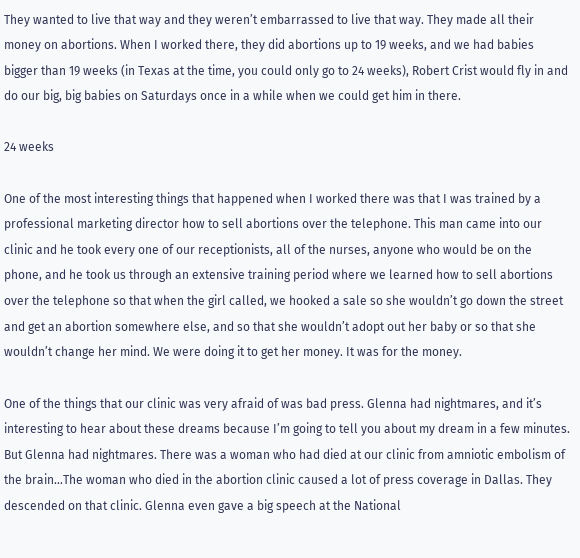They wanted to live that way and they weren’t embarrassed to live that way. They made all their money on abortions. When I worked there, they did abortions up to 19 weeks, and we had babies bigger than 19 weeks (in Texas at the time, you could only go to 24 weeks), Robert Crist would fly in and do our big, big babies on Saturdays once in a while when we could get him in there.

24 weeks

One of the most interesting things that happened when I worked there was that I was trained by a professional marketing director how to sell abortions over the telephone. This man came into our clinic and he took every one of our receptionists, all of the nurses, anyone who would be on the phone, and he took us through an extensive training period where we learned how to sell abortions over the telephone so that when the girl called, we hooked a sale so she wouldn’t go down the street and get an abortion somewhere else, and so that she wouldn’t adopt out her baby or so that she wouldn’t change her mind. We were doing it to get her money. It was for the money.

One of the things that our clinic was very afraid of was bad press. Glenna had nightmares, and it’s interesting to hear about these dreams because I’m going to tell you about my dream in a few minutes. But Glenna had nightmares. There was a woman who had died at our clinic from amniotic embolism of the brain…The woman who died in the abortion clinic caused a lot of press coverage in Dallas. They descended on that clinic. Glenna even gave a big speech at the National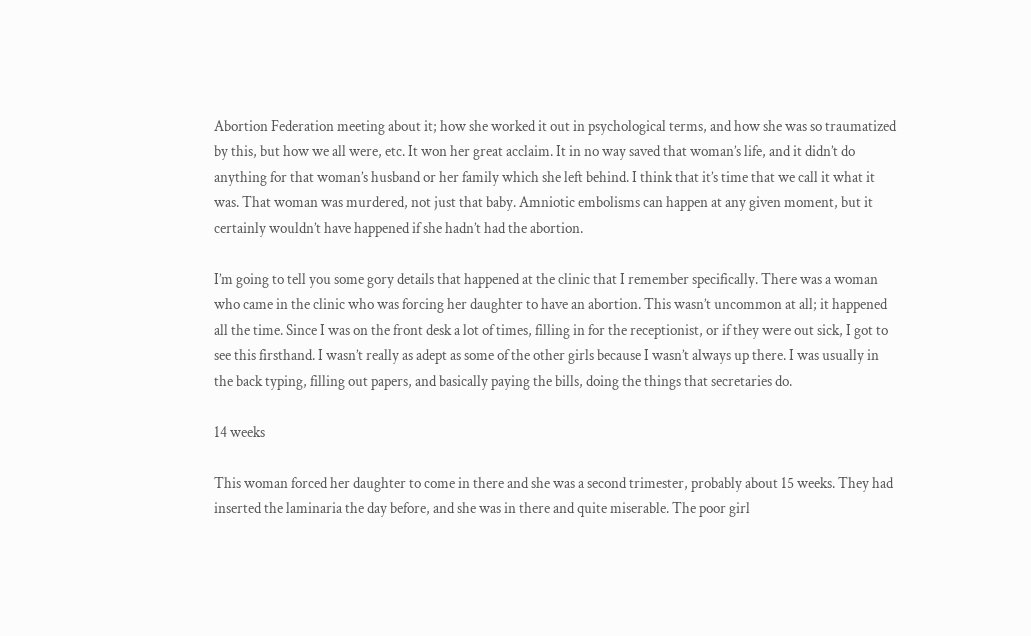Abortion Federation meeting about it; how she worked it out in psychological terms, and how she was so traumatized by this, but how we all were, etc. It won her great acclaim. It in no way saved that woman’s life, and it didn’t do anything for that woman’s husband or her family which she left behind. I think that it’s time that we call it what it was. That woman was murdered, not just that baby. Amniotic embolisms can happen at any given moment, but it certainly wouldn’t have happened if she hadn’t had the abortion.

I’m going to tell you some gory details that happened at the clinic that I remember specifically. There was a woman who came in the clinic who was forcing her daughter to have an abortion. This wasn’t uncommon at all; it happened all the time. Since I was on the front desk a lot of times, filling in for the receptionist, or if they were out sick, I got to see this firsthand. I wasn’t really as adept as some of the other girls because I wasn’t always up there. I was usually in the back typing, filling out papers, and basically paying the bills, doing the things that secretaries do.

14 weeks

This woman forced her daughter to come in there and she was a second trimester, probably about 15 weeks. They had inserted the laminaria the day before, and she was in there and quite miserable. The poor girl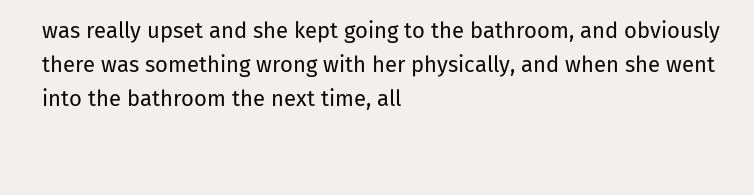was really upset and she kept going to the bathroom, and obviously there was something wrong with her physically, and when she went into the bathroom the next time, all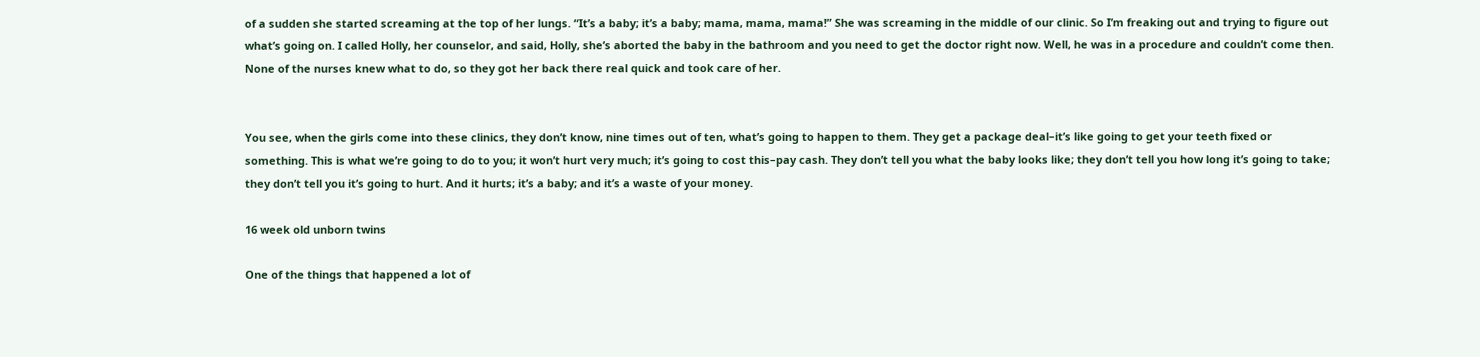of a sudden she started screaming at the top of her lungs. “It’s a baby; it’s a baby; mama, mama, mama!” She was screaming in the middle of our clinic. So I’m freaking out and trying to figure out what’s going on. I called Holly, her counselor, and said, Holly, she’s aborted the baby in the bathroom and you need to get the doctor right now. Well, he was in a procedure and couldn’t come then. None of the nurses knew what to do, so they got her back there real quick and took care of her.


You see, when the girls come into these clinics, they don’t know, nine times out of ten, what’s going to happen to them. They get a package deal–it’s like going to get your teeth fixed or something. This is what we’re going to do to you; it won’t hurt very much; it’s going to cost this–pay cash. They don’t tell you what the baby looks like; they don’t tell you how long it’s going to take; they don’t tell you it’s going to hurt. And it hurts; it’s a baby; and it’s a waste of your money.

16 week old unborn twins

One of the things that happened a lot of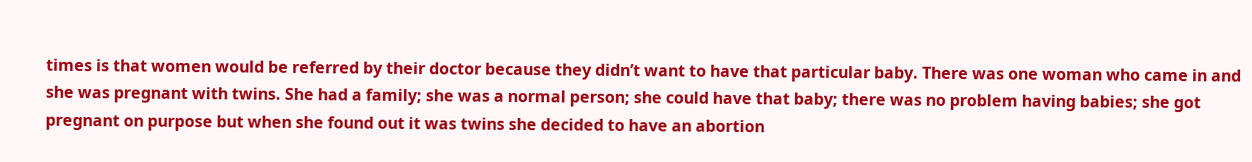times is that women would be referred by their doctor because they didn’t want to have that particular baby. There was one woman who came in and she was pregnant with twins. She had a family; she was a normal person; she could have that baby; there was no problem having babies; she got pregnant on purpose but when she found out it was twins she decided to have an abortion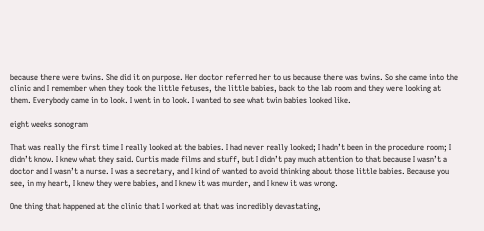because there were twins. She did it on purpose. Her doctor referred her to us because there was twins. So she came into the clinic and I remember when they took the little fetuses, the little babies, back to the lab room and they were looking at them. Everybody came in to look. I went in to look. I wanted to see what twin babies looked like.

eight weeks sonogram

That was really the first time I really looked at the babies. I had never really looked; I hadn’t been in the procedure room; I didn’t know. I knew what they said. Curtis made films and stuff, but I didn’t pay much attention to that because I wasn’t a doctor and I wasn’t a nurse. I was a secretary, and I kind of wanted to avoid thinking about those little babies. Because you see, in my heart, I knew they were babies, and I knew it was murder, and I knew it was wrong.

One thing that happened at the clinic that I worked at that was incredibly devastating,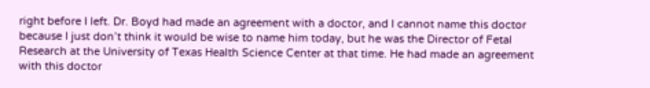right before I left. Dr. Boyd had made an agreement with a doctor, and I cannot name this doctor because I just don’t think it would be wise to name him today, but he was the Director of Fetal Research at the University of Texas Health Science Center at that time. He had made an agreement with this doctor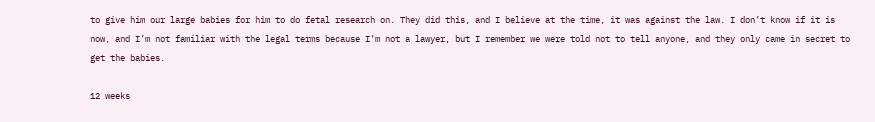to give him our large babies for him to do fetal research on. They did this, and I believe at the time, it was against the law. I don’t know if it is now, and I’m not familiar with the legal terms because I’m not a lawyer, but I remember we were told not to tell anyone, and they only came in secret to get the babies.

12 weeks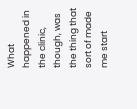What happened in the clinic, though, was the thing that sort of made me start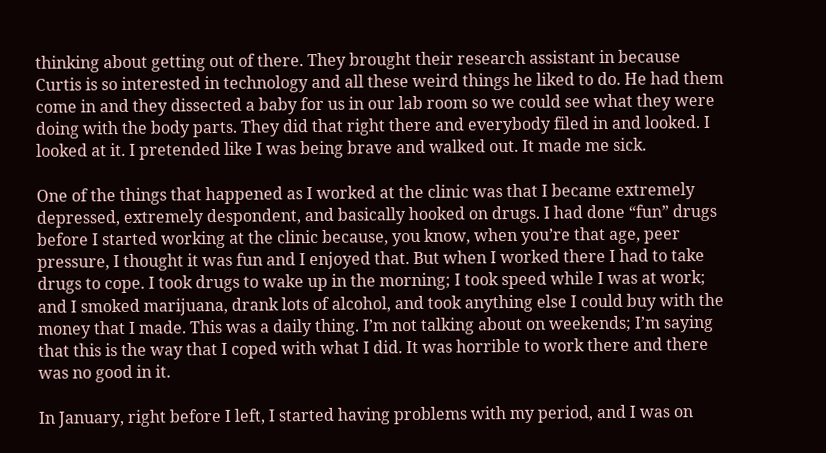thinking about getting out of there. They brought their research assistant in because Curtis is so interested in technology and all these weird things he liked to do. He had them come in and they dissected a baby for us in our lab room so we could see what they were doing with the body parts. They did that right there and everybody filed in and looked. I looked at it. I pretended like I was being brave and walked out. It made me sick.

One of the things that happened as I worked at the clinic was that I became extremely depressed, extremely despondent, and basically hooked on drugs. I had done “fun” drugs before I started working at the clinic because, you know, when you’re that age, peer pressure, I thought it was fun and I enjoyed that. But when I worked there I had to take drugs to cope. I took drugs to wake up in the morning; I took speed while I was at work; and I smoked marijuana, drank lots of alcohol, and took anything else I could buy with the money that I made. This was a daily thing. I’m not talking about on weekends; I’m saying that this is the way that I coped with what I did. It was horrible to work there and there was no good in it.

In January, right before I left, I started having problems with my period, and I was on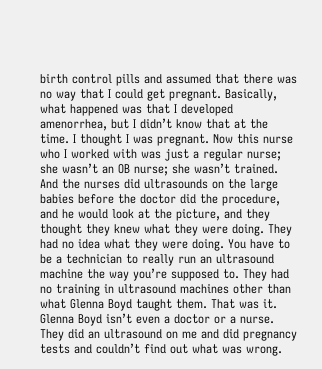birth control pills and assumed that there was no way that I could get pregnant. Basically, what happened was that I developed amenorrhea, but I didn’t know that at the time. I thought I was pregnant. Now this nurse who I worked with was just a regular nurse; she wasn’t an OB nurse; she wasn’t trained. And the nurses did ultrasounds on the large babies before the doctor did the procedure, and he would look at the picture, and they thought they knew what they were doing. They had no idea what they were doing. You have to be a technician to really run an ultrasound machine the way you’re supposed to. They had no training in ultrasound machines other than what Glenna Boyd taught them. That was it. Glenna Boyd isn’t even a doctor or a nurse. They did an ultrasound on me and did pregnancy tests and couldn’t find out what was wrong.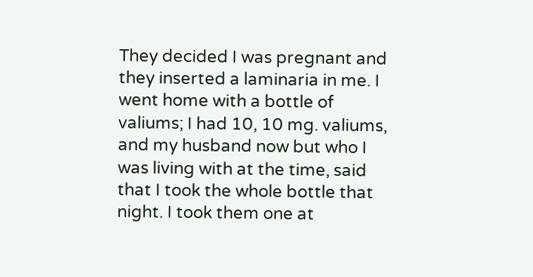They decided I was pregnant and they inserted a laminaria in me. I went home with a bottle of valiums; I had 10, 10 mg. valiums, and my husband now but who I was living with at the time, said that I took the whole bottle that night. I took them one at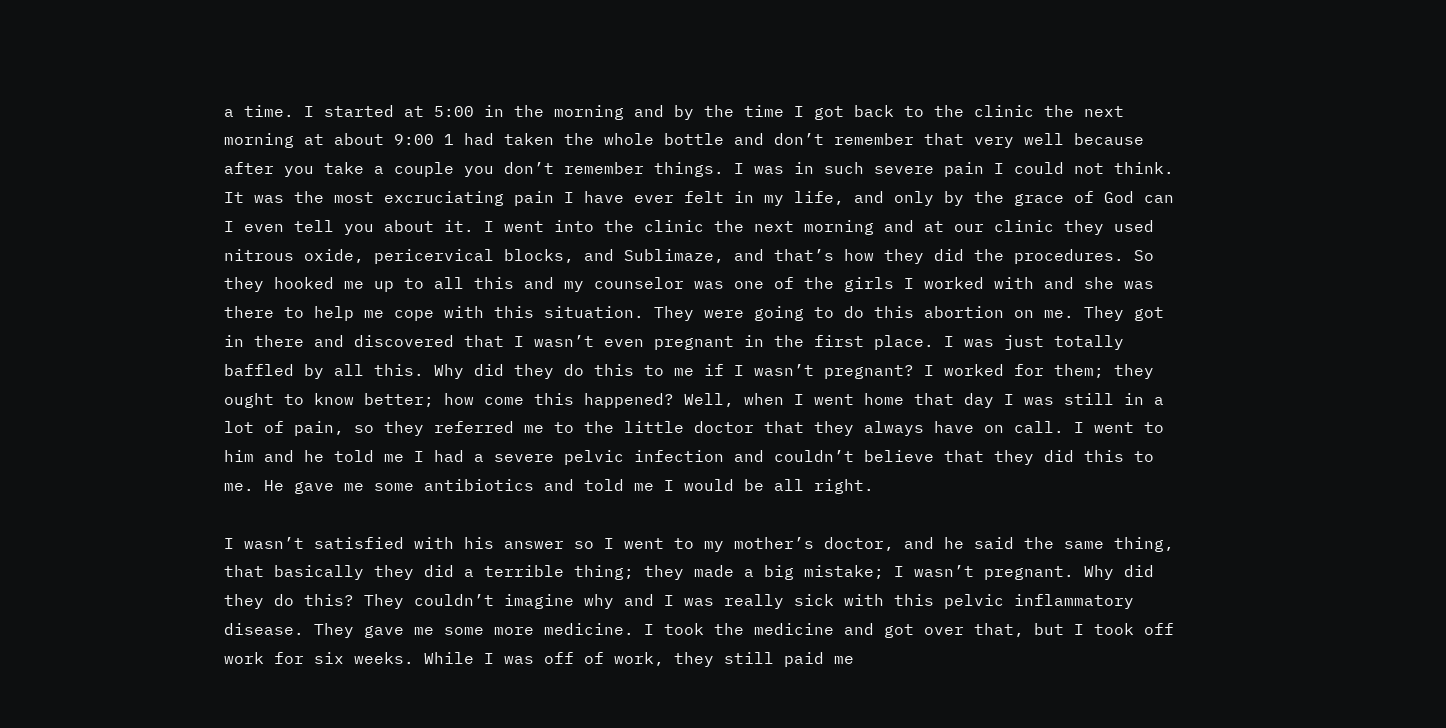a time. I started at 5:00 in the morning and by the time I got back to the clinic the next morning at about 9:00 1 had taken the whole bottle and don’t remember that very well because after you take a couple you don’t remember things. I was in such severe pain I could not think. It was the most excruciating pain I have ever felt in my life, and only by the grace of God can I even tell you about it. I went into the clinic the next morning and at our clinic they used nitrous oxide, pericervical blocks, and Sublimaze, and that’s how they did the procedures. So they hooked me up to all this and my counselor was one of the girls I worked with and she was there to help me cope with this situation. They were going to do this abortion on me. They got in there and discovered that I wasn’t even pregnant in the first place. I was just totally baffled by all this. Why did they do this to me if I wasn’t pregnant? I worked for them; they ought to know better; how come this happened? Well, when I went home that day I was still in a lot of pain, so they referred me to the little doctor that they always have on call. I went to him and he told me I had a severe pelvic infection and couldn’t believe that they did this to me. He gave me some antibiotics and told me I would be all right.

I wasn’t satisfied with his answer so I went to my mother’s doctor, and he said the same thing, that basically they did a terrible thing; they made a big mistake; I wasn’t pregnant. Why did they do this? They couldn’t imagine why and I was really sick with this pelvic inflammatory disease. They gave me some more medicine. I took the medicine and got over that, but I took off work for six weeks. While I was off of work, they still paid me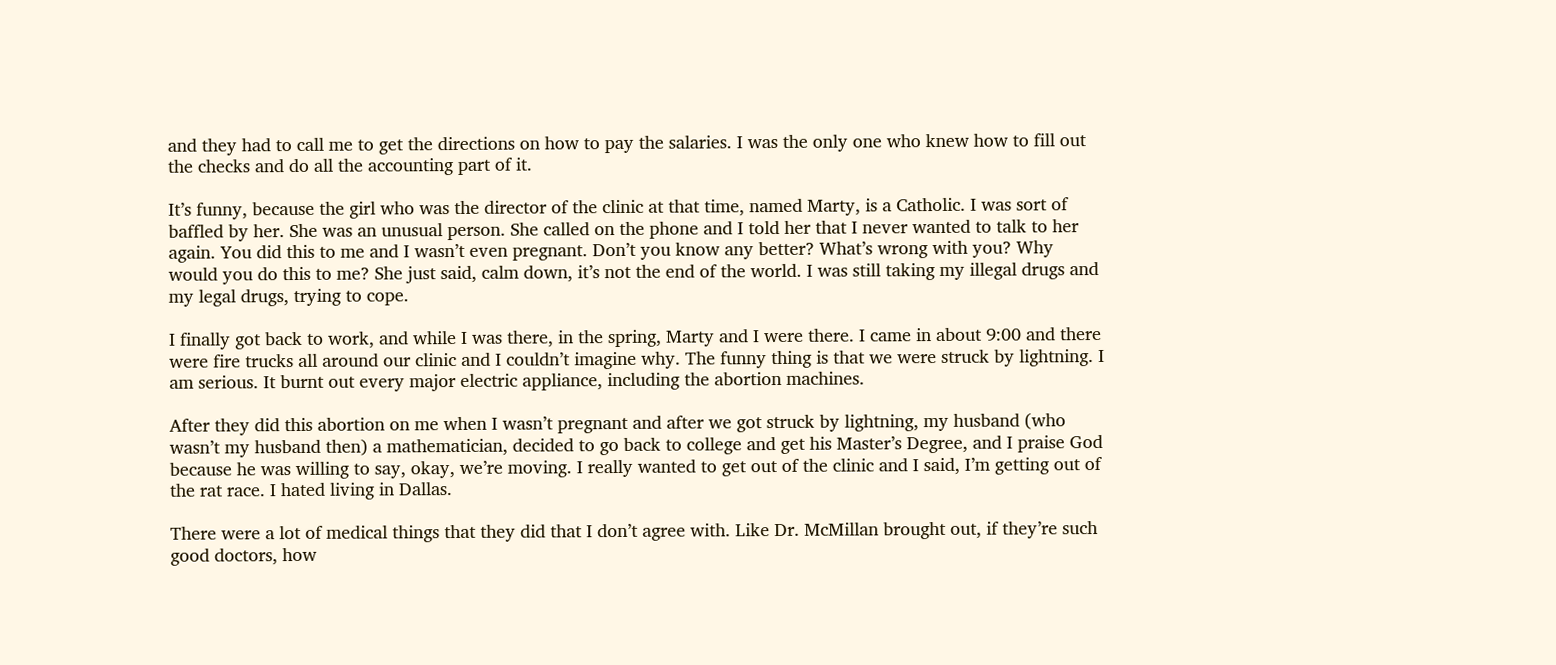and they had to call me to get the directions on how to pay the salaries. I was the only one who knew how to fill out the checks and do all the accounting part of it.

It’s funny, because the girl who was the director of the clinic at that time, named Marty, is a Catholic. I was sort of baffled by her. She was an unusual person. She called on the phone and I told her that I never wanted to talk to her again. You did this to me and I wasn’t even pregnant. Don’t you know any better? What’s wrong with you? Why would you do this to me? She just said, calm down, it’s not the end of the world. I was still taking my illegal drugs and my legal drugs, trying to cope.

I finally got back to work, and while I was there, in the spring, Marty and I were there. I came in about 9:00 and there were fire trucks all around our clinic and I couldn’t imagine why. The funny thing is that we were struck by lightning. I am serious. It burnt out every major electric appliance, including the abortion machines.

After they did this abortion on me when I wasn’t pregnant and after we got struck by lightning, my husband (who wasn’t my husband then) a mathematician, decided to go back to college and get his Master’s Degree, and I praise God because he was willing to say, okay, we’re moving. I really wanted to get out of the clinic and I said, I’m getting out of the rat race. I hated living in Dallas.

There were a lot of medical things that they did that I don’t agree with. Like Dr. McMillan brought out, if they’re such good doctors, how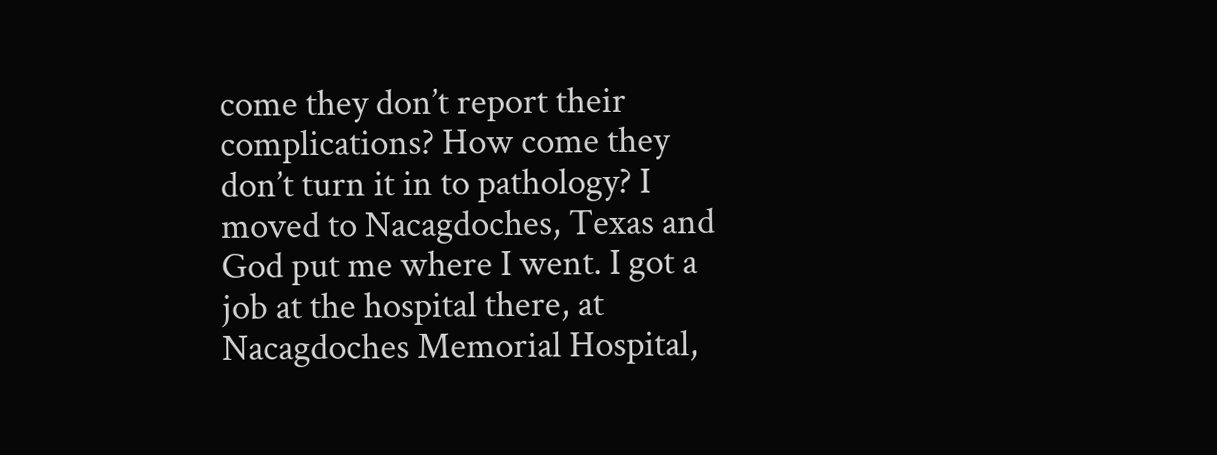come they don’t report their complications? How come they don’t turn it in to pathology? I moved to Nacagdoches, Texas and God put me where I went. I got a job at the hospital there, at Nacagdoches Memorial Hospital,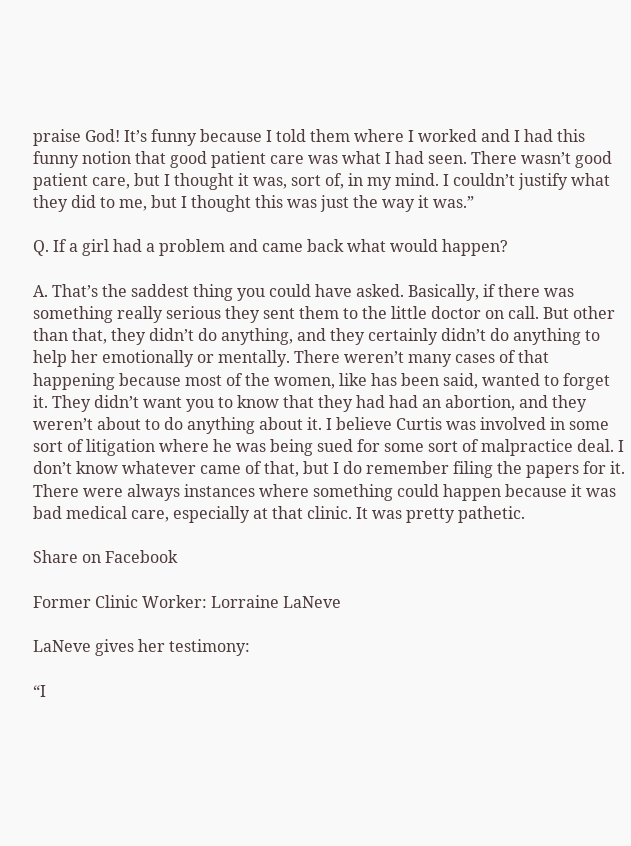praise God! It’s funny because I told them where I worked and I had this funny notion that good patient care was what I had seen. There wasn’t good patient care, but I thought it was, sort of, in my mind. I couldn’t justify what they did to me, but I thought this was just the way it was.”

Q. If a girl had a problem and came back what would happen?

A. That’s the saddest thing you could have asked. Basically, if there was something really serious they sent them to the little doctor on call. But other than that, they didn’t do anything, and they certainly didn’t do anything to help her emotionally or mentally. There weren’t many cases of that happening because most of the women, like has been said, wanted to forget it. They didn’t want you to know that they had had an abortion, and they weren’t about to do anything about it. I believe Curtis was involved in some sort of litigation where he was being sued for some sort of malpractice deal. I don’t know whatever came of that, but I do remember filing the papers for it. There were always instances where something could happen because it was bad medical care, especially at that clinic. It was pretty pathetic.

Share on Facebook

Former Clinic Worker: Lorraine LaNeve

LaNeve gives her testimony:

“I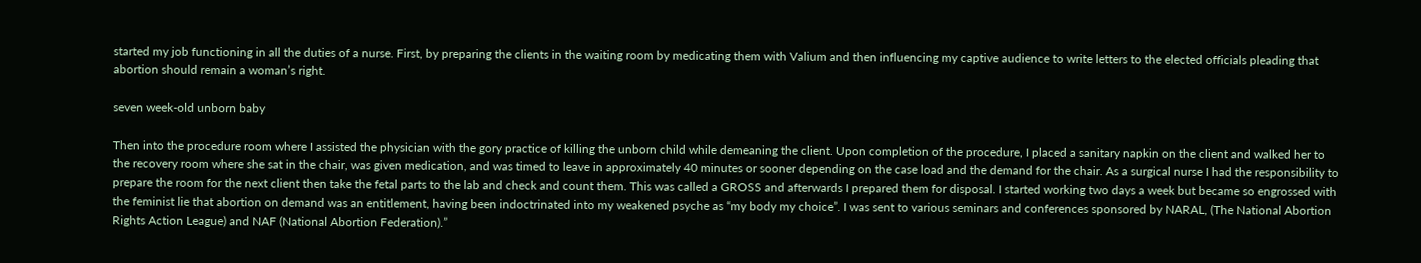started my job functioning in all the duties of a nurse. First, by preparing the clients in the waiting room by medicating them with Valium and then influencing my captive audience to write letters to the elected officials pleading that abortion should remain a woman’s right.

seven week-old unborn baby

Then into the procedure room where I assisted the physician with the gory practice of killing the unborn child while demeaning the client. Upon completion of the procedure, I placed a sanitary napkin on the client and walked her to the recovery room where she sat in the chair, was given medication, and was timed to leave in approximately 40 minutes or sooner depending on the case load and the demand for the chair. As a surgical nurse I had the responsibility to prepare the room for the next client then take the fetal parts to the lab and check and count them. This was called a GROSS and afterwards I prepared them for disposal. I started working two days a week but became so engrossed with the feminist lie that abortion on demand was an entitlement, having been indoctrinated into my weakened psyche as “my body my choice”. I was sent to various seminars and conferences sponsored by NARAL, (The National Abortion Rights Action League) and NAF (National Abortion Federation).”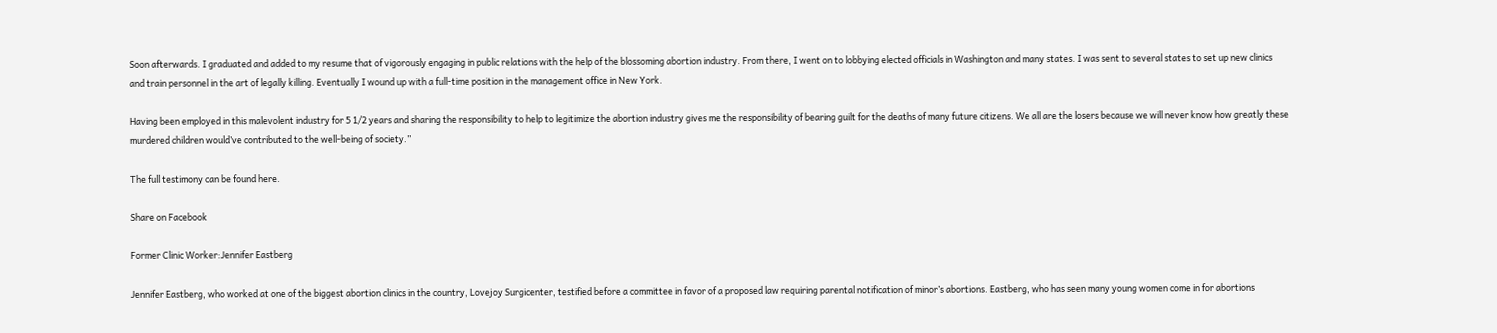Soon afterwards. I graduated and added to my resume that of vigorously engaging in public relations with the help of the blossoming abortion industry. From there, I went on to lobbying elected officials in Washington and many states. I was sent to several states to set up new clinics and train personnel in the art of legally killing. Eventually I wound up with a full-time position in the management office in New York.

Having been employed in this malevolent industry for 5 1/2 years and sharing the responsibility to help to legitimize the abortion industry gives me the responsibility of bearing guilt for the deaths of many future citizens. We all are the losers because we will never know how greatly these murdered children would’ve contributed to the well-being of society.”

The full testimony can be found here.

Share on Facebook

Former Clinic Worker:Jennifer Eastberg

Jennifer Eastberg, who worked at one of the biggest abortion clinics in the country, Lovejoy Surgicenter, testified before a committee in favor of a proposed law requiring parental notification of minor’s abortions. Eastberg, who has seen many young women come in for abortions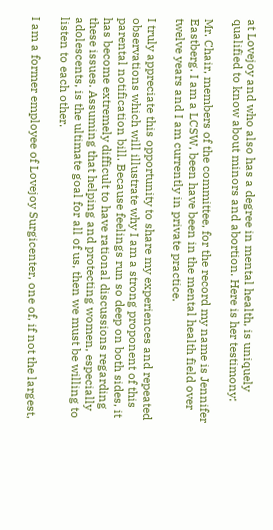at Lovejoy and who also has a degree in mental health, is uniquely qualified to know about minors and abortion. Here is her testimony:

Mr. Chair, members of the committee, for the record my name is Jennifer Eastberg. I am a LCSW, been have been in the mental health field over twelve years and I am currently in private practice.

I truly appreciate this opportunity to share my experiences and repeated observations which will illustrate why I am a strong proponent of this parental notification bill. Because feelings run so deep on both sides, it has become extremely difficult to have rational discussions regarding these issues. Assuming that helping and protecting women, especially adolescents, is the ultimate goal for all of us, then we must be willing to listen to each other.

I am a former employee of Lovejoy Surgicenter, one of, if not the largest,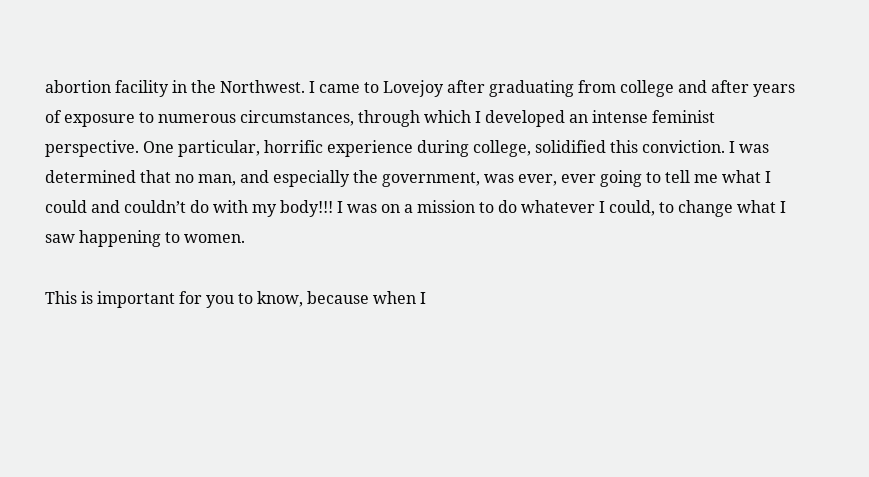abortion facility in the Northwest. I came to Lovejoy after graduating from college and after years of exposure to numerous circumstances, through which I developed an intense feminist perspective. One particular, horrific experience during college, solidified this conviction. I was determined that no man, and especially the government, was ever, ever going to tell me what I could and couldn’t do with my body!!! I was on a mission to do whatever I could, to change what I saw happening to women.

This is important for you to know, because when I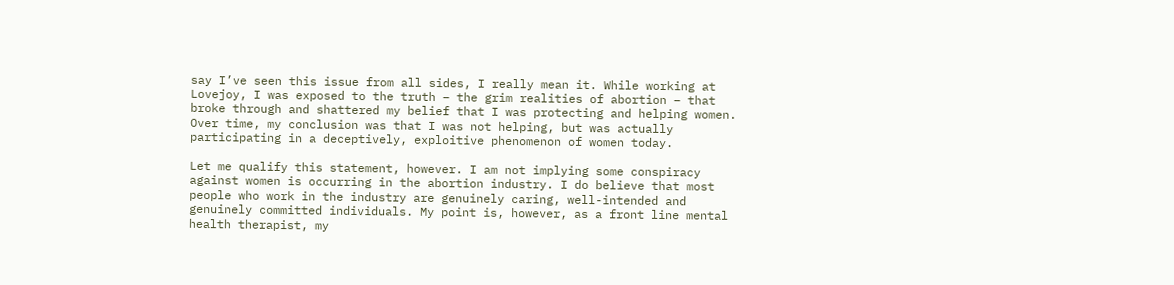say I’ve seen this issue from all sides, I really mean it. While working at Lovejoy, I was exposed to the truth – the grim realities of abortion – that broke through and shattered my belief that I was protecting and helping women. Over time, my conclusion was that I was not helping, but was actually participating in a deceptively, exploitive phenomenon of women today.

Let me qualify this statement, however. I am not implying some conspiracy against women is occurring in the abortion industry. I do believe that most people who work in the industry are genuinely caring, well-intended and genuinely committed individuals. My point is, however, as a front line mental health therapist, my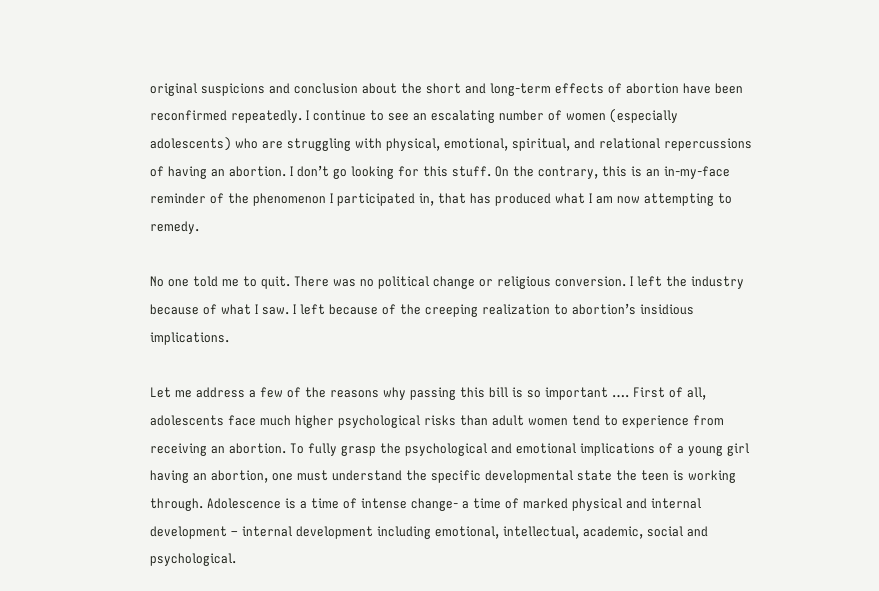original suspicions and conclusion about the short and long-term effects of abortion have been reconfirmed repeatedly. I continue to see an escalating number of women (especially adolescents) who are struggling with physical, emotional, spiritual, and relational repercussions of having an abortion. I don’t go looking for this stuff. On the contrary, this is an in-my-face reminder of the phenomenon I participated in, that has produced what I am now attempting to remedy.

No one told me to quit. There was no political change or religious conversion. I left the industry because of what I saw. I left because of the creeping realization to abortion’s insidious implications.

Let me address a few of the reasons why passing this bill is so important …. First of all, adolescents face much higher psychological risks than adult women tend to experience from receiving an abortion. To fully grasp the psychological and emotional implications of a young girl having an abortion, one must understand the specific developmental state the teen is working through. Adolescence is a time of intense change- a time of marked physical and internal development – internal development including emotional, intellectual, academic, social and psychological.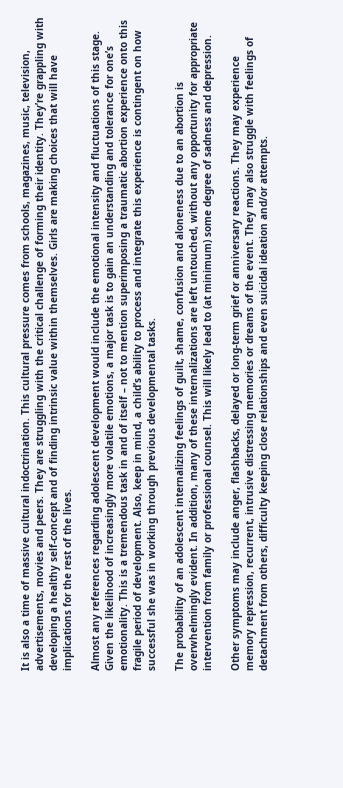It is also a time of massive cultural indoctrination. This cultural pressure comes from schools, magazines, music, television, advertisements, movies and peers. They are struggling with the critical challenge of forming their identity. They’re grappling with developing a healthy self-concept and of finding intrinsic value within themselves. Girls are making choices that will have implications for the rest of the lives.

Almost any references regarding adolescent development would include the emotional intensity and fluctuations of this stage. Given the likelihood of increasingly more volatile emotions, a major task is to gain an understanding and tolerance for one’s emotionality. This is a tremendous task in and of itself – not to mention superimposing a traumatic abortion experience onto this fragile period of development. Also, keep in mind, a child’s ability to process and integrate this experience is contingent on how successful she was in working through previous developmental tasks.

The probability of an adolescent internalizing feelings of guilt, shame, confusion and aloneness due to an abortion is overwhelmingly evident. In addition, many of these internalizations are left untouched, without any opportunity for appropriate intervention from family or professional counsel. This will likely lead to (at minimum) some degree of sadness and depression.

Other symptoms may include anger, flashbacks, delayed or long-term grief or anniversary reactions. They may experience memory repression, recurrent, intrusive distressing memories or dreams of the event. They may also struggle with feelings of detachment from others, difficulty keeping close relationships and even suicidal ideation and/or attempts.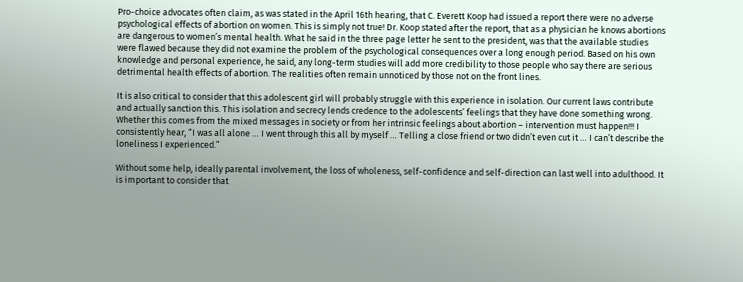Pro-choice advocates often claim, as was stated in the April 16th hearing, that C. Everett Koop had issued a report there were no adverse psychological effects of abortion on women. This is simply not true! Dr. Koop stated after the report, that as a physician he knows abortions are dangerous to women’s mental health. What he said in the three page letter he sent to the president, was that the available studies were flawed because they did not examine the problem of the psychological consequences over a long enough period. Based on his own knowledge and personal experience, he said, any long-term studies will add more credibility to those people who say there are serious detrimental health effects of abortion. The realities often remain unnoticed by those not on the front lines.

It is also critical to consider that this adolescent girl will probably struggle with this experience in isolation. Our current laws contribute and actually sanction this. This isolation and secrecy lends credence to the adolescents’ feelings that they have done something wrong. Whether this comes from the mixed messages in society or from her intrinsic feelings about abortion – intervention must happen!!! I consistently hear, “I was all alone … I went through this all by myself … Telling a close friend or two didn’t even cut it … I can’t describe the loneliness I experienced.”

Without some help, ideally parental involvement, the loss of wholeness, self-confidence and self-direction can last well into adulthood. It is important to consider that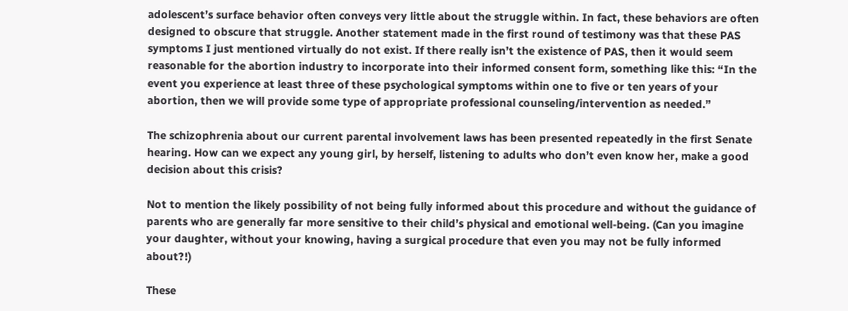adolescent’s surface behavior often conveys very little about the struggle within. In fact, these behaviors are often designed to obscure that struggle. Another statement made in the first round of testimony was that these PAS symptoms I just mentioned virtually do not exist. If there really isn’t the existence of PAS, then it would seem reasonable for the abortion industry to incorporate into their informed consent form, something like this: “In the event you experience at least three of these psychological symptoms within one to five or ten years of your abortion, then we will provide some type of appropriate professional counseling/intervention as needed.”

The schizophrenia about our current parental involvement laws has been presented repeatedly in the first Senate hearing. How can we expect any young girl, by herself, listening to adults who don’t even know her, make a good decision about this crisis?

Not to mention the likely possibility of not being fully informed about this procedure and without the guidance of parents who are generally far more sensitive to their child’s physical and emotional well-being. (Can you imagine your daughter, without your knowing, having a surgical procedure that even you may not be fully informed about?!)

These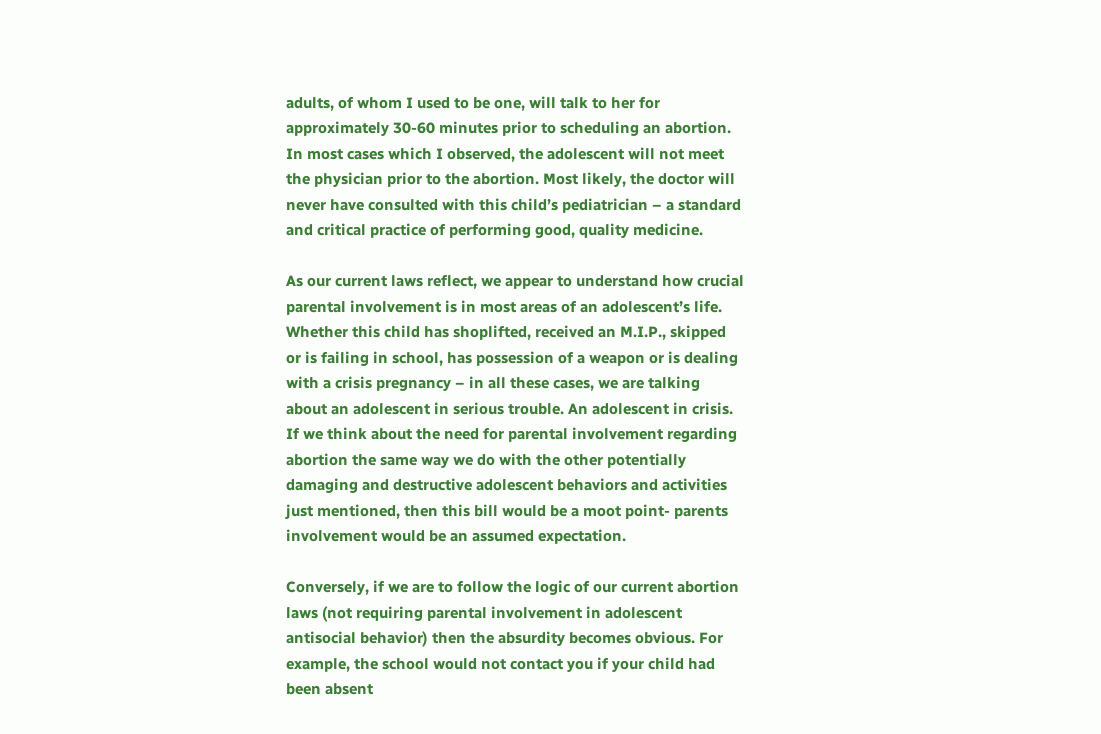adults, of whom I used to be one, will talk to her for approximately 30-60 minutes prior to scheduling an abortion. In most cases which I observed, the adolescent will not meet the physician prior to the abortion. Most likely, the doctor will never have consulted with this child’s pediatrician – a standard and critical practice of performing good, quality medicine.

As our current laws reflect, we appear to understand how crucial parental involvement is in most areas of an adolescent’s life. Whether this child has shoplifted, received an M.I.P., skipped or is failing in school, has possession of a weapon or is dealing with a crisis pregnancy – in all these cases, we are talking about an adolescent in serious trouble. An adolescent in crisis. If we think about the need for parental involvement regarding abortion the same way we do with the other potentially damaging and destructive adolescent behaviors and activities just mentioned, then this bill would be a moot point- parents involvement would be an assumed expectation.

Conversely, if we are to follow the logic of our current abortion laws (not requiring parental involvement in adolescent antisocial behavior) then the absurdity becomes obvious. For example, the school would not contact you if your child had been absent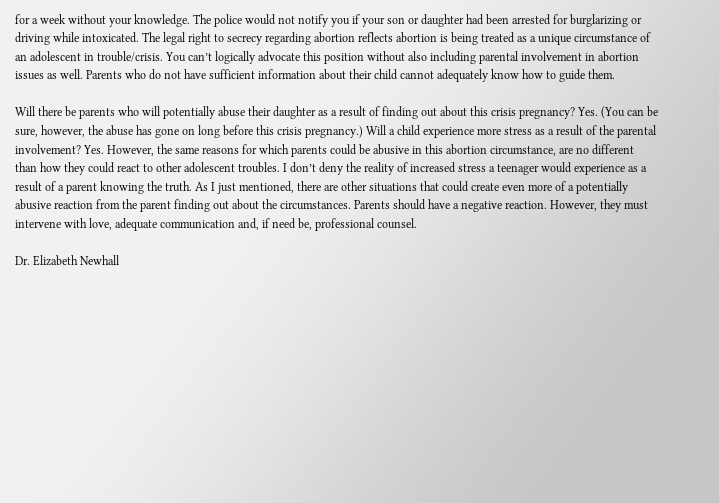for a week without your knowledge. The police would not notify you if your son or daughter had been arrested for burglarizing or driving while intoxicated. The legal right to secrecy regarding abortion reflects abortion is being treated as a unique circumstance of an adolescent in trouble/crisis. You can’t logically advocate this position without also including parental involvement in abortion issues as well. Parents who do not have sufficient information about their child cannot adequately know how to guide them.

Will there be parents who will potentially abuse their daughter as a result of finding out about this crisis pregnancy? Yes. (You can be sure, however, the abuse has gone on long before this crisis pregnancy.) Will a child experience more stress as a result of the parental involvement? Yes. However, the same reasons for which parents could be abusive in this abortion circumstance, are no different than how they could react to other adolescent troubles. I don’t deny the reality of increased stress a teenager would experience as a result of a parent knowing the truth. As I just mentioned, there are other situations that could create even more of a potentially abusive reaction from the parent finding out about the circumstances. Parents should have a negative reaction. However, they must intervene with love, adequate communication and, if need be, professional counsel.

Dr. Elizabeth Newhall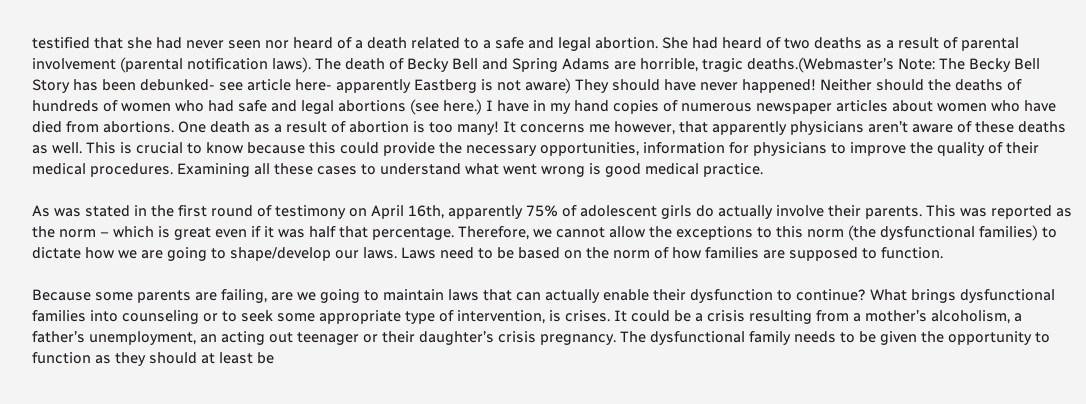testified that she had never seen nor heard of a death related to a safe and legal abortion. She had heard of two deaths as a result of parental involvement (parental notification laws). The death of Becky Bell and Spring Adams are horrible, tragic deaths.(Webmaster’s Note: The Becky Bell Story has been debunked- see article here- apparently Eastberg is not aware) They should have never happened! Neither should the deaths of hundreds of women who had safe and legal abortions (see here.) I have in my hand copies of numerous newspaper articles about women who have died from abortions. One death as a result of abortion is too many! It concerns me however, that apparently physicians aren’t aware of these deaths as well. This is crucial to know because this could provide the necessary opportunities, information for physicians to improve the quality of their medical procedures. Examining all these cases to understand what went wrong is good medical practice.

As was stated in the first round of testimony on April 16th, apparently 75% of adolescent girls do actually involve their parents. This was reported as the norm – which is great even if it was half that percentage. Therefore, we cannot allow the exceptions to this norm (the dysfunctional families) to dictate how we are going to shape/develop our laws. Laws need to be based on the norm of how families are supposed to function.

Because some parents are failing, are we going to maintain laws that can actually enable their dysfunction to continue? What brings dysfunctional families into counseling or to seek some appropriate type of intervention, is crises. It could be a crisis resulting from a mother’s alcoholism, a father’s unemployment, an acting out teenager or their daughter’s crisis pregnancy. The dysfunctional family needs to be given the opportunity to function as they should at least be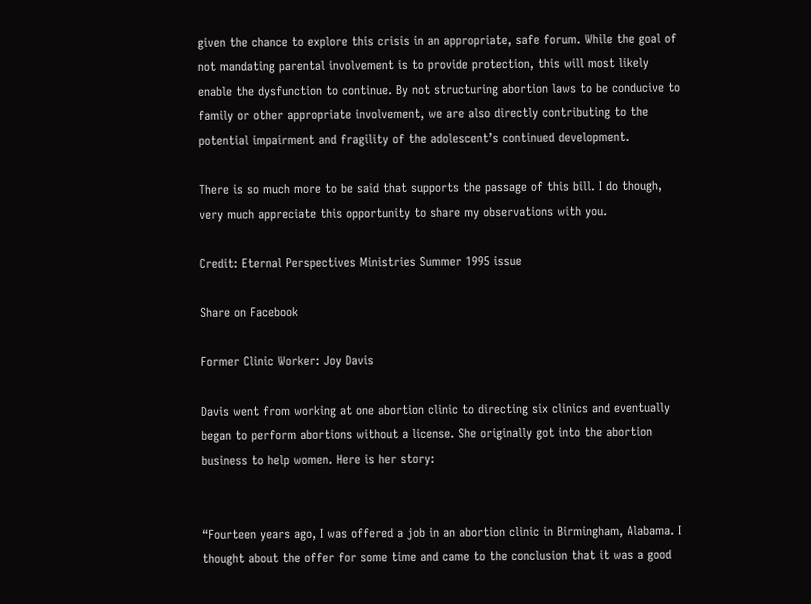given the chance to explore this crisis in an appropriate, safe forum. While the goal of not mandating parental involvement is to provide protection, this will most likely enable the dysfunction to continue. By not structuring abortion laws to be conducive to family or other appropriate involvement, we are also directly contributing to the potential impairment and fragility of the adolescent’s continued development.

There is so much more to be said that supports the passage of this bill. I do though, very much appreciate this opportunity to share my observations with you.

Credit: Eternal Perspectives Ministries Summer 1995 issue

Share on Facebook

Former Clinic Worker: Joy Davis

Davis went from working at one abortion clinic to directing six clinics and eventually began to perform abortions without a license. She originally got into the abortion business to help women. Here is her story:


“Fourteen years ago, I was offered a job in an abortion clinic in Birmingham, Alabama. I thought about the offer for some time and came to the conclusion that it was a good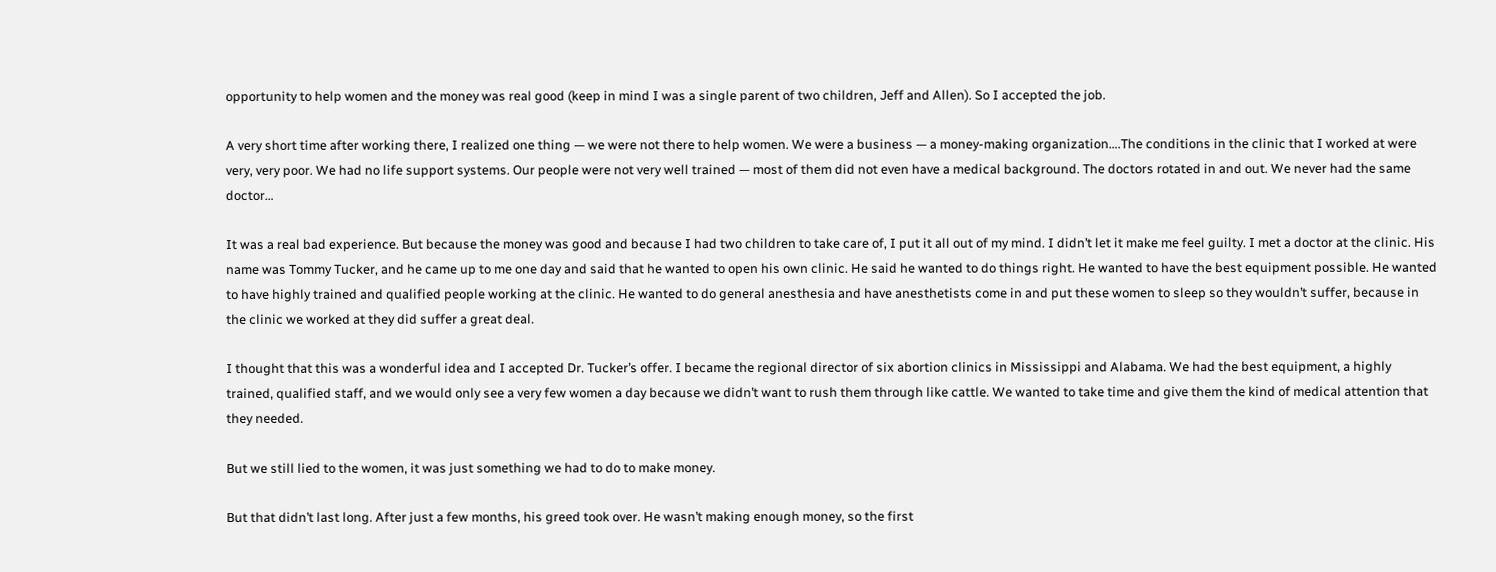opportunity to help women and the money was real good (keep in mind I was a single parent of two children, Jeff and Allen). So I accepted the job.

A very short time after working there, I realized one thing — we were not there to help women. We were a business — a money-making organization….The conditions in the clinic that I worked at were very, very poor. We had no life support systems. Our people were not very well trained — most of them did not even have a medical background. The doctors rotated in and out. We never had the same doctor…

It was a real bad experience. But because the money was good and because I had two children to take care of, I put it all out of my mind. I didn’t let it make me feel guilty. I met a doctor at the clinic. His name was Tommy Tucker, and he came up to me one day and said that he wanted to open his own clinic. He said he wanted to do things right. He wanted to have the best equipment possible. He wanted to have highly trained and qualified people working at the clinic. He wanted to do general anesthesia and have anesthetists come in and put these women to sleep so they wouldn’t suffer, because in the clinic we worked at they did suffer a great deal.

I thought that this was a wonderful idea and I accepted Dr. Tucker’s offer. I became the regional director of six abortion clinics in Mississippi and Alabama. We had the best equipment, a highly trained, qualified staff, and we would only see a very few women a day because we didn’t want to rush them through like cattle. We wanted to take time and give them the kind of medical attention that they needed.

But we still lied to the women, it was just something we had to do to make money.

But that didn’t last long. After just a few months, his greed took over. He wasn’t making enough money, so the first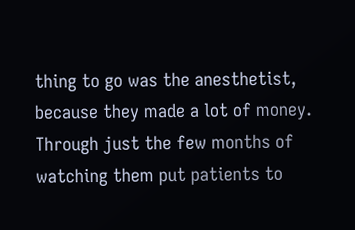thing to go was the anesthetist, because they made a lot of money. Through just the few months of watching them put patients to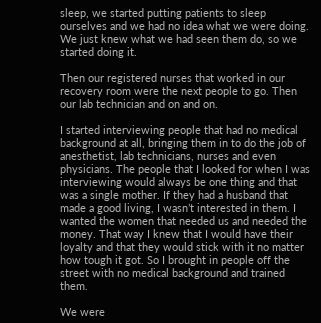sleep, we started putting patients to sleep ourselves and we had no idea what we were doing. We just knew what we had seen them do, so we started doing it.

Then our registered nurses that worked in our recovery room were the next people to go. Then our lab technician and on and on.

I started interviewing people that had no medical background at all, bringing them in to do the job of anesthetist, lab technicians, nurses and even physicians. The people that I looked for when I was interviewing would always be one thing and that was a single mother. If they had a husband that made a good living, I wasn’t interested in them. I wanted the women that needed us and needed the money. That way I knew that I would have their loyalty and that they would stick with it no matter how tough it got. So I brought in people off the street with no medical background and trained them.

We were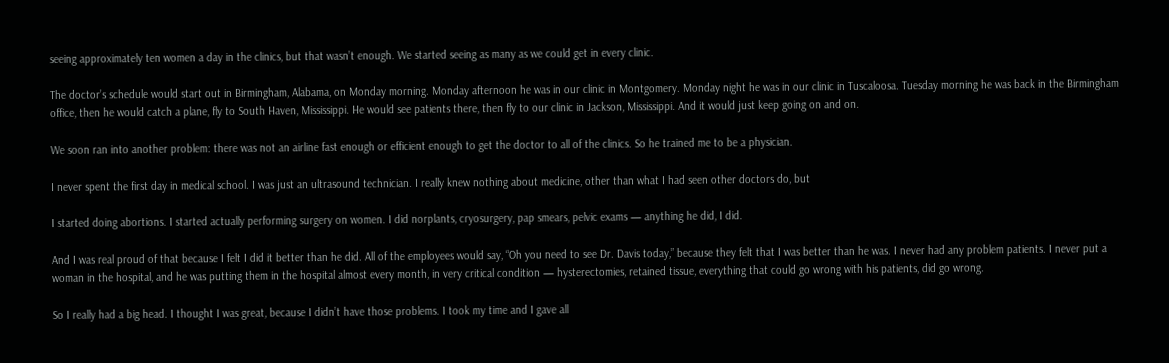seeing approximately ten women a day in the clinics, but that wasn’t enough. We started seeing as many as we could get in every clinic.

The doctor’s schedule would start out in Birmingham, Alabama, on Monday morning. Monday afternoon he was in our clinic in Montgomery. Monday night he was in our clinic in Tuscaloosa. Tuesday morning he was back in the Birmingham office, then he would catch a plane, fly to South Haven, Mississippi. He would see patients there, then fly to our clinic in Jackson, Mississippi. And it would just keep going on and on.

We soon ran into another problem: there was not an airline fast enough or efficient enough to get the doctor to all of the clinics. So he trained me to be a physician.

I never spent the first day in medical school. I was just an ultrasound technician. I really knew nothing about medicine, other than what I had seen other doctors do, but

I started doing abortions. I started actually performing surgery on women. I did norplants, cryosurgery, pap smears, pelvic exams — anything he did, I did.

And I was real proud of that because I felt I did it better than he did. All of the employees would say, “Oh you need to see Dr. Davis today,” because they felt that I was better than he was. I never had any problem patients. I never put a woman in the hospital, and he was putting them in the hospital almost every month, in very critical condition — hysterectomies, retained tissue, everything that could go wrong with his patients, did go wrong.

So I really had a big head. I thought I was great, because I didn’t have those problems. I took my time and I gave all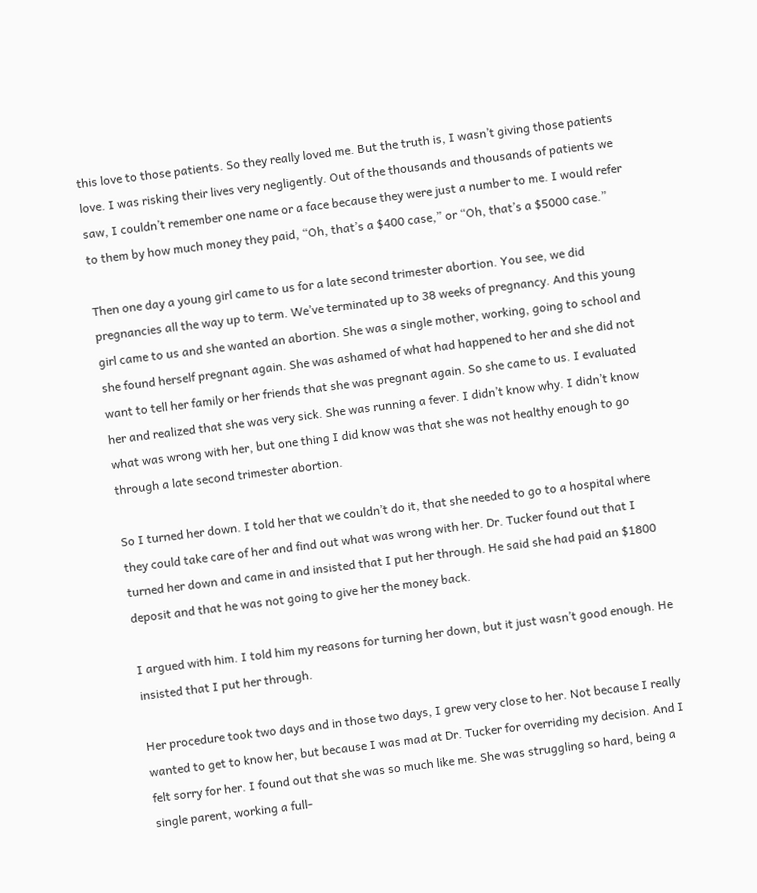this love to those patients. So they really loved me. But the truth is, I wasn’t giving those patients love. I was risking their lives very negligently. Out of the thousands and thousands of patients we saw, I couldn’t remember one name or a face because they were just a number to me. I would refer to them by how much money they paid, “Oh, that’s a $400 case,” or “Oh, that’s a $5000 case.”

Then one day a young girl came to us for a late second trimester abortion. You see, we did pregnancies all the way up to term. We’ve terminated up to 38 weeks of pregnancy. And this young girl came to us and she wanted an abortion. She was a single mother, working, going to school and she found herself pregnant again. She was ashamed of what had happened to her and she did not want to tell her family or her friends that she was pregnant again. So she came to us. I evaluated her and realized that she was very sick. She was running a fever. I didn’t know why. I didn’t know what was wrong with her, but one thing I did know was that she was not healthy enough to go through a late second trimester abortion.

So I turned her down. I told her that we couldn’t do it, that she needed to go to a hospital where they could take care of her and find out what was wrong with her. Dr. Tucker found out that I turned her down and came in and insisted that I put her through. He said she had paid an $1800 deposit and that he was not going to give her the money back.

I argued with him. I told him my reasons for turning her down, but it just wasn’t good enough. He insisted that I put her through.

Her procedure took two days and in those two days, I grew very close to her. Not because I really wanted to get to know her, but because I was mad at Dr. Tucker for overriding my decision. And I felt sorry for her. I found out that she was so much like me. She was struggling so hard, being a single parent, working a full-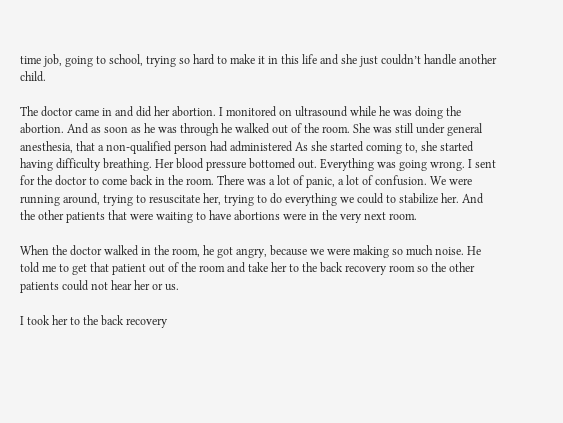time job, going to school, trying so hard to make it in this life and she just couldn’t handle another child.

The doctor came in and did her abortion. I monitored on ultrasound while he was doing the abortion. And as soon as he was through he walked out of the room. She was still under general anesthesia, that a non-qualified person had administered As she started coming to, she started having difficulty breathing. Her blood pressure bottomed out. Everything was going wrong. I sent for the doctor to come back in the room. There was a lot of panic, a lot of confusion. We were running around, trying to resuscitate her, trying to do everything we could to stabilize her. And the other patients that were waiting to have abortions were in the very next room.

When the doctor walked in the room, he got angry, because we were making so much noise. He told me to get that patient out of the room and take her to the back recovery room so the other patients could not hear her or us.

I took her to the back recovery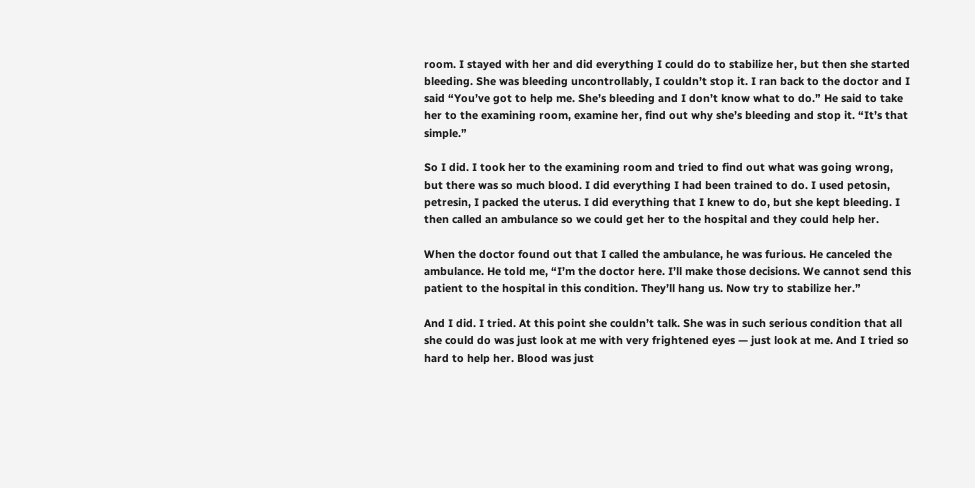room. I stayed with her and did everything I could do to stabilize her, but then she started bleeding. She was bleeding uncontrollably, I couldn’t stop it. I ran back to the doctor and I said “You’ve got to help me. She’s bleeding and I don’t know what to do.” He said to take her to the examining room, examine her, find out why she’s bleeding and stop it. “It’s that simple.”

So I did. I took her to the examining room and tried to find out what was going wrong, but there was so much blood. I did everything I had been trained to do. I used petosin, petresin, I packed the uterus. I did everything that I knew to do, but she kept bleeding. I then called an ambulance so we could get her to the hospital and they could help her.

When the doctor found out that I called the ambulance, he was furious. He canceled the ambulance. He told me, “I’m the doctor here. I’ll make those decisions. We cannot send this patient to the hospital in this condition. They’ll hang us. Now try to stabilize her.”

And I did. I tried. At this point she couldn’t talk. She was in such serious condition that all she could do was just look at me with very frightened eyes — just look at me. And I tried so hard to help her. Blood was just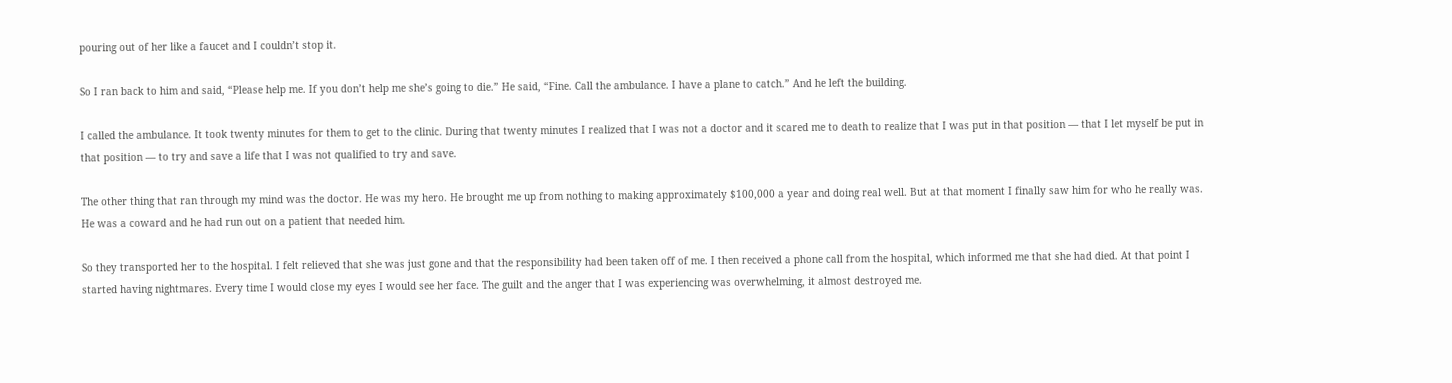pouring out of her like a faucet and I couldn’t stop it.

So I ran back to him and said, “Please help me. If you don’t help me she’s going to die.” He said, “Fine. Call the ambulance. I have a plane to catch.” And he left the building.

I called the ambulance. It took twenty minutes for them to get to the clinic. During that twenty minutes I realized that I was not a doctor and it scared me to death to realize that I was put in that position — that I let myself be put in that position — to try and save a life that I was not qualified to try and save.

The other thing that ran through my mind was the doctor. He was my hero. He brought me up from nothing to making approximately $100,000 a year and doing real well. But at that moment I finally saw him for who he really was. He was a coward and he had run out on a patient that needed him.

So they transported her to the hospital. I felt relieved that she was just gone and that the responsibility had been taken off of me. I then received a phone call from the hospital, which informed me that she had died. At that point I started having nightmares. Every time I would close my eyes I would see her face. The guilt and the anger that I was experiencing was overwhelming, it almost destroyed me.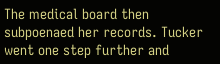The medical board then subpoenaed her records. Tucker went one step further and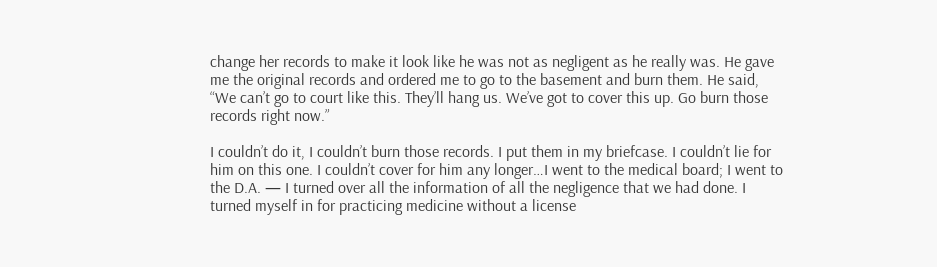change her records to make it look like he was not as negligent as he really was. He gave me the original records and ordered me to go to the basement and burn them. He said, “We can’t go to court like this. They’ll hang us. We’ve got to cover this up. Go burn those records right now.”

I couldn’t do it, I couldn’t burn those records. I put them in my briefcase. I couldn’t lie for him on this one. I couldn’t cover for him any longer…I went to the medical board; I went to the D.A. — I turned over all the information of all the negligence that we had done. I turned myself in for practicing medicine without a license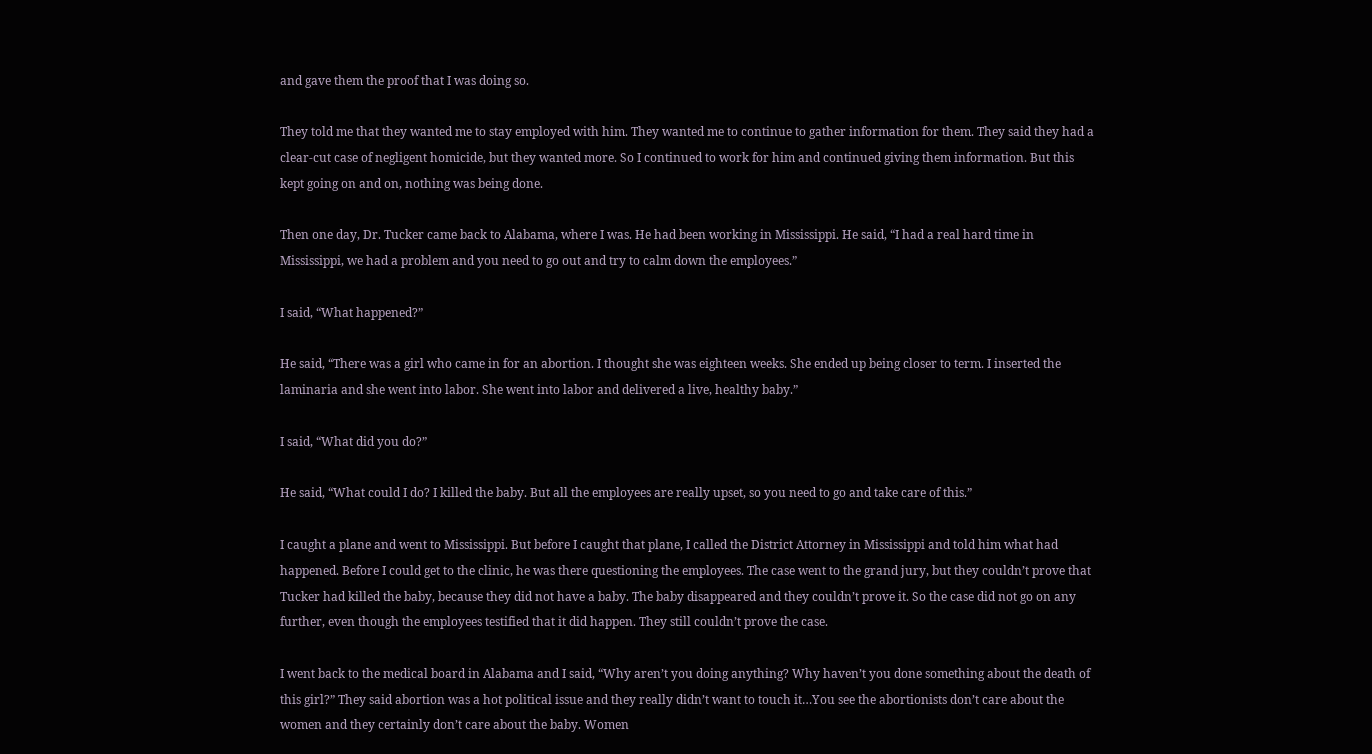and gave them the proof that I was doing so.

They told me that they wanted me to stay employed with him. They wanted me to continue to gather information for them. They said they had a clear-cut case of negligent homicide, but they wanted more. So I continued to work for him and continued giving them information. But this kept going on and on, nothing was being done.

Then one day, Dr. Tucker came back to Alabama, where I was. He had been working in Mississippi. He said, “I had a real hard time in Mississippi, we had a problem and you need to go out and try to calm down the employees.”

I said, “What happened?”

He said, “There was a girl who came in for an abortion. I thought she was eighteen weeks. She ended up being closer to term. I inserted the laminaria and she went into labor. She went into labor and delivered a live, healthy baby.”

I said, “What did you do?”

He said, “What could I do? I killed the baby. But all the employees are really upset, so you need to go and take care of this.”

I caught a plane and went to Mississippi. But before I caught that plane, I called the District Attorney in Mississippi and told him what had happened. Before I could get to the clinic, he was there questioning the employees. The case went to the grand jury, but they couldn’t prove that Tucker had killed the baby, because they did not have a baby. The baby disappeared and they couldn’t prove it. So the case did not go on any further, even though the employees testified that it did happen. They still couldn’t prove the case.

I went back to the medical board in Alabama and I said, “Why aren’t you doing anything? Why haven’t you done something about the death of this girl?” They said abortion was a hot political issue and they really didn’t want to touch it…You see the abortionists don’t care about the women and they certainly don’t care about the baby. Women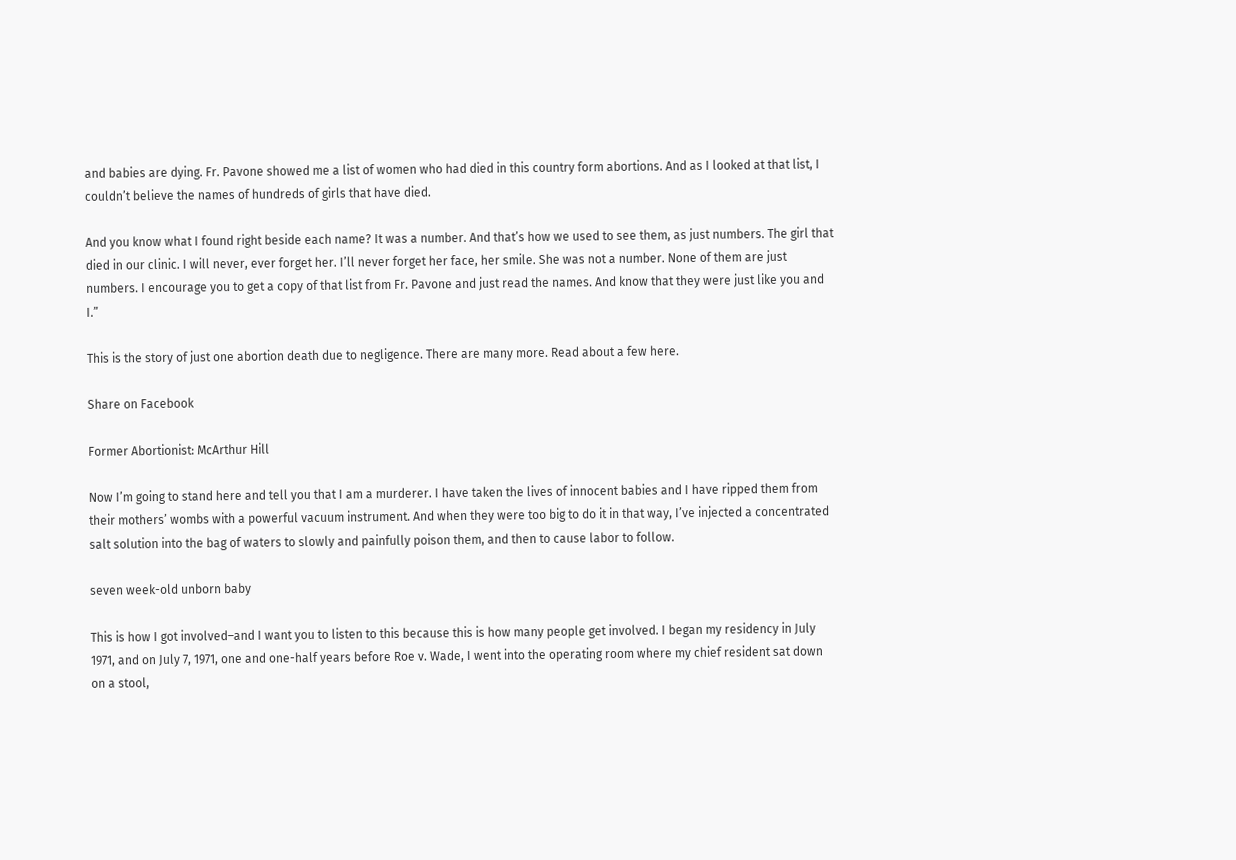and babies are dying. Fr. Pavone showed me a list of women who had died in this country form abortions. And as I looked at that list, I couldn’t believe the names of hundreds of girls that have died.

And you know what I found right beside each name? It was a number. And that’s how we used to see them, as just numbers. The girl that died in our clinic. I will never, ever forget her. I’ll never forget her face, her smile. She was not a number. None of them are just numbers. I encourage you to get a copy of that list from Fr. Pavone and just read the names. And know that they were just like you and I.”

This is the story of just one abortion death due to negligence. There are many more. Read about a few here.

Share on Facebook

Former Abortionist: McArthur Hill

Now I’m going to stand here and tell you that I am a murderer. I have taken the lives of innocent babies and I have ripped them from their mothers’ wombs with a powerful vacuum instrument. And when they were too big to do it in that way, I’ve injected a concentrated salt solution into the bag of waters to slowly and painfully poison them, and then to cause labor to follow.

seven week-old unborn baby

This is how I got involved–and I want you to listen to this because this is how many people get involved. I began my residency in July 1971, and on July 7, 1971, one and one-half years before Roe v. Wade, I went into the operating room where my chief resident sat down on a stool,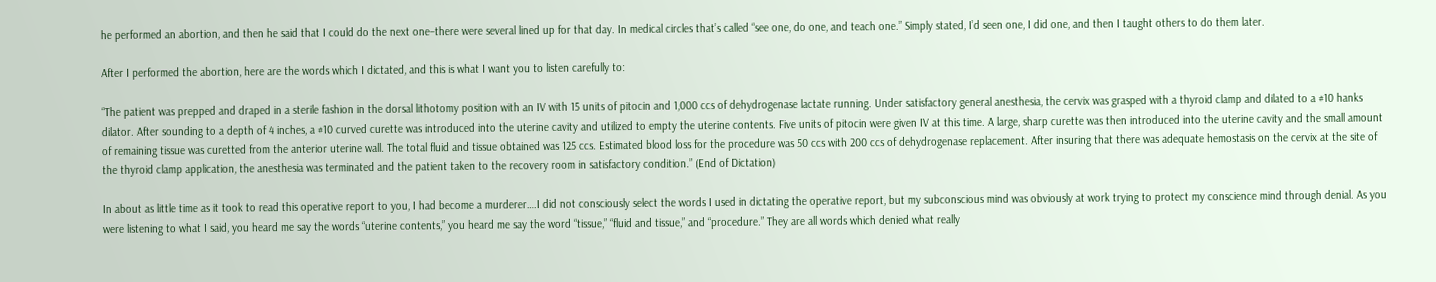he performed an abortion, and then he said that I could do the next one–there were several lined up for that day. In medical circles that’s called “see one, do one, and teach one.” Simply stated, I’d seen one, I did one, and then I taught others to do them later.

After I performed the abortion, here are the words which I dictated, and this is what I want you to listen carefully to:

“The patient was prepped and draped in a sterile fashion in the dorsal lithotomy position with an IV with 15 units of pitocin and 1,000 ccs of dehydrogenase lactate running. Under satisfactory general anesthesia, the cervix was grasped with a thyroid clamp and dilated to a #10 hanks dilator. After sounding to a depth of 4 inches, a #10 curved curette was introduced into the uterine cavity and utilized to empty the uterine contents. Five units of pitocin were given IV at this time. A large, sharp curette was then introduced into the uterine cavity and the small amount of remaining tissue was curetted from the anterior uterine wall. The total fluid and tissue obtained was 125 ccs. Estimated blood loss for the procedure was 50 ccs with 200 ccs of dehydrogenase replacement. After insuring that there was adequate hemostasis on the cervix at the site of the thyroid clamp application, the anesthesia was terminated and the patient taken to the recovery room in satisfactory condition.” (End of Dictation)

In about as little time as it took to read this operative report to you, I had become a murderer….I did not consciously select the words I used in dictating the operative report, but my subconscious mind was obviously at work trying to protect my conscience mind through denial. As you were listening to what I said, you heard me say the words “uterine contents,” you heard me say the word “tissue,” “fluid and tissue,” and “procedure.” They are all words which denied what really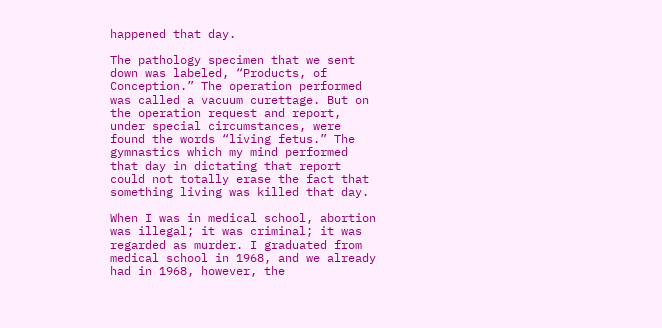happened that day.

The pathology specimen that we sent down was labeled, “Products, of Conception.” The operation performed was called a vacuum curettage. But on the operation request and report, under special circumstances, were found the words “living fetus.” The gymnastics which my mind performed that day in dictating that report could not totally erase the fact that something living was killed that day.

When I was in medical school, abortion was illegal; it was criminal; it was regarded as murder. I graduated from medical school in 1968, and we already had in 1968, however, the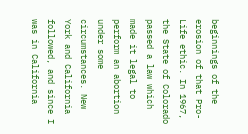beginnings of the erosion of that Pro-Life ethic. In 1967, the State of Colorado passed a law which made it legal to perform an abortion under some circumstances. New York and California followed, and since I was in California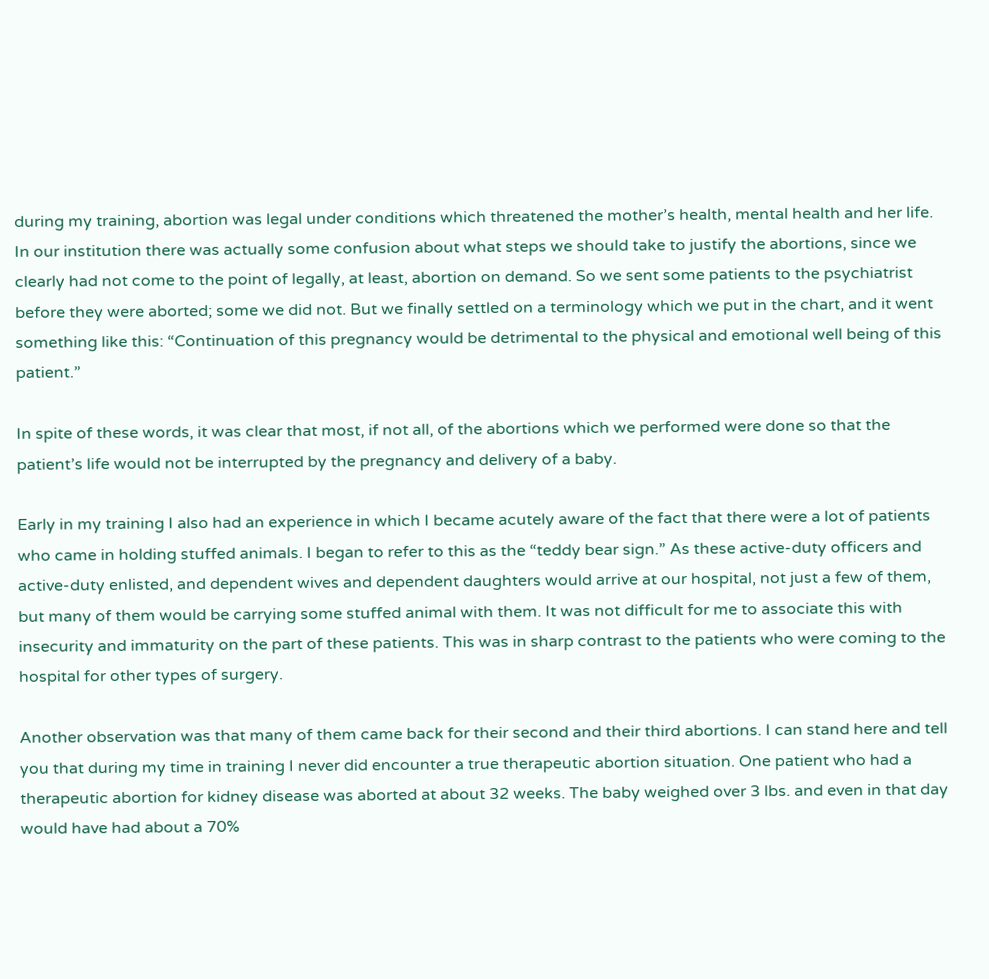during my training, abortion was legal under conditions which threatened the mother’s health, mental health and her life. In our institution there was actually some confusion about what steps we should take to justify the abortions, since we clearly had not come to the point of legally, at least, abortion on demand. So we sent some patients to the psychiatrist before they were aborted; some we did not. But we finally settled on a terminology which we put in the chart, and it went something like this: “Continuation of this pregnancy would be detrimental to the physical and emotional well being of this patient.”

In spite of these words, it was clear that most, if not all, of the abortions which we performed were done so that the patient’s life would not be interrupted by the pregnancy and delivery of a baby.

Early in my training I also had an experience in which I became acutely aware of the fact that there were a lot of patients who came in holding stuffed animals. I began to refer to this as the “teddy bear sign.” As these active-duty officers and active-duty enlisted, and dependent wives and dependent daughters would arrive at our hospital, not just a few of them, but many of them would be carrying some stuffed animal with them. It was not difficult for me to associate this with insecurity and immaturity on the part of these patients. This was in sharp contrast to the patients who were coming to the hospital for other types of surgery.

Another observation was that many of them came back for their second and their third abortions. I can stand here and tell you that during my time in training I never did encounter a true therapeutic abortion situation. One patient who had a therapeutic abortion for kidney disease was aborted at about 32 weeks. The baby weighed over 3 lbs. and even in that day would have had about a 70%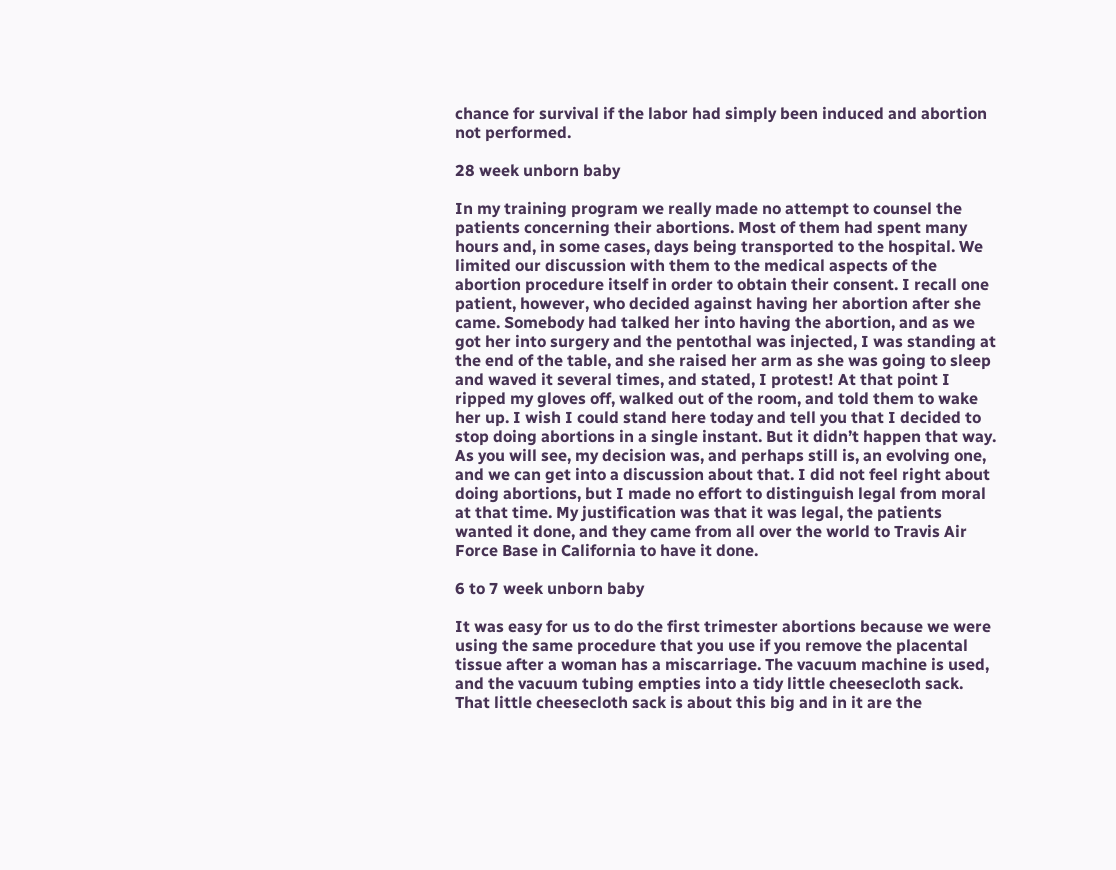chance for survival if the labor had simply been induced and abortion not performed.

28 week unborn baby

In my training program we really made no attempt to counsel the patients concerning their abortions. Most of them had spent many hours and, in some cases, days being transported to the hospital. We limited our discussion with them to the medical aspects of the abortion procedure itself in order to obtain their consent. I recall one patient, however, who decided against having her abortion after she came. Somebody had talked her into having the abortion, and as we got her into surgery and the pentothal was injected, I was standing at the end of the table, and she raised her arm as she was going to sleep and waved it several times, and stated, I protest! At that point I ripped my gloves off, walked out of the room, and told them to wake her up. I wish I could stand here today and tell you that I decided to stop doing abortions in a single instant. But it didn’t happen that way. As you will see, my decision was, and perhaps still is, an evolving one, and we can get into a discussion about that. I did not feel right about doing abortions, but I made no effort to distinguish legal from moral at that time. My justification was that it was legal, the patients wanted it done, and they came from all over the world to Travis Air Force Base in California to have it done.

6 to 7 week unborn baby

It was easy for us to do the first trimester abortions because we were using the same procedure that you use if you remove the placental tissue after a woman has a miscarriage. The vacuum machine is used, and the vacuum tubing empties into a tidy little cheesecloth sack. That little cheesecloth sack is about this big and in it are the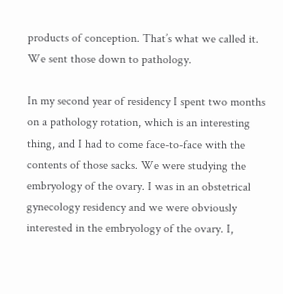products of conception. That’s what we called it. We sent those down to pathology.

In my second year of residency I spent two months on a pathology rotation, which is an interesting thing, and I had to come face-to-face with the contents of those sacks. We were studying the embryology of the ovary. I was in an obstetrical gynecology residency and we were obviously interested in the embryology of the ovary. I,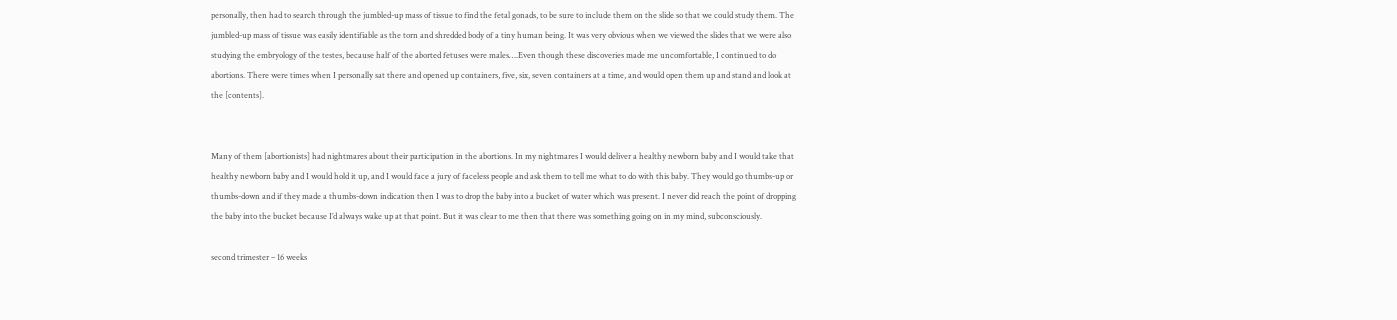personally, then had to search through the jumbled-up mass of tissue to find the fetal gonads, to be sure to include them on the slide so that we could study them. The jumbled-up mass of tissue was easily identifiable as the torn and shredded body of a tiny human being. It was very obvious when we viewed the slides that we were also studying the embryology of the testes, because half of the aborted fetuses were males….Even though these discoveries made me uncomfortable, I continued to do abortions. There were times when I personally sat there and opened up containers, five, six, seven containers at a time, and would open them up and stand and look at the [contents].


Many of them [abortionists] had nightmares about their participation in the abortions. In my nightmares I would deliver a healthy newborn baby and I would take that healthy newborn baby and I would hold it up, and I would face a jury of faceless people and ask them to tell me what to do with this baby. They would go thumbs-up or thumbs-down and if they made a thumbs-down indication then I was to drop the baby into a bucket of water which was present. I never did reach the point of dropping the baby into the bucket because I’d always wake up at that point. But it was clear to me then that there was something going on in my mind, subconsciously.

second trimester – 16 weeks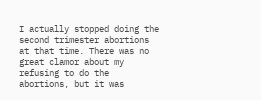I actually stopped doing the second trimester abortions at that time. There was no great clamor about my refusing to do the abortions, but it was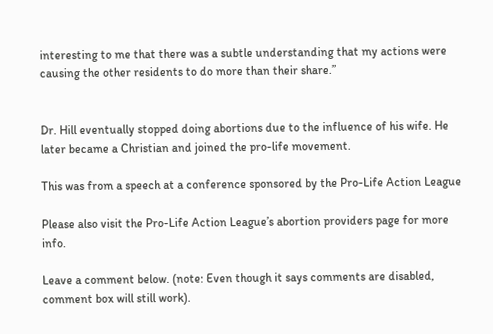interesting to me that there was a subtle understanding that my actions were causing the other residents to do more than their share.”


Dr. Hill eventually stopped doing abortions due to the influence of his wife. He later became a Christian and joined the pro-life movement.

This was from a speech at a conference sponsored by the Pro-Life Action League

Please also visit the Pro-Life Action League’s abortion providers page for more info.

Leave a comment below. (note: Even though it says comments are disabled, comment box will still work).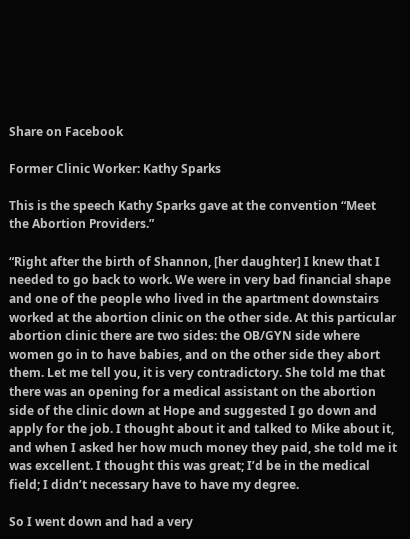Share on Facebook

Former Clinic Worker: Kathy Sparks

This is the speech Kathy Sparks gave at the convention “Meet the Abortion Providers.”

“Right after the birth of Shannon, [her daughter] I knew that I needed to go back to work. We were in very bad financial shape and one of the people who lived in the apartment downstairs worked at the abortion clinic on the other side. At this particular abortion clinic there are two sides: the OB/GYN side where women go in to have babies, and on the other side they abort them. Let me tell you, it is very contradictory. She told me that there was an opening for a medical assistant on the abortion side of the clinic down at Hope and suggested I go down and apply for the job. I thought about it and talked to Mike about it, and when I asked her how much money they paid, she told me it was excellent. I thought this was great; I’d be in the medical field; I didn’t necessary have to have my degree.

So I went down and had a very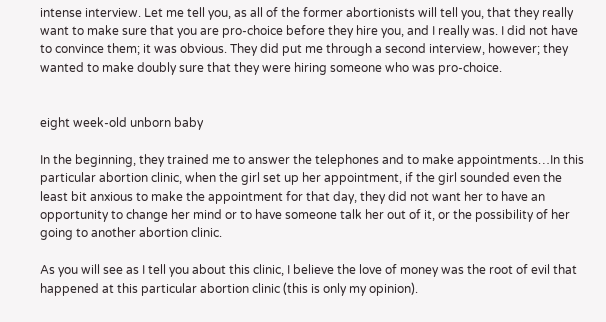intense interview. Let me tell you, as all of the former abortionists will tell you, that they really want to make sure that you are pro-choice before they hire you, and I really was. I did not have to convince them; it was obvious. They did put me through a second interview, however; they wanted to make doubly sure that they were hiring someone who was pro-choice.


eight week-old unborn baby

In the beginning, they trained me to answer the telephones and to make appointments…In this particular abortion clinic, when the girl set up her appointment, if the girl sounded even the least bit anxious to make the appointment for that day, they did not want her to have an opportunity to change her mind or to have someone talk her out of it, or the possibility of her going to another abortion clinic.

As you will see as I tell you about this clinic, I believe the love of money was the root of evil that happened at this particular abortion clinic (this is only my opinion).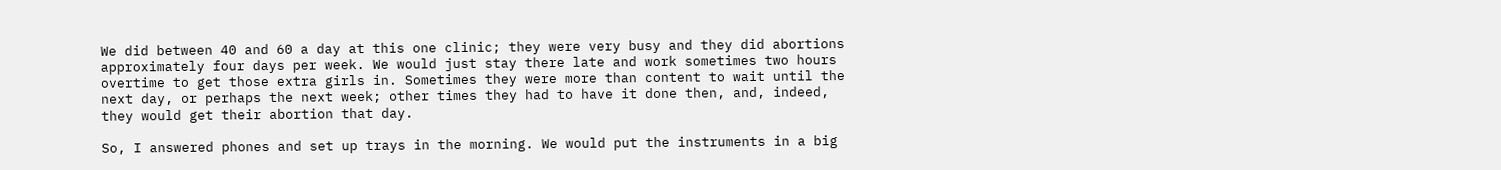We did between 40 and 60 a day at this one clinic; they were very busy and they did abortions approximately four days per week. We would just stay there late and work sometimes two hours overtime to get those extra girls in. Sometimes they were more than content to wait until the next day, or perhaps the next week; other times they had to have it done then, and, indeed, they would get their abortion that day.

So, I answered phones and set up trays in the morning. We would put the instruments in a big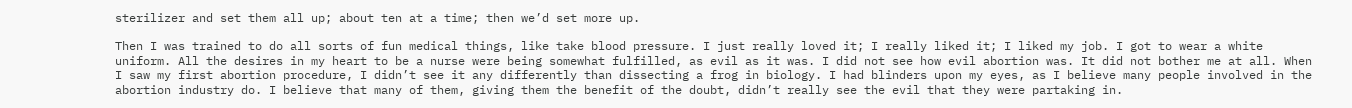sterilizer and set them all up; about ten at a time; then we’d set more up.

Then I was trained to do all sorts of fun medical things, like take blood pressure. I just really loved it; I really liked it; I liked my job. I got to wear a white uniform. All the desires in my heart to be a nurse were being somewhat fulfilled, as evil as it was. I did not see how evil abortion was. It did not bother me at all. When I saw my first abortion procedure, I didn’t see it any differently than dissecting a frog in biology. I had blinders upon my eyes, as I believe many people involved in the abortion industry do. I believe that many of them, giving them the benefit of the doubt, didn’t really see the evil that they were partaking in.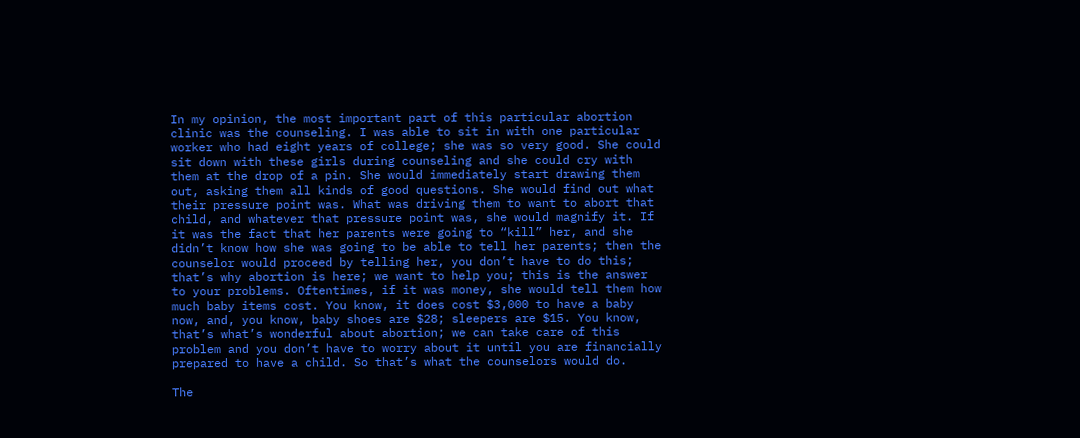In my opinion, the most important part of this particular abortion clinic was the counseling. I was able to sit in with one particular worker who had eight years of college; she was so very good. She could sit down with these girls during counseling and she could cry with them at the drop of a pin. She would immediately start drawing them out, asking them all kinds of good questions. She would find out what their pressure point was. What was driving them to want to abort that child, and whatever that pressure point was, she would magnify it. If it was the fact that her parents were going to “kill” her, and she didn’t know how she was going to be able to tell her parents; then the counselor would proceed by telling her, you don’t have to do this; that’s why abortion is here; we want to help you; this is the answer to your problems. Oftentimes, if it was money, she would tell them how much baby items cost. You know, it does cost $3,000 to have a baby now, and, you know, baby shoes are $28; sleepers are $15. You know, that’s what’s wonderful about abortion; we can take care of this problem and you don’t have to worry about it until you are financially prepared to have a child. So that’s what the counselors would do.

The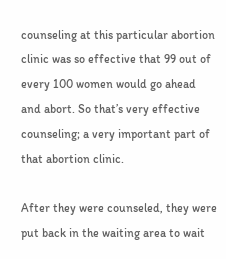counseling at this particular abortion clinic was so effective that 99 out of every 100 women would go ahead and abort. So that’s very effective counseling; a very important part of that abortion clinic.

After they were counseled, they were put back in the waiting area to wait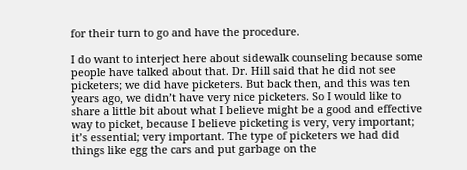for their turn to go and have the procedure.

I do want to interject here about sidewalk counseling because some people have talked about that. Dr. Hill said that he did not see picketers; we did have picketers. But back then, and this was ten years ago, we didn’t have very nice picketers. So I would like to share a little bit about what I believe might be a good and effective way to picket, because I believe picketing is very, very important; it’s essential; very important. The type of picketers we had did things like egg the cars and put garbage on the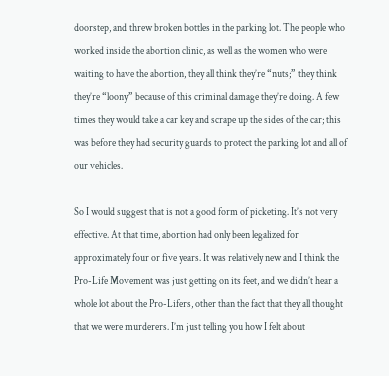doorstep, and threw broken bottles in the parking lot. The people who worked inside the abortion clinic, as well as the women who were waiting to have the abortion, they all think they’re “nuts;” they think they’re “loony” because of this criminal damage they’re doing. A few times they would take a car key and scrape up the sides of the car; this was before they had security guards to protect the parking lot and all of our vehicles.

So I would suggest that is not a good form of picketing. It’s not very effective. At that time, abortion had only been legalized for approximately four or five years. It was relatively new and I think the Pro-Life Movement was just getting on its feet, and we didn’t hear a whole lot about the Pro-Lifers, other than the fact that they all thought that we were murderers. I’m just telling you how I felt about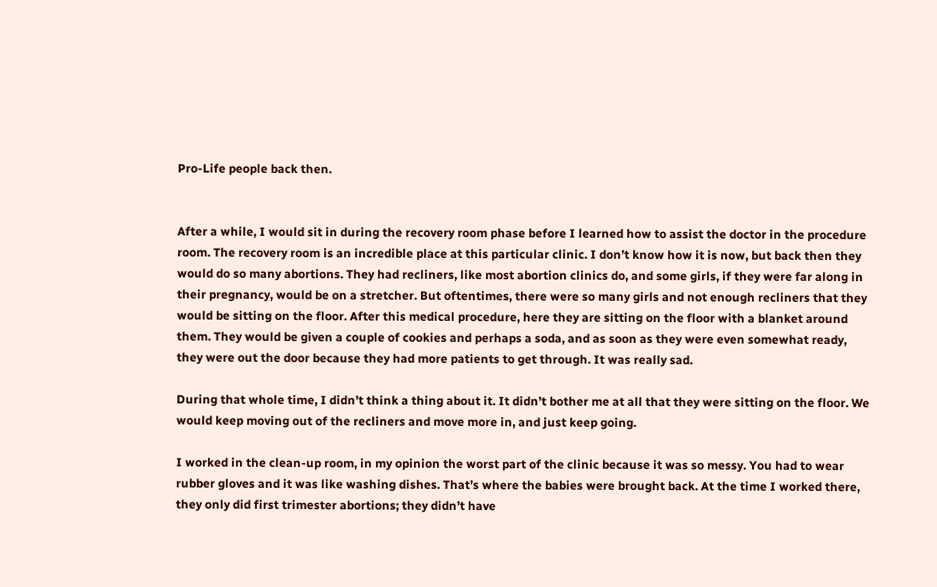Pro-Life people back then.


After a while, I would sit in during the recovery room phase before I learned how to assist the doctor in the procedure room. The recovery room is an incredible place at this particular clinic. I don’t know how it is now, but back then they would do so many abortions. They had recliners, like most abortion clinics do, and some girls, if they were far along in their pregnancy, would be on a stretcher. But oftentimes, there were so many girls and not enough recliners that they would be sitting on the floor. After this medical procedure, here they are sitting on the floor with a blanket around them. They would be given a couple of cookies and perhaps a soda, and as soon as they were even somewhat ready, they were out the door because they had more patients to get through. It was really sad.

During that whole time, I didn’t think a thing about it. It didn’t bother me at all that they were sitting on the floor. We would keep moving out of the recliners and move more in, and just keep going.

I worked in the clean-up room, in my opinion the worst part of the clinic because it was so messy. You had to wear rubber gloves and it was like washing dishes. That’s where the babies were brought back. At the time I worked there, they only did first trimester abortions; they didn’t have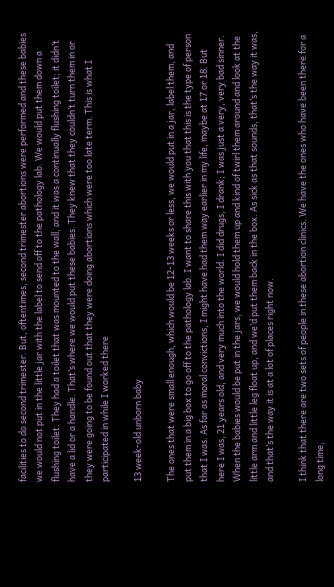facilities to do second trimester. But, oftentimes, second trimester abortions were performed and these babies we would not put in the little jar with the label to send off to the pathology lab. We would put them down a flushing toilet. They had a toilet that was mounted to the wall, and it was a continually flushing toilet; it didn’t have a lid or a handle. That’s where we would put these babies. They knew that they couldn’t turn them in or they were going to be found out that they were doing abortions which were too late term. This is what I participated in while I worked there

13 week-old unborn baby

The ones that were small enough, which would be 12-13 weeks or less, we would put in a jar, label them, and put them in a big box to go off to the pathology lab. I want to share this with you that this is the type of person that I was. As far as moral convictions, I might have had them way earlier in my life, maybe at 17 or 18. But here I was, 21 years old, and very much into the world. I did drugs, I drank; I was just a very, very bad sinner. When the babies would be put in the jars, we would hold them up and kind of twirl them around and look at the little arm and little leg float up, and we’d put them back in the box. As sick as that sounds, that’s the way it was, and that’s the way it is at a lot of places right now.

I think that there are two sets of people in these abortion clinics. We have the ones who have been there for a long time,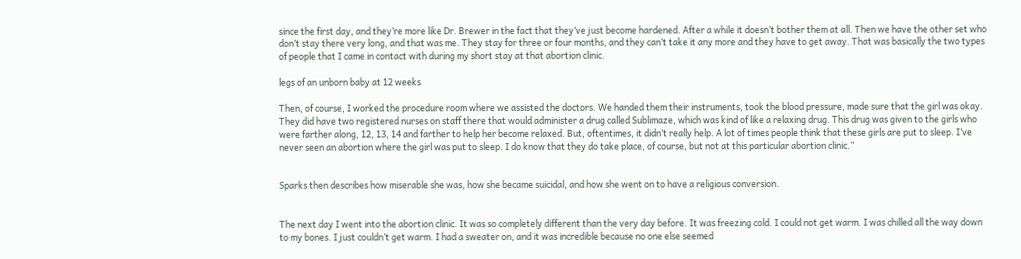since the first day, and they’re more like Dr. Brewer in the fact that they’ve just become hardened. After a while it doesn’t bother them at all. Then we have the other set who don’t stay there very long, and that was me. They stay for three or four months, and they can’t take it any more and they have to get away. That was basically the two types of people that I came in contact with during my short stay at that abortion clinic.

legs of an unborn baby at 12 weeks

Then, of course, I worked the procedure room where we assisted the doctors. We handed them their instruments, took the blood pressure, made sure that the girl was okay. They did have two registered nurses on staff there that would administer a drug called Sublimaze, which was kind of like a relaxing drug. This drug was given to the girls who were farther along, 12, 13, 14 and farther to help her become relaxed. But, oftentimes, it didn’t really help. A lot of times people think that these girls are put to sleep. I’ve never seen an abortion where the girl was put to sleep. I do know that they do take place, of course, but not at this particular abortion clinic.”


Sparks then describes how miserable she was, how she became suicidal, and how she went on to have a religious conversion.


The next day I went into the abortion clinic. It was so completely different than the very day before. It was freezing cold. I could not get warm. I was chilled all the way down to my bones. I just couldn’t get warm. I had a sweater on, and it was incredible because no one else seemed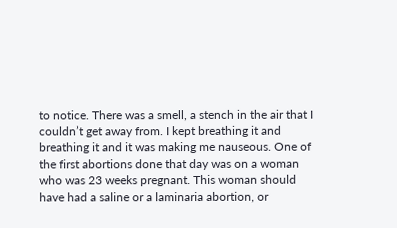to notice. There was a smell, a stench in the air that I couldn’t get away from. I kept breathing it and breathing it and it was making me nauseous. One of the first abortions done that day was on a woman who was 23 weeks pregnant. This woman should have had a saline or a laminaria abortion, or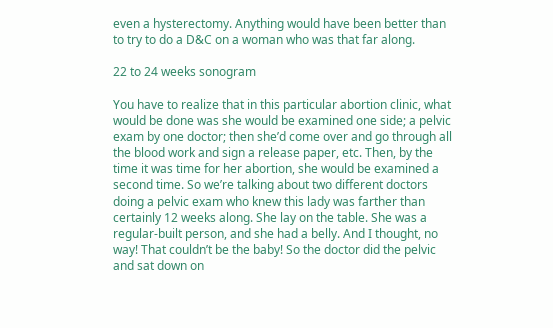even a hysterectomy. Anything would have been better than to try to do a D&C on a woman who was that far along.

22 to 24 weeks sonogram

You have to realize that in this particular abortion clinic, what would be done was she would be examined one side; a pelvic exam by one doctor; then she’d come over and go through all the blood work and sign a release paper, etc. Then, by the time it was time for her abortion, she would be examined a second time. So we’re talking about two different doctors doing a pelvic exam who knew this lady was farther than certainly 12 weeks along. She lay on the table. She was a regular-built person, and she had a belly. And I thought, no way! That couldn’t be the baby! So the doctor did the pelvic and sat down on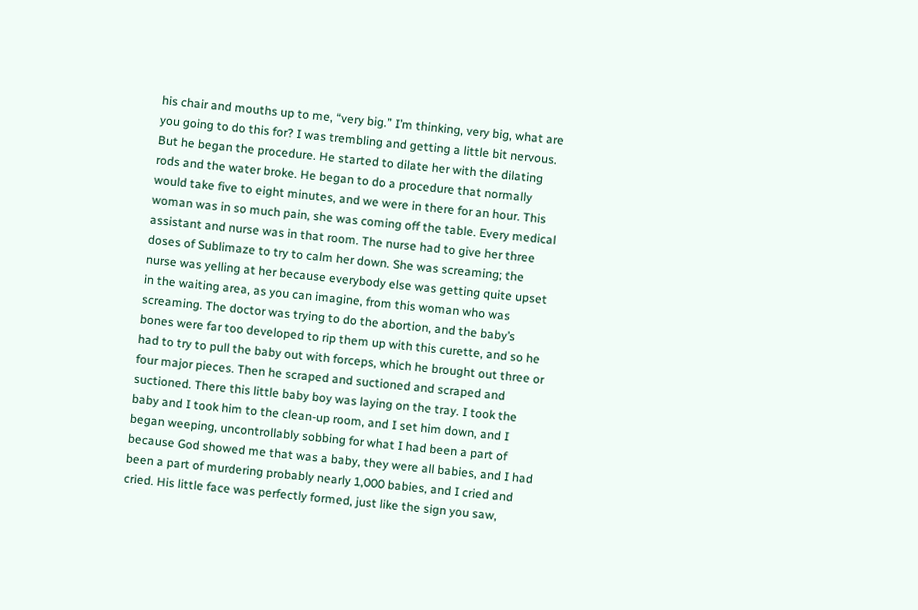his chair and mouths up to me, “very big.” I’m thinking, very big, what are you going to do this for? I was trembling and getting a little bit nervous. But he began the procedure. He started to dilate her with the dilating rods and the water broke. He began to do a procedure that normally would take five to eight minutes, and we were in there for an hour. This woman was in so much pain, she was coming off the table. Every medical assistant and nurse was in that room. The nurse had to give her three doses of Sublimaze to try to calm her down. She was screaming; the nurse was yelling at her because everybody else was getting quite upset in the waiting area, as you can imagine, from this woman who was screaming. The doctor was trying to do the abortion, and the baby’s bones were far too developed to rip them up with this curette, and so he had to try to pull the baby out with forceps, which he brought out three or four major pieces. Then he scraped and suctioned and scraped and suctioned. There this little baby boy was laying on the tray. I took the baby and I took him to the clean-up room, and I set him down, and I began weeping, uncontrollably sobbing for what I had been a part of because God showed me that was a baby, they were all babies, and I had been a part of murdering probably nearly 1,000 babies, and I cried and cried. His little face was perfectly formed, just like the sign you saw,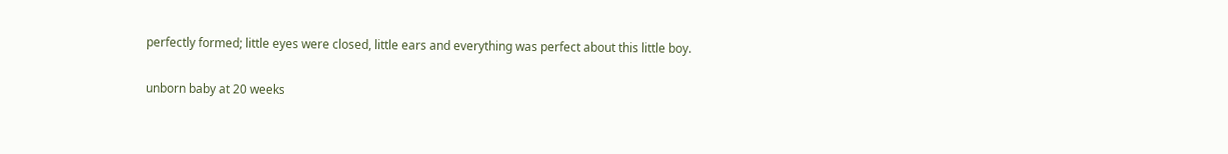perfectly formed; little eyes were closed, little ears and everything was perfect about this little boy.

unborn baby at 20 weeks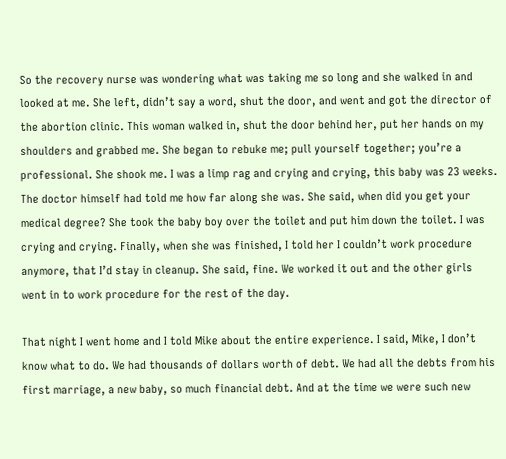So the recovery nurse was wondering what was taking me so long and she walked in and looked at me. She left, didn’t say a word, shut the door, and went and got the director of the abortion clinic. This woman walked in, shut the door behind her, put her hands on my shoulders and grabbed me. She began to rebuke me; pull yourself together; you’re a professional. She shook me. I was a limp rag and crying and crying, this baby was 23 weeks. The doctor himself had told me how far along she was. She said, when did you get your medical degree? She took the baby boy over the toilet and put him down the toilet. I was crying and crying. Finally, when she was finished, I told her I couldn’t work procedure anymore, that I’d stay in cleanup. She said, fine. We worked it out and the other girls went in to work procedure for the rest of the day.

That night I went home and I told Mike about the entire experience. I said, Mike, I don’t know what to do. We had thousands of dollars worth of debt. We had all the debts from his first marriage, a new baby, so much financial debt. And at the time we were such new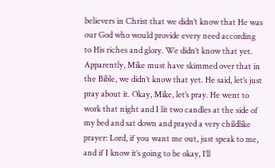believers in Christ that we didn’t know that He was our God who would provide every need according to His riches and glory. We didn’t know that yet. Apparently, Mike must have skimmed over that in the Bible, we didn’t know that yet. He said, let’s just pray about it. Okay, Mike, let’s pray. He went to work that night and I lit two candles at the side of my bed and sat down and prayed a very childlike prayer: Lord, if you want me out, just speak to me, and if I know it’s going to be okay, I’ll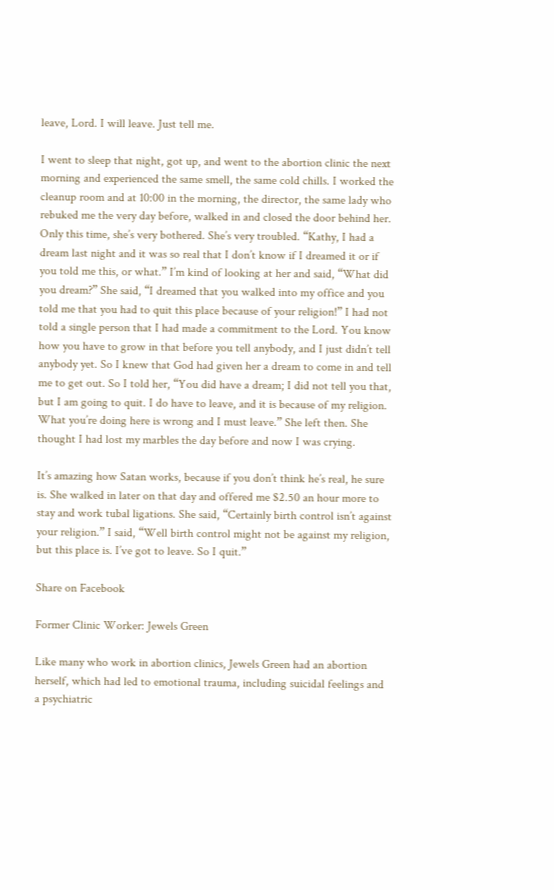leave, Lord. I will leave. Just tell me.

I went to sleep that night, got up, and went to the abortion clinic the next morning and experienced the same smell, the same cold chills. I worked the cleanup room and at 10:00 in the morning, the director, the same lady who rebuked me the very day before, walked in and closed the door behind her. Only this time, she’s very bothered. She’s very troubled. “Kathy, I had a dream last night and it was so real that I don’t know if I dreamed it or if you told me this, or what.” I’m kind of looking at her and said, “What did you dream?” She said, “I dreamed that you walked into my office and you told me that you had to quit this place because of your religion!” I had not told a single person that I had made a commitment to the Lord. You know how you have to grow in that before you tell anybody, and I just didn’t tell anybody yet. So I knew that God had given her a dream to come in and tell me to get out. So I told her, “You did have a dream; I did not tell you that, but I am going to quit. I do have to leave, and it is because of my religion. What you’re doing here is wrong and I must leave.” She left then. She thought I had lost my marbles the day before and now I was crying.

It’s amazing how Satan works, because if you don’t think he’s real, he sure is. She walked in later on that day and offered me $2.50 an hour more to stay and work tubal ligations. She said, “Certainly birth control isn’t against your religion.” I said, “Well birth control might not be against my religion, but this place is. I’ve got to leave. So I quit.”

Share on Facebook

Former Clinic Worker: Jewels Green

Like many who work in abortion clinics, Jewels Green had an abortion herself, which had led to emotional trauma, including suicidal feelings and a psychiatric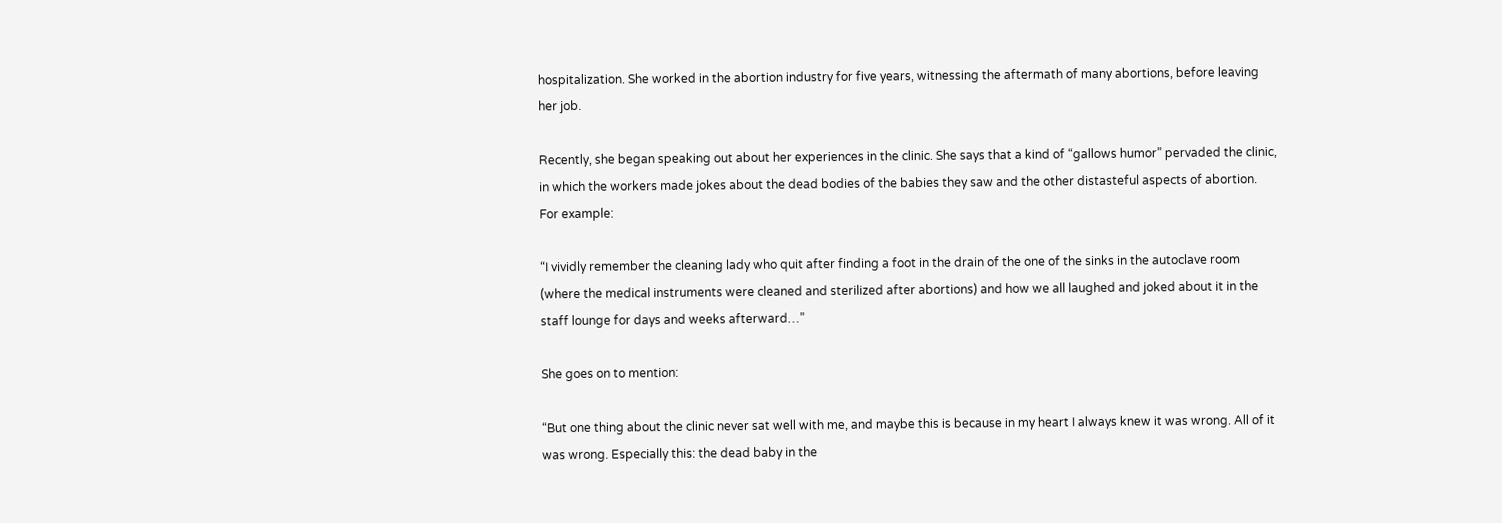hospitalization. She worked in the abortion industry for five years, witnessing the aftermath of many abortions, before leaving her job.

Recently, she began speaking out about her experiences in the clinic. She says that a kind of “gallows humor” pervaded the clinic, in which the workers made jokes about the dead bodies of the babies they saw and the other distasteful aspects of abortion. For example:

“I vividly remember the cleaning lady who quit after finding a foot in the drain of the one of the sinks in the autoclave room (where the medical instruments were cleaned and sterilized after abortions) and how we all laughed and joked about it in the staff lounge for days and weeks afterward…”

She goes on to mention:

“But one thing about the clinic never sat well with me, and maybe this is because in my heart I always knew it was wrong. All of it was wrong. Especially this: the dead baby in the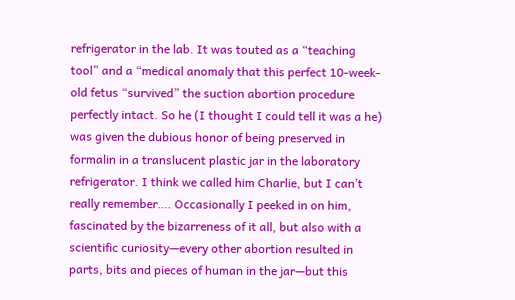refrigerator in the lab. It was touted as a “teaching tool” and a “medical anomaly that this perfect 10-week-old fetus “survived” the suction abortion procedure perfectly intact. So he (I thought I could tell it was a he) was given the dubious honor of being preserved in formalin in a translucent plastic jar in the laboratory refrigerator. I think we called him Charlie, but I can’t really remember…. Occasionally I peeked in on him, fascinated by the bizarreness of it all, but also with a scientific curiosity—every other abortion resulted in parts, bits and pieces of human in the jar—but this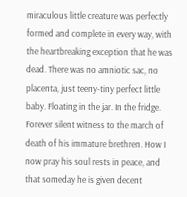miraculous little creature was perfectly formed and complete in every way, with the heartbreaking exception that he was dead. There was no amniotic sac, no placenta, just teeny-tiny perfect little baby. Floating in the jar. In the fridge. Forever silent witness to the march of death of his immature brethren. How I now pray his soul rests in peace, and that someday he is given decent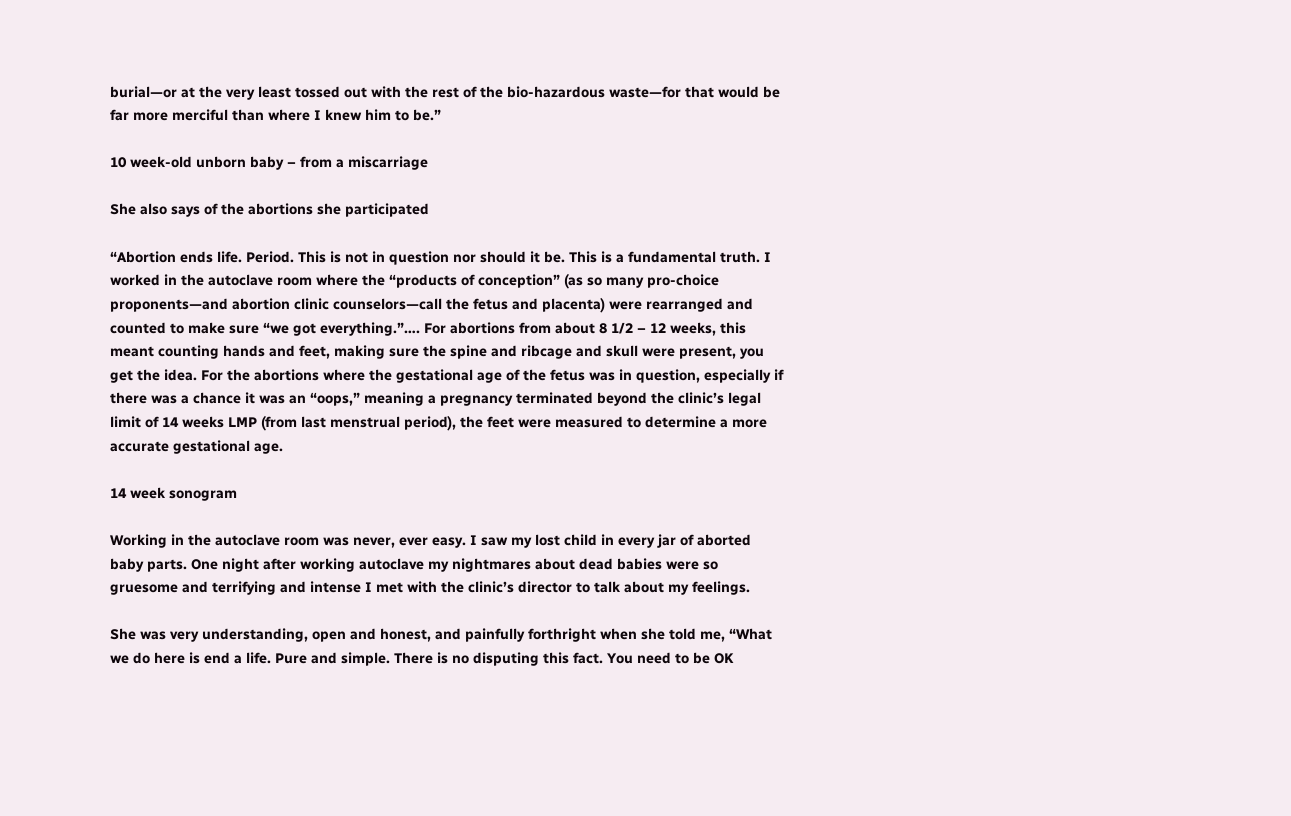burial—or at the very least tossed out with the rest of the bio-hazardous waste—for that would be far more merciful than where I knew him to be.”

10 week-old unborn baby – from a miscarriage

She also says of the abortions she participated

“Abortion ends life. Period. This is not in question nor should it be. This is a fundamental truth. I worked in the autoclave room where the “products of conception” (as so many pro-choice proponents—and abortion clinic counselors—call the fetus and placenta) were rearranged and counted to make sure “we got everything.”…. For abortions from about 8 1/2 – 12 weeks, this meant counting hands and feet, making sure the spine and ribcage and skull were present, you get the idea. For the abortions where the gestational age of the fetus was in question, especially if there was a chance it was an “oops,” meaning a pregnancy terminated beyond the clinic’s legal limit of 14 weeks LMP (from last menstrual period), the feet were measured to determine a more accurate gestational age.

14 week sonogram

Working in the autoclave room was never, ever easy. I saw my lost child in every jar of aborted baby parts. One night after working autoclave my nightmares about dead babies were so gruesome and terrifying and intense I met with the clinic’s director to talk about my feelings.

She was very understanding, open and honest, and painfully forthright when she told me, “What we do here is end a life. Pure and simple. There is no disputing this fact. You need to be OK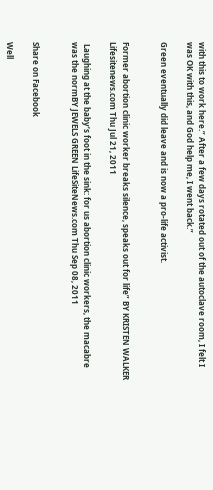with this to work here.” After a few days rotated out of the autoclave room, I felt I was OK with this, and God help me, I went back.”

Green eventually did leave and is now a pro-life activist.


Former abortion clinic worker breaks silence, speaks out for life” BY KRISTEN WALKER Lifesitenews.com Thu Jul 21, 2011

 Laughing at the baby’s foot in the sink: for us abortion clinic workers, the macabre was the normBY JEWELS GREEN LifeSiteNews.com Thu Sep 08, 2011


Share on Facebook

Well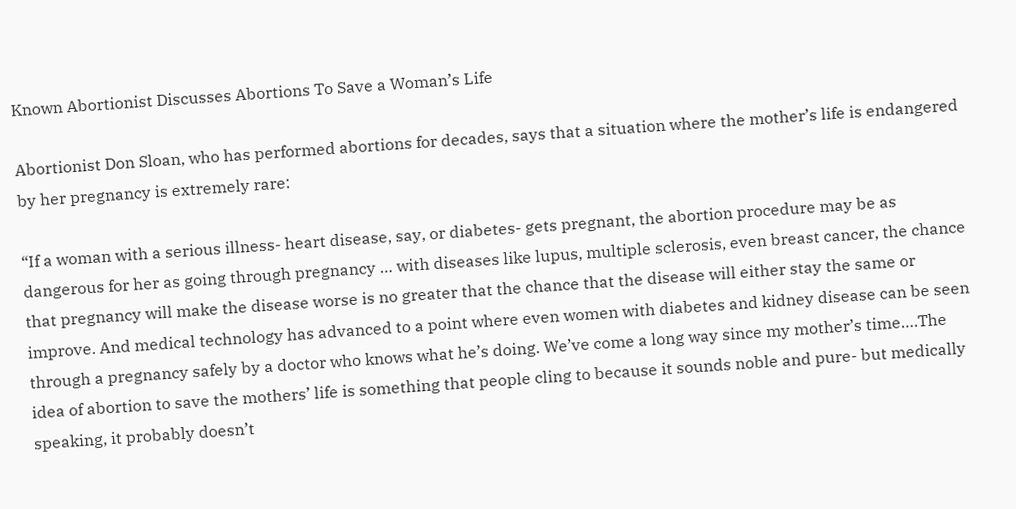Known Abortionist Discusses Abortions To Save a Woman’s Life

Abortionist Don Sloan, who has performed abortions for decades, says that a situation where the mother’s life is endangered by her pregnancy is extremely rare:

“If a woman with a serious illness- heart disease, say, or diabetes- gets pregnant, the abortion procedure may be as dangerous for her as going through pregnancy … with diseases like lupus, multiple sclerosis, even breast cancer, the chance that pregnancy will make the disease worse is no greater that the chance that the disease will either stay the same or improve. And medical technology has advanced to a point where even women with diabetes and kidney disease can be seen through a pregnancy safely by a doctor who knows what he’s doing. We’ve come a long way since my mother’s time….The idea of abortion to save the mothers’ life is something that people cling to because it sounds noble and pure- but medically speaking, it probably doesn’t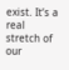exist. It’s a real stretch of our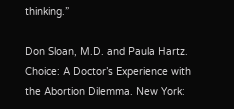thinking.”

Don Sloan, M.D. and Paula Hartz. Choice: A Doctor’s Experience with the Abortion Dilemma. New York: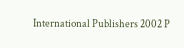International Publishers 2002 P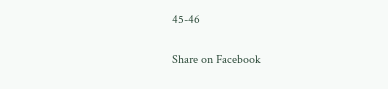45-46

Share on Facebook